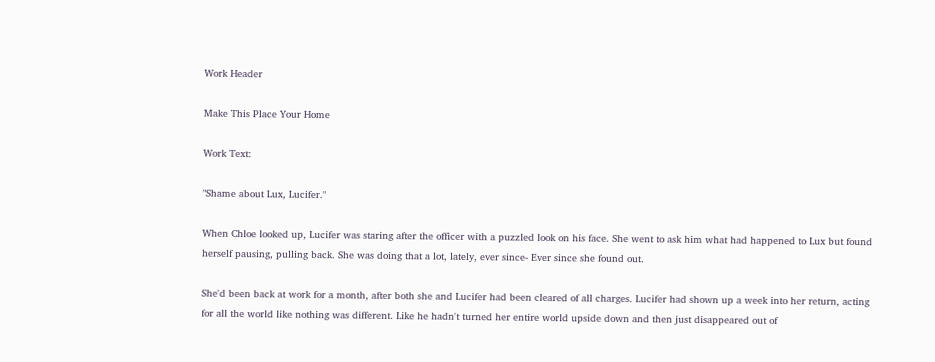Work Header

Make This Place Your Home

Work Text:

"Shame about Lux, Lucifer."

When Chloe looked up, Lucifer was staring after the officer with a puzzled look on his face. She went to ask him what had happened to Lux but found herself pausing, pulling back. She was doing that a lot, lately, ever since- Ever since she found out.

She'd been back at work for a month, after both she and Lucifer had been cleared of all charges. Lucifer had shown up a week into her return, acting for all the world like nothing was different. Like he hadn't turned her entire world upside down and then just disappeared out of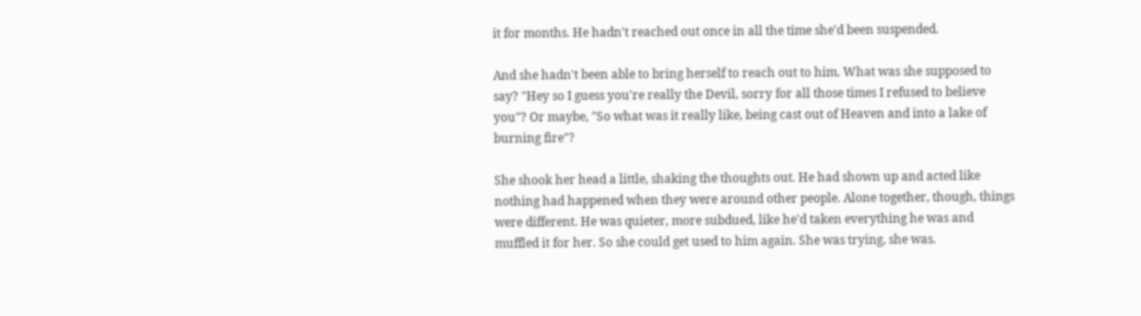it for months. He hadn't reached out once in all the time she'd been suspended.

And she hadn't been able to bring herself to reach out to him. What was she supposed to say? "Hey so I guess you're really the Devil, sorry for all those times I refused to believe you"? Or maybe, "So what was it really like, being cast out of Heaven and into a lake of burning fire"?

She shook her head a little, shaking the thoughts out. He had shown up and acted like nothing had happened when they were around other people. Alone together, though, things were different. He was quieter, more subdued, like he'd taken everything he was and muffled it for her. So she could get used to him again. She was trying, she was.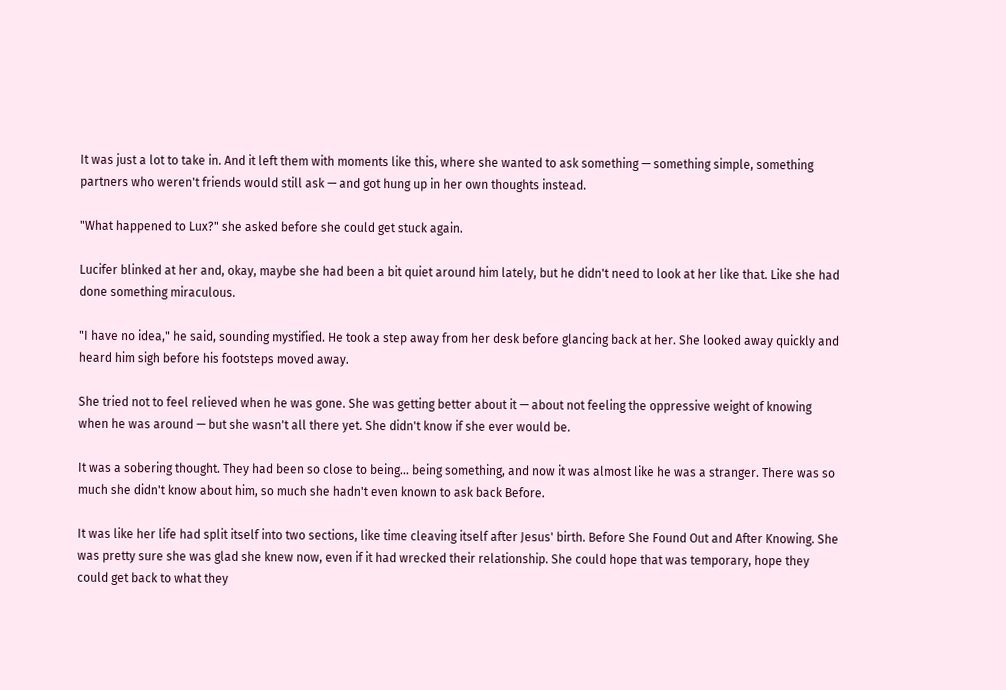It was just a lot to take in. And it left them with moments like this, where she wanted to ask something — something simple, something partners who weren't friends would still ask — and got hung up in her own thoughts instead.

"What happened to Lux?" she asked before she could get stuck again.

Lucifer blinked at her and, okay, maybe she had been a bit quiet around him lately, but he didn't need to look at her like that. Like she had done something miraculous.

"I have no idea," he said, sounding mystified. He took a step away from her desk before glancing back at her. She looked away quickly and heard him sigh before his footsteps moved away.

She tried not to feel relieved when he was gone. She was getting better about it — about not feeling the oppressive weight of knowing when he was around — but she wasn't all there yet. She didn't know if she ever would be.

It was a sobering thought. They had been so close to being... being something, and now it was almost like he was a stranger. There was so much she didn't know about him, so much she hadn't even known to ask back Before.

It was like her life had split itself into two sections, like time cleaving itself after Jesus' birth. Before She Found Out and After Knowing. She was pretty sure she was glad she knew now, even if it had wrecked their relationship. She could hope that was temporary, hope they could get back to what they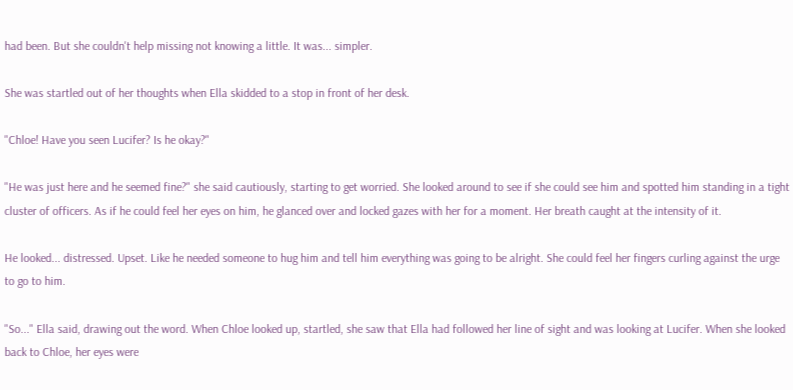had been. But she couldn't help missing not knowing a little. It was... simpler.

She was startled out of her thoughts when Ella skidded to a stop in front of her desk.

"Chloe! Have you seen Lucifer? Is he okay?"

"He was just here and he seemed fine?" she said cautiously, starting to get worried. She looked around to see if she could see him and spotted him standing in a tight cluster of officers. As if he could feel her eyes on him, he glanced over and locked gazes with her for a moment. Her breath caught at the intensity of it.

He looked... distressed. Upset. Like he needed someone to hug him and tell him everything was going to be alright. She could feel her fingers curling against the urge to go to him.

"So..." Ella said, drawing out the word. When Chloe looked up, startled, she saw that Ella had followed her line of sight and was looking at Lucifer. When she looked back to Chloe, her eyes were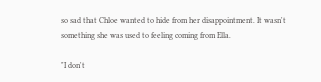so sad that Chloe wanted to hide from her disappointment. It wasn't something she was used to feeling coming from Ella.

"I don't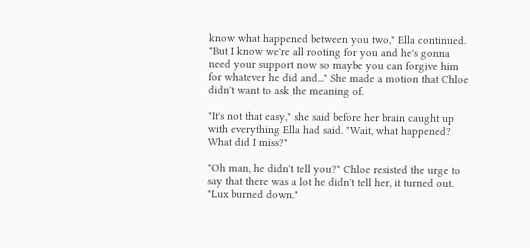know what happened between you two," Ella continued. "But I know we're all rooting for you and he's gonna need your support now so maybe you can forgive him for whatever he did and..." She made a motion that Chloe didn't want to ask the meaning of.

"It's not that easy," she said before her brain caught up with everything Ella had said. "Wait, what happened? What did I miss?"

"Oh man, he didn't tell you?" Chloe resisted the urge to say that there was a lot he didn't tell her, it turned out. "Lux burned down."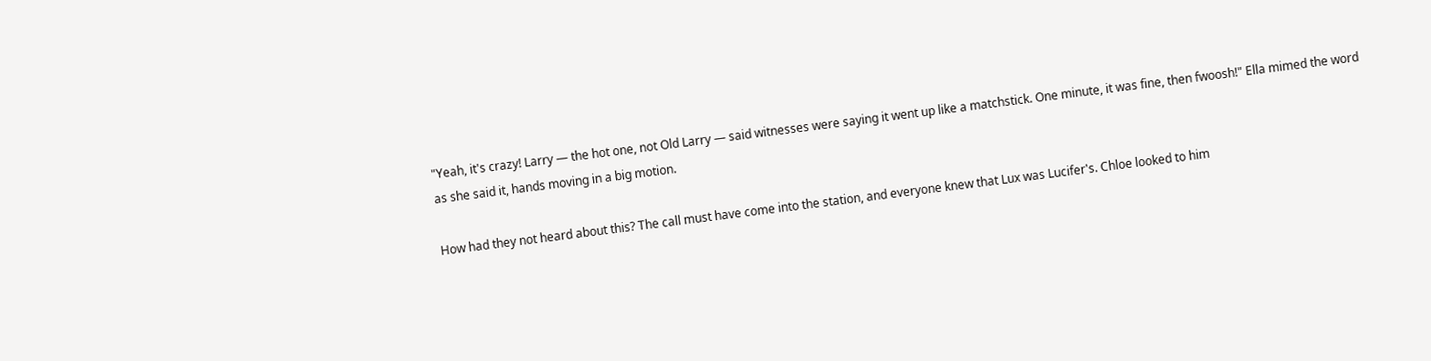"Yeah, it's crazy! Larry — the hot one, not Old Larry — said witnesses were saying it went up like a matchstick. One minute, it was fine, then fwoosh!" Ella mimed the word as she said it, hands moving in a big motion.

How had they not heard about this? The call must have come into the station, and everyone knew that Lux was Lucifer's. Chloe looked to him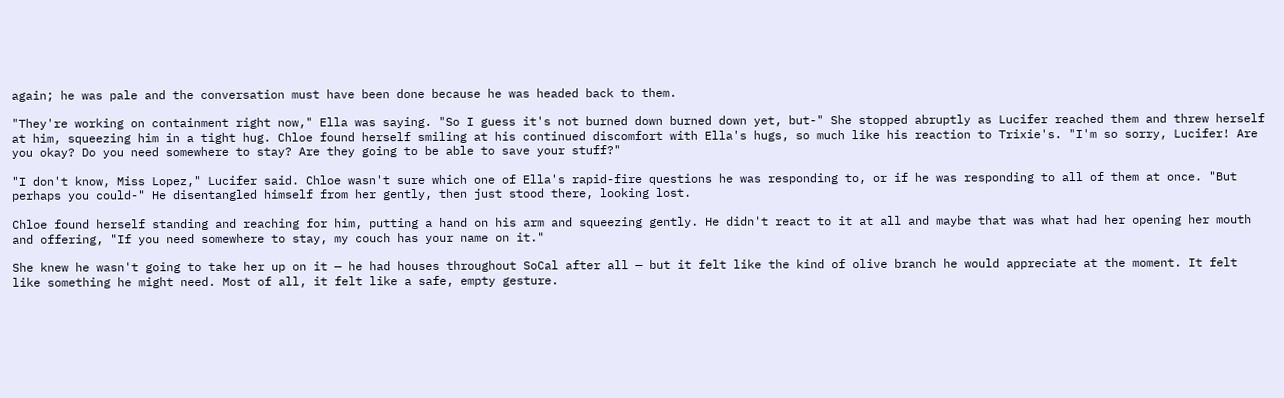again; he was pale and the conversation must have been done because he was headed back to them.

"They're working on containment right now," Ella was saying. "So I guess it's not burned down burned down yet, but-" She stopped abruptly as Lucifer reached them and threw herself at him, squeezing him in a tight hug. Chloe found herself smiling at his continued discomfort with Ella's hugs, so much like his reaction to Trixie's. "I'm so sorry, Lucifer! Are you okay? Do you need somewhere to stay? Are they going to be able to save your stuff?"

"I don't know, Miss Lopez," Lucifer said. Chloe wasn't sure which one of Ella's rapid-fire questions he was responding to, or if he was responding to all of them at once. "But perhaps you could-" He disentangled himself from her gently, then just stood there, looking lost.

Chloe found herself standing and reaching for him, putting a hand on his arm and squeezing gently. He didn't react to it at all and maybe that was what had her opening her mouth and offering, "If you need somewhere to stay, my couch has your name on it."

She knew he wasn't going to take her up on it — he had houses throughout SoCal after all — but it felt like the kind of olive branch he would appreciate at the moment. It felt like something he might need. Most of all, it felt like a safe, empty gesture.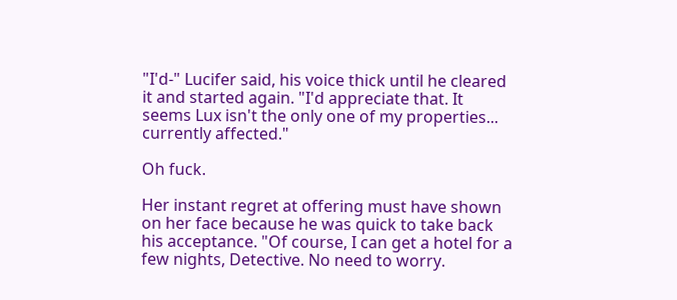"I'd-" Lucifer said, his voice thick until he cleared it and started again. "I'd appreciate that. It seems Lux isn't the only one of my properties... currently affected."

Oh fuck.

Her instant regret at offering must have shown on her face because he was quick to take back his acceptance. "Of course, I can get a hotel for a few nights, Detective. No need to worry.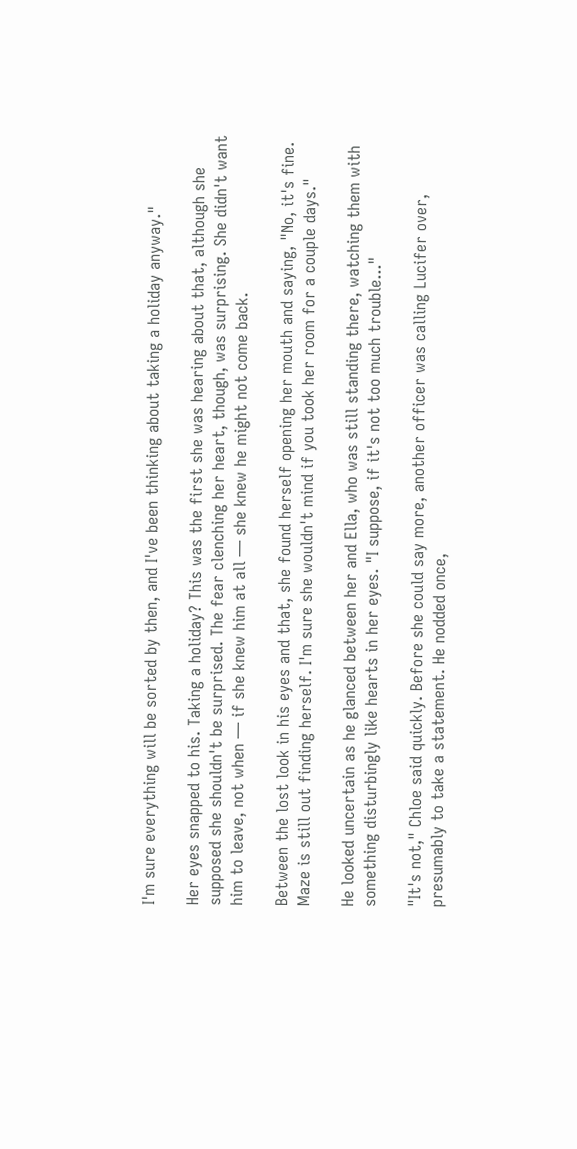I'm sure everything will be sorted by then, and I've been thinking about taking a holiday anyway."

Her eyes snapped to his. Taking a holiday? This was the first she was hearing about that, although she supposed she shouldn't be surprised. The fear clenching her heart, though, was surprising. She didn't want him to leave, not when — if she knew him at all — she knew he might not come back.

Between the lost look in his eyes and that, she found herself opening her mouth and saying, "No, it's fine. Maze is still out finding herself. I'm sure she wouldn't mind if you took her room for a couple days."

He looked uncertain as he glanced between her and Ella, who was still standing there, watching them with something disturbingly like hearts in her eyes. "I suppose, if it's not too much trouble..."

"It's not," Chloe said quickly. Before she could say more, another officer was calling Lucifer over, presumably to take a statement. He nodded once,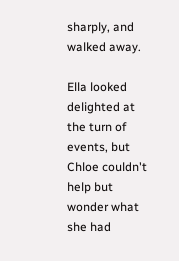sharply, and walked away.

Ella looked delighted at the turn of events, but Chloe couldn't help but wonder what she had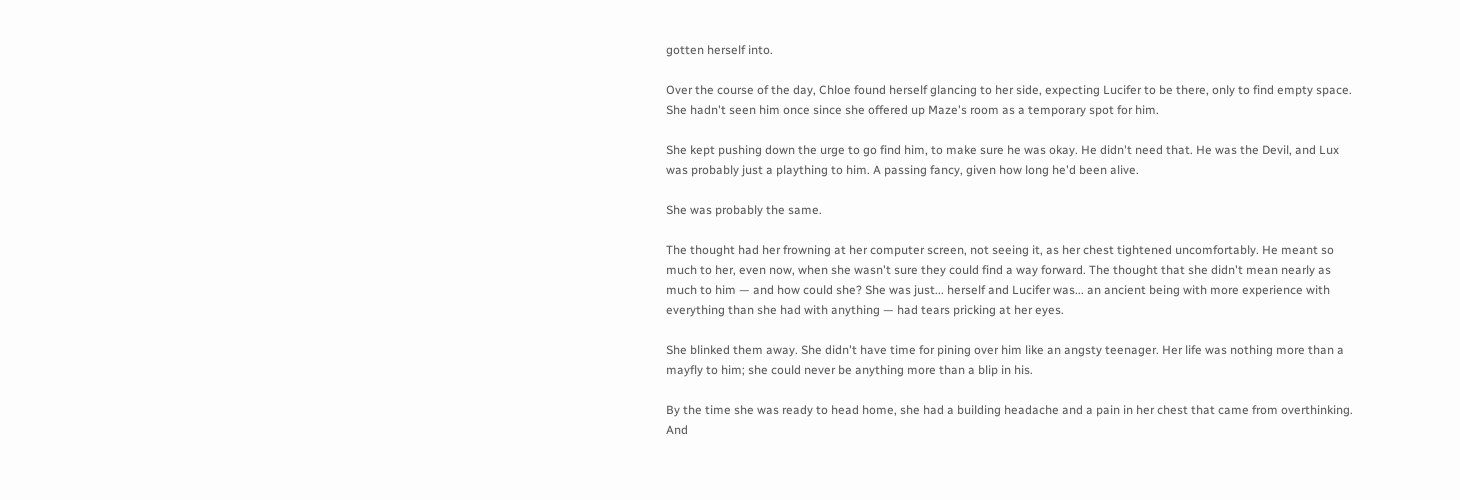gotten herself into.

Over the course of the day, Chloe found herself glancing to her side, expecting Lucifer to be there, only to find empty space. She hadn't seen him once since she offered up Maze's room as a temporary spot for him.

She kept pushing down the urge to go find him, to make sure he was okay. He didn't need that. He was the Devil, and Lux was probably just a plaything to him. A passing fancy, given how long he'd been alive.

She was probably the same.

The thought had her frowning at her computer screen, not seeing it, as her chest tightened uncomfortably. He meant so much to her, even now, when she wasn't sure they could find a way forward. The thought that she didn't mean nearly as much to him — and how could she? She was just... herself and Lucifer was... an ancient being with more experience with everything than she had with anything — had tears pricking at her eyes.

She blinked them away. She didn't have time for pining over him like an angsty teenager. Her life was nothing more than a mayfly to him; she could never be anything more than a blip in his.

By the time she was ready to head home, she had a building headache and a pain in her chest that came from overthinking. And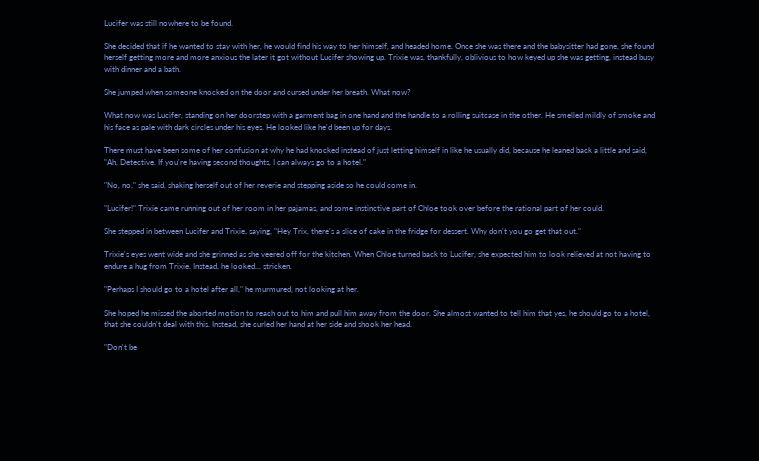Lucifer was still nowhere to be found.

She decided that if he wanted to stay with her, he would find his way to her himself, and headed home. Once she was there and the babysitter had gone, she found herself getting more and more anxious the later it got without Lucifer showing up. Trixie was, thankfully, oblivious to how keyed up she was getting, instead busy with dinner and a bath.

She jumped when someone knocked on the door and cursed under her breath. What now?

What now was Lucifer, standing on her doorstep with a garment bag in one hand and the handle to a rolling suitcase in the other. He smelled mildly of smoke and his face as pale with dark circles under his eyes. He looked like he'd been up for days.

There must have been some of her confusion at why he had knocked instead of just letting himself in like he usually did, because he leaned back a little and said, "Ah, Detective. If you're having second thoughts, I can always go to a hotel."

"No, no," she said, shaking herself out of her reverie and stepping aside so he could come in.

"Lucifer!" Trixie came running out of her room in her pajamas, and some instinctive part of Chloe took over before the rational part of her could.

She stepped in between Lucifer and Trixie, saying, "Hey Trix, there's a slice of cake in the fridge for dessert. Why don't you go get that out."

Trixie's eyes went wide and she grinned as she veered off for the kitchen. When Chloe turned back to Lucifer, she expected him to look relieved at not having to endure a hug from Trixie. Instead, he looked... stricken.

"Perhaps I should go to a hotel after all," he murmured, not looking at her.

She hoped he missed the aborted motion to reach out to him and pull him away from the door. She almost wanted to tell him that yes, he should go to a hotel, that she couldn't deal with this. Instead, she curled her hand at her side and shook her head.

"Don't be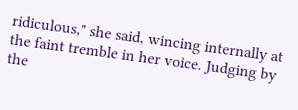ridiculous," she said, wincing internally at the faint tremble in her voice. Judging by the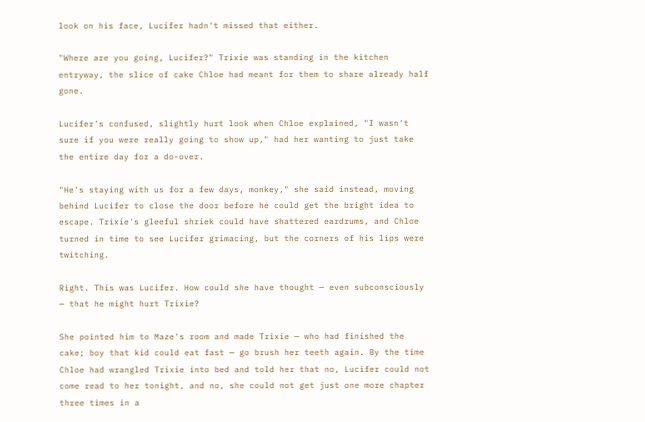look on his face, Lucifer hadn't missed that either.

"Where are you going, Lucifer?" Trixie was standing in the kitchen entryway, the slice of cake Chloe had meant for them to share already half gone.

Lucifer's confused, slightly hurt look when Chloe explained, "I wasn't sure if you were really going to show up," had her wanting to just take the entire day for a do-over.

"He's staying with us for a few days, monkey," she said instead, moving behind Lucifer to close the door before he could get the bright idea to escape. Trixie's gleeful shriek could have shattered eardrums, and Chloe turned in time to see Lucifer grimacing, but the corners of his lips were twitching.

Right. This was Lucifer. How could she have thought — even subconsciously — that he might hurt Trixie?

She pointed him to Maze's room and made Trixie — who had finished the cake; boy that kid could eat fast — go brush her teeth again. By the time Chloe had wrangled Trixie into bed and told her that no, Lucifer could not come read to her tonight, and no, she could not get just one more chapter three times in a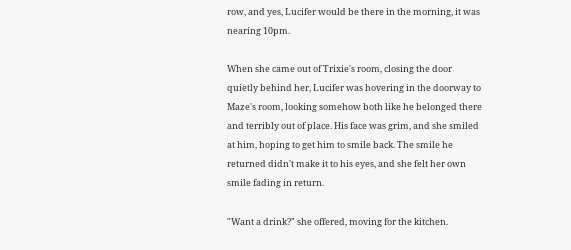row, and yes, Lucifer would be there in the morning, it was nearing 10pm.

When she came out of Trixie's room, closing the door quietly behind her, Lucifer was hovering in the doorway to Maze's room, looking somehow both like he belonged there and terribly out of place. His face was grim, and she smiled at him, hoping to get him to smile back. The smile he returned didn't make it to his eyes, and she felt her own smile fading in return.

"Want a drink?" she offered, moving for the kitchen.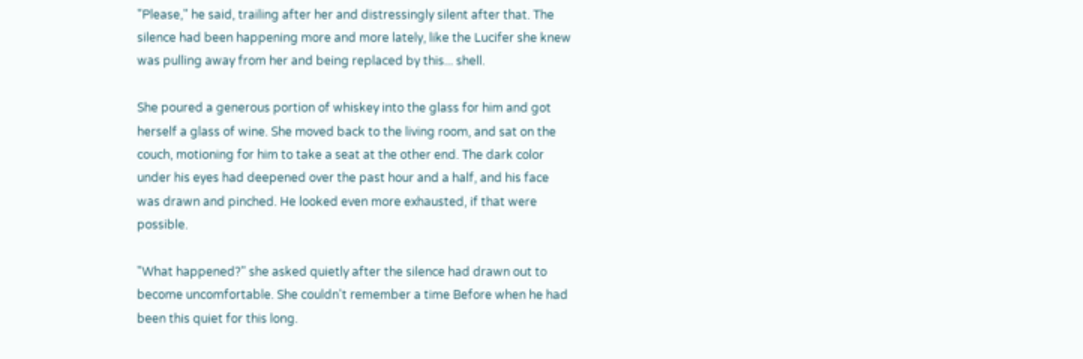"Please," he said, trailing after her and distressingly silent after that. The silence had been happening more and more lately, like the Lucifer she knew was pulling away from her and being replaced by this... shell.

She poured a generous portion of whiskey into the glass for him and got herself a glass of wine. She moved back to the living room, and sat on the couch, motioning for him to take a seat at the other end. The dark color under his eyes had deepened over the past hour and a half, and his face was drawn and pinched. He looked even more exhausted, if that were possible.

"What happened?" she asked quietly after the silence had drawn out to become uncomfortable. She couldn't remember a time Before when he had been this quiet for this long.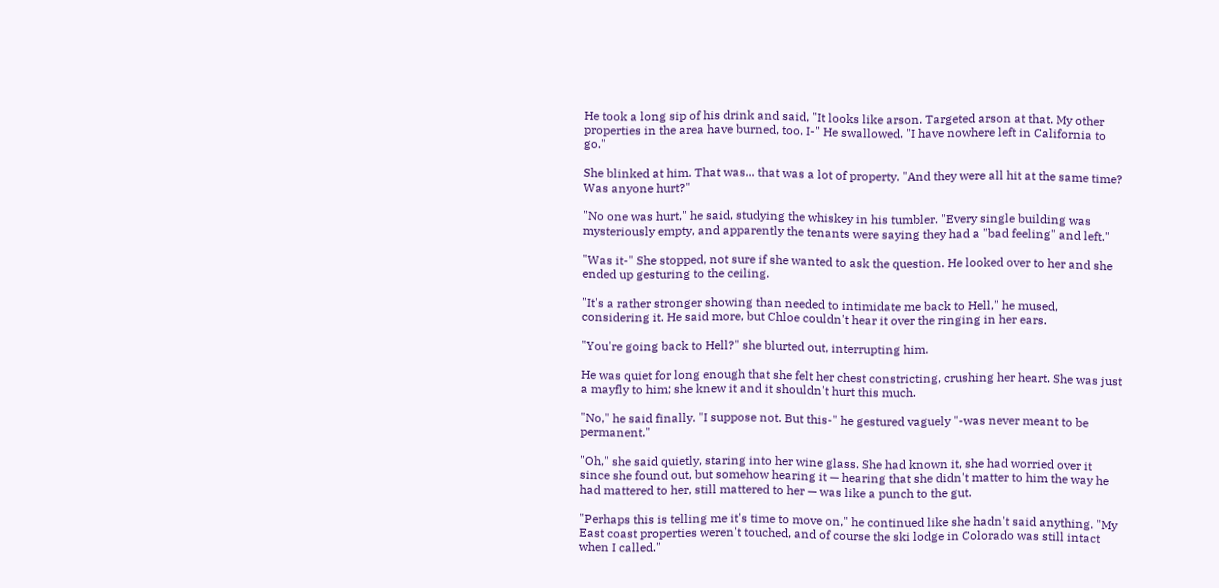He took a long sip of his drink and said, "It looks like arson. Targeted arson at that. My other properties in the area have burned, too. I-" He swallowed. "I have nowhere left in California to go."

She blinked at him. That was... that was a lot of property. "And they were all hit at the same time? Was anyone hurt?"

"No one was hurt," he said, studying the whiskey in his tumbler. "Every single building was mysteriously empty, and apparently the tenants were saying they had a "bad feeling" and left."

"Was it-" She stopped, not sure if she wanted to ask the question. He looked over to her and she ended up gesturing to the ceiling.

"It's a rather stronger showing than needed to intimidate me back to Hell," he mused, considering it. He said more, but Chloe couldn't hear it over the ringing in her ears.

"You're going back to Hell?" she blurted out, interrupting him.

He was quiet for long enough that she felt her chest constricting, crushing her heart. She was just a mayfly to him; she knew it and it shouldn't hurt this much.

"No," he said finally. "I suppose not. But this-" he gestured vaguely "-was never meant to be permanent."

"Oh," she said quietly, staring into her wine glass. She had known it, she had worried over it since she found out, but somehow hearing it — hearing that she didn't matter to him the way he had mattered to her, still mattered to her — was like a punch to the gut.

"Perhaps this is telling me it's time to move on," he continued like she hadn't said anything. "My East coast properties weren't touched, and of course the ski lodge in Colorado was still intact when I called."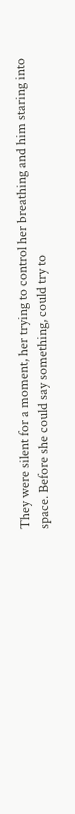They were silent for a moment, her trying to control her breathing and him staring into space. Before she could say something, could try to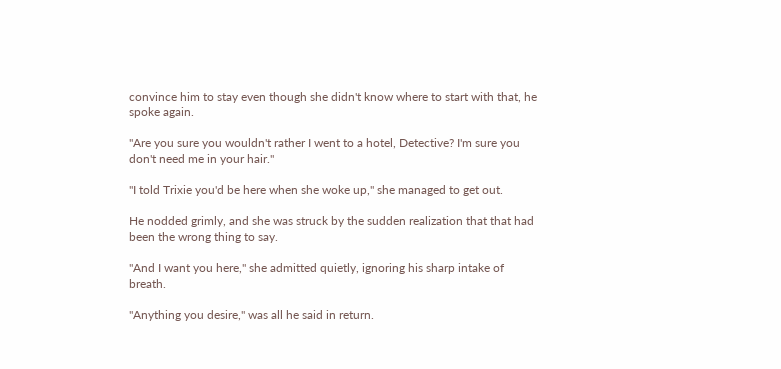convince him to stay even though she didn't know where to start with that, he spoke again.

"Are you sure you wouldn't rather I went to a hotel, Detective? I'm sure you don't need me in your hair."

"I told Trixie you'd be here when she woke up," she managed to get out.

He nodded grimly, and she was struck by the sudden realization that that had been the wrong thing to say.

"And I want you here," she admitted quietly, ignoring his sharp intake of breath.

"Anything you desire," was all he said in return.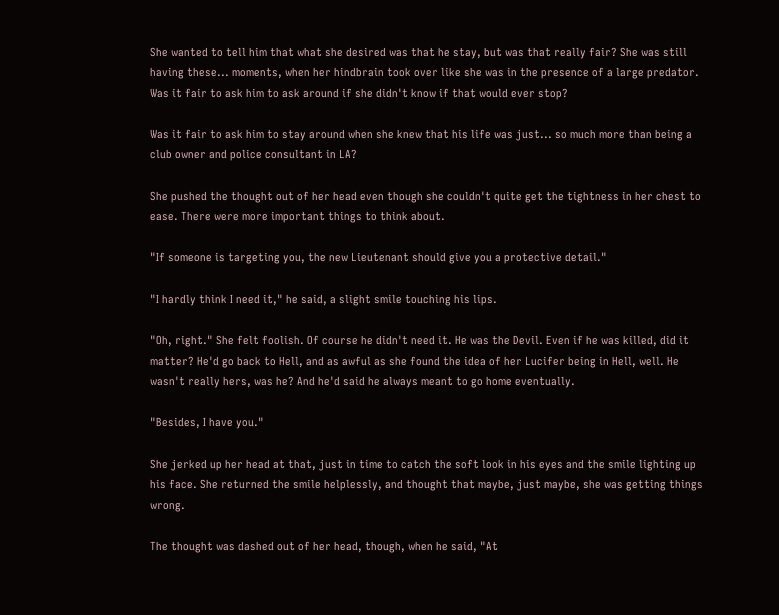She wanted to tell him that what she desired was that he stay, but was that really fair? She was still having these... moments, when her hindbrain took over like she was in the presence of a large predator. Was it fair to ask him to ask around if she didn't know if that would ever stop?

Was it fair to ask him to stay around when she knew that his life was just... so much more than being a club owner and police consultant in LA?

She pushed the thought out of her head even though she couldn't quite get the tightness in her chest to ease. There were more important things to think about.

"If someone is targeting you, the new Lieutenant should give you a protective detail."

"I hardly think I need it," he said, a slight smile touching his lips.

"Oh, right." She felt foolish. Of course he didn't need it. He was the Devil. Even if he was killed, did it matter? He'd go back to Hell, and as awful as she found the idea of her Lucifer being in Hell, well. He wasn't really hers, was he? And he'd said he always meant to go home eventually.

"Besides, I have you."

She jerked up her head at that, just in time to catch the soft look in his eyes and the smile lighting up his face. She returned the smile helplessly, and thought that maybe, just maybe, she was getting things wrong.

The thought was dashed out of her head, though, when he said, "At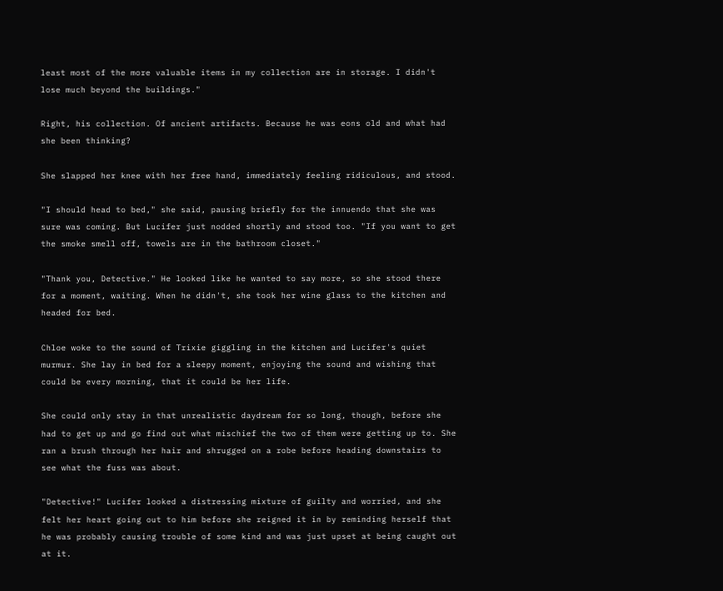least most of the more valuable items in my collection are in storage. I didn't lose much beyond the buildings."

Right, his collection. Of ancient artifacts. Because he was eons old and what had she been thinking?

She slapped her knee with her free hand, immediately feeling ridiculous, and stood.

"I should head to bed," she said, pausing briefly for the innuendo that she was sure was coming. But Lucifer just nodded shortly and stood too. "If you want to get the smoke smell off, towels are in the bathroom closet."

"Thank you, Detective." He looked like he wanted to say more, so she stood there for a moment, waiting. When he didn't, she took her wine glass to the kitchen and headed for bed.

Chloe woke to the sound of Trixie giggling in the kitchen and Lucifer's quiet murmur. She lay in bed for a sleepy moment, enjoying the sound and wishing that could be every morning, that it could be her life.

She could only stay in that unrealistic daydream for so long, though, before she had to get up and go find out what mischief the two of them were getting up to. She ran a brush through her hair and shrugged on a robe before heading downstairs to see what the fuss was about.

"Detective!" Lucifer looked a distressing mixture of guilty and worried, and she felt her heart going out to him before she reigned it in by reminding herself that he was probably causing trouble of some kind and was just upset at being caught out at it.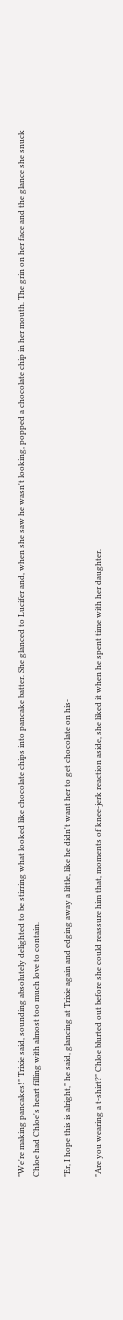"We're making pancakes!" Trixie said, sounding absolutely delighted to be stirring what looked like chocolate chips into pancake batter. She glanced to Lucifer and, when she saw he wasn't looking, popped a chocolate chip in her mouth. The grin on her face and the glance she snuck Chloe had Chloe's heart filling with almost too much love to contain.

"Er, I hope this is alright," he said, glancing at Trixie again and edging away a little, like he didn't want her to get chocolate on his-

"Are you wearing a t-shirt?" Chloe blurted out before she could reassure him that, moments of knee-jerk reaction aside, she liked it when he spent time with her daughter.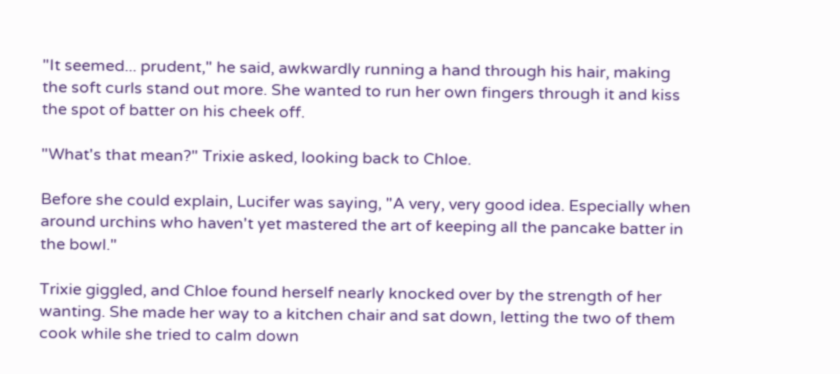"It seemed... prudent," he said, awkwardly running a hand through his hair, making the soft curls stand out more. She wanted to run her own fingers through it and kiss the spot of batter on his cheek off.

"What's that mean?" Trixie asked, looking back to Chloe.

Before she could explain, Lucifer was saying, "A very, very good idea. Especially when around urchins who haven't yet mastered the art of keeping all the pancake batter in the bowl."

Trixie giggled, and Chloe found herself nearly knocked over by the strength of her wanting. She made her way to a kitchen chair and sat down, letting the two of them cook while she tried to calm down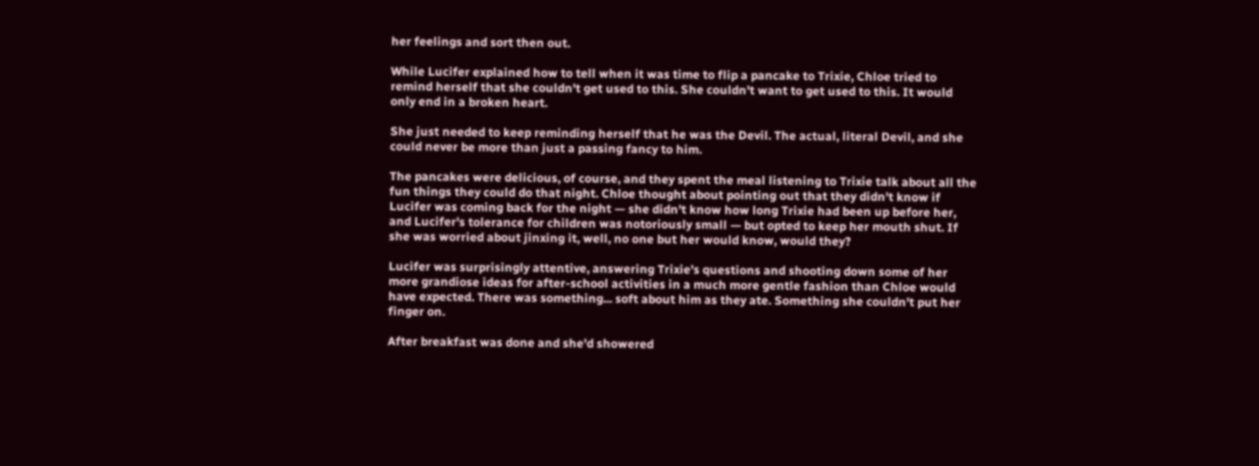her feelings and sort then out.

While Lucifer explained how to tell when it was time to flip a pancake to Trixie, Chloe tried to remind herself that she couldn't get used to this. She couldn't want to get used to this. It would only end in a broken heart.

She just needed to keep reminding herself that he was the Devil. The actual, literal Devil, and she could never be more than just a passing fancy to him.

The pancakes were delicious, of course, and they spent the meal listening to Trixie talk about all the fun things they could do that night. Chloe thought about pointing out that they didn't know if Lucifer was coming back for the night — she didn't know how long Trixie had been up before her, and Lucifer's tolerance for children was notoriously small — but opted to keep her mouth shut. If she was worried about jinxing it, well, no one but her would know, would they?

Lucifer was surprisingly attentive, answering Trixie's questions and shooting down some of her more grandiose ideas for after-school activities in a much more gentle fashion than Chloe would have expected. There was something... soft about him as they ate. Something she couldn't put her finger on.

After breakfast was done and she'd showered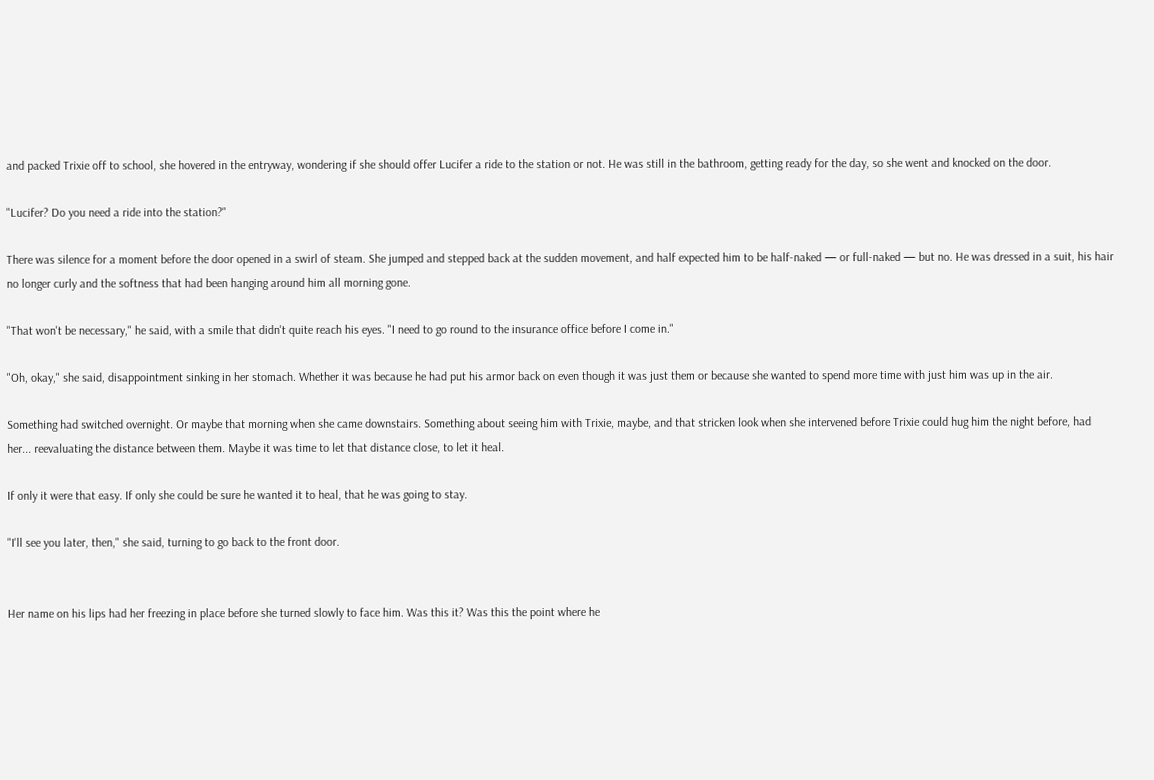and packed Trixie off to school, she hovered in the entryway, wondering if she should offer Lucifer a ride to the station or not. He was still in the bathroom, getting ready for the day, so she went and knocked on the door.

"Lucifer? Do you need a ride into the station?"

There was silence for a moment before the door opened in a swirl of steam. She jumped and stepped back at the sudden movement, and half expected him to be half-naked — or full-naked — but no. He was dressed in a suit, his hair no longer curly and the softness that had been hanging around him all morning gone.

"That won't be necessary," he said, with a smile that didn't quite reach his eyes. "I need to go round to the insurance office before I come in."

"Oh, okay," she said, disappointment sinking in her stomach. Whether it was because he had put his armor back on even though it was just them or because she wanted to spend more time with just him was up in the air.

Something had switched overnight. Or maybe that morning when she came downstairs. Something about seeing him with Trixie, maybe, and that stricken look when she intervened before Trixie could hug him the night before, had her... reevaluating the distance between them. Maybe it was time to let that distance close, to let it heal.

If only it were that easy. If only she could be sure he wanted it to heal, that he was going to stay.

"I'll see you later, then," she said, turning to go back to the front door.


Her name on his lips had her freezing in place before she turned slowly to face him. Was this it? Was this the point where he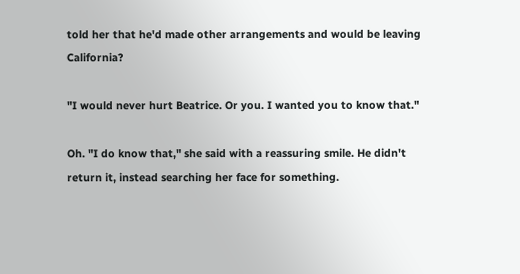told her that he'd made other arrangements and would be leaving California?

"I would never hurt Beatrice. Or you. I wanted you to know that."

Oh. "I do know that," she said with a reassuring smile. He didn't return it, instead searching her face for something.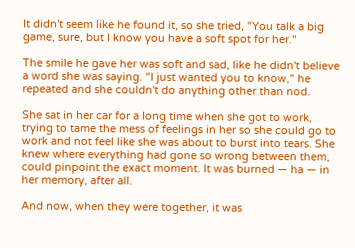It didn't seem like he found it, so she tried, "You talk a big game, sure, but I know you have a soft spot for her."

The smile he gave her was soft and sad, like he didn't believe a word she was saying. "I just wanted you to know," he repeated and she couldn't do anything other than nod.

She sat in her car for a long time when she got to work, trying to tame the mess of feelings in her so she could go to work and not feel like she was about to burst into tears. She knew where everything had gone so wrong between them, could pinpoint the exact moment. It was burned — ha — in her memory, after all.

And now, when they were together, it was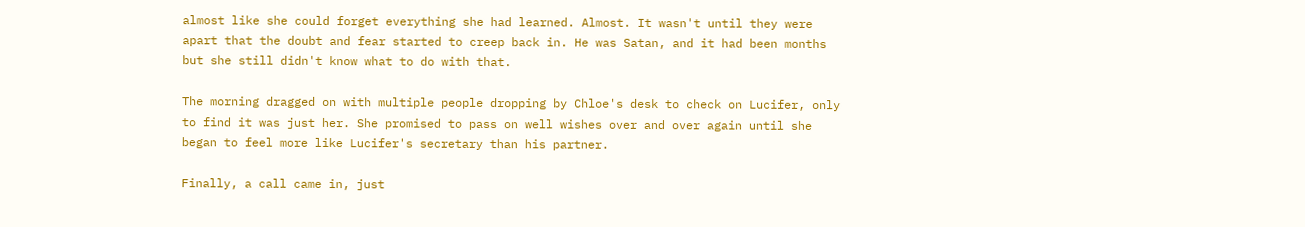almost like she could forget everything she had learned. Almost. It wasn't until they were apart that the doubt and fear started to creep back in. He was Satan, and it had been months but she still didn't know what to do with that.

The morning dragged on with multiple people dropping by Chloe's desk to check on Lucifer, only to find it was just her. She promised to pass on well wishes over and over again until she began to feel more like Lucifer's secretary than his partner.

Finally, a call came in, just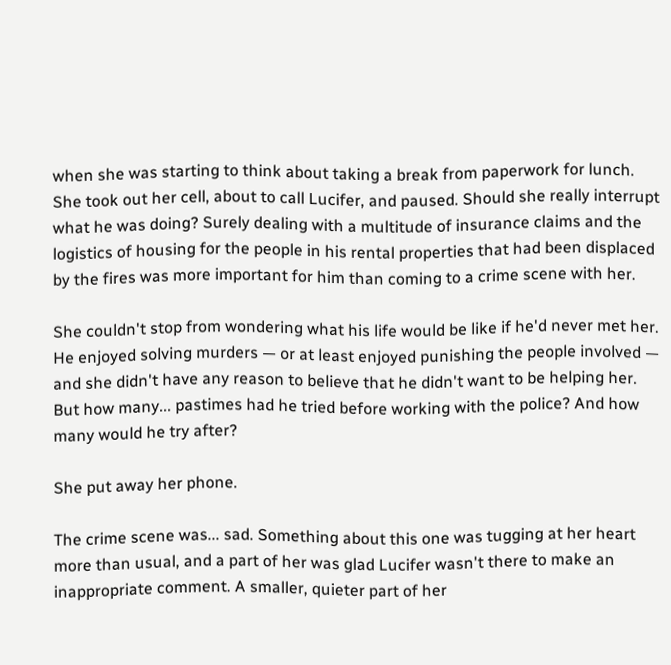when she was starting to think about taking a break from paperwork for lunch. She took out her cell, about to call Lucifer, and paused. Should she really interrupt what he was doing? Surely dealing with a multitude of insurance claims and the logistics of housing for the people in his rental properties that had been displaced by the fires was more important for him than coming to a crime scene with her.

She couldn't stop from wondering what his life would be like if he'd never met her. He enjoyed solving murders — or at least enjoyed punishing the people involved — and she didn't have any reason to believe that he didn't want to be helping her. But how many... pastimes had he tried before working with the police? And how many would he try after?

She put away her phone.

The crime scene was... sad. Something about this one was tugging at her heart more than usual, and a part of her was glad Lucifer wasn't there to make an inappropriate comment. A smaller, quieter part of her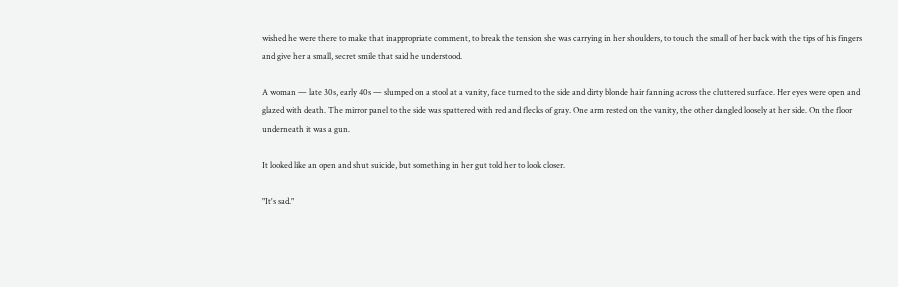wished he were there to make that inappropriate comment, to break the tension she was carrying in her shoulders, to touch the small of her back with the tips of his fingers and give her a small, secret smile that said he understood.

A woman — late 30s, early 40s — slumped on a stool at a vanity, face turned to the side and dirty blonde hair fanning across the cluttered surface. Her eyes were open and glazed with death. The mirror panel to the side was spattered with red and flecks of gray. One arm rested on the vanity, the other dangled loosely at her side. On the floor underneath it was a gun.

It looked like an open and shut suicide, but something in her gut told her to look closer.

"It's sad."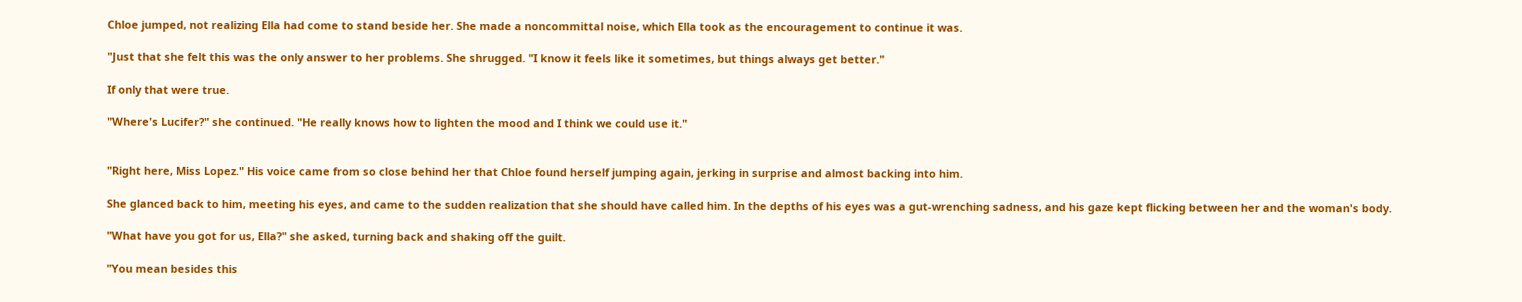Chloe jumped, not realizing Ella had come to stand beside her. She made a noncommittal noise, which Ella took as the encouragement to continue it was.

"Just that she felt this was the only answer to her problems. She shrugged. "I know it feels like it sometimes, but things always get better."

If only that were true.

"Where's Lucifer?" she continued. "He really knows how to lighten the mood and I think we could use it."


"Right here, Miss Lopez." His voice came from so close behind her that Chloe found herself jumping again, jerking in surprise and almost backing into him.

She glanced back to him, meeting his eyes, and came to the sudden realization that she should have called him. In the depths of his eyes was a gut-wrenching sadness, and his gaze kept flicking between her and the woman's body.

"What have you got for us, Ella?" she asked, turning back and shaking off the guilt.

"You mean besides this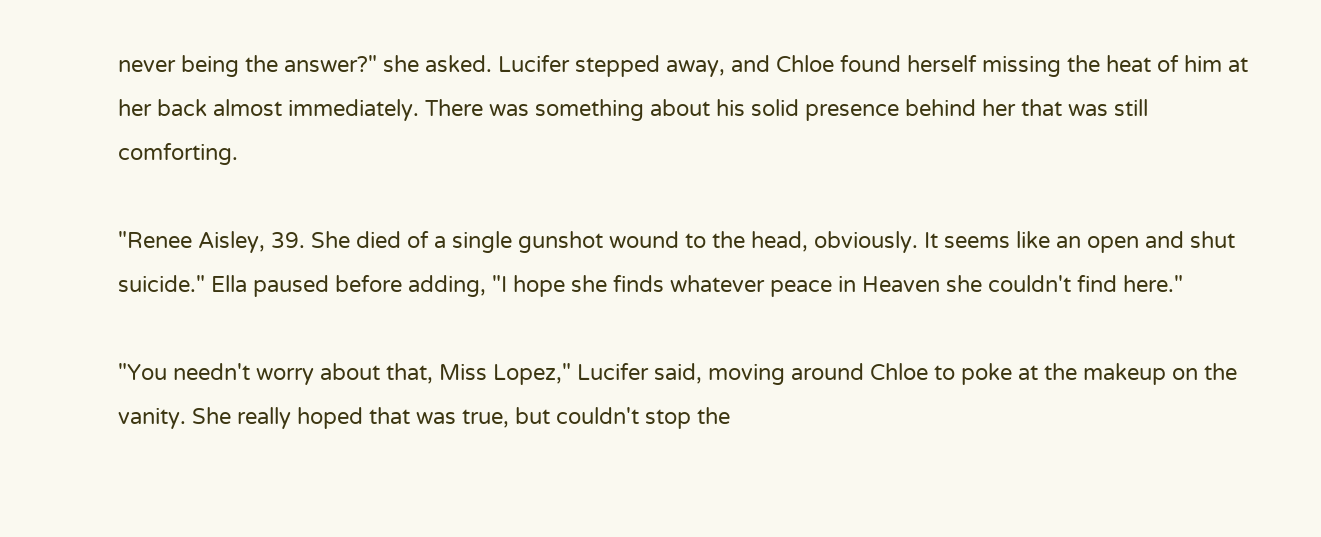never being the answer?" she asked. Lucifer stepped away, and Chloe found herself missing the heat of him at her back almost immediately. There was something about his solid presence behind her that was still comforting.

"Renee Aisley, 39. She died of a single gunshot wound to the head, obviously. It seems like an open and shut suicide." Ella paused before adding, "I hope she finds whatever peace in Heaven she couldn't find here."

"You needn't worry about that, Miss Lopez," Lucifer said, moving around Chloe to poke at the makeup on the vanity. She really hoped that was true, but couldn't stop the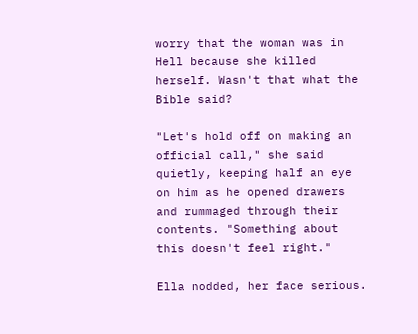worry that the woman was in Hell because she killed herself. Wasn't that what the Bible said?

"Let's hold off on making an official call," she said quietly, keeping half an eye on him as he opened drawers and rummaged through their contents. "Something about this doesn't feel right."

Ella nodded, her face serious.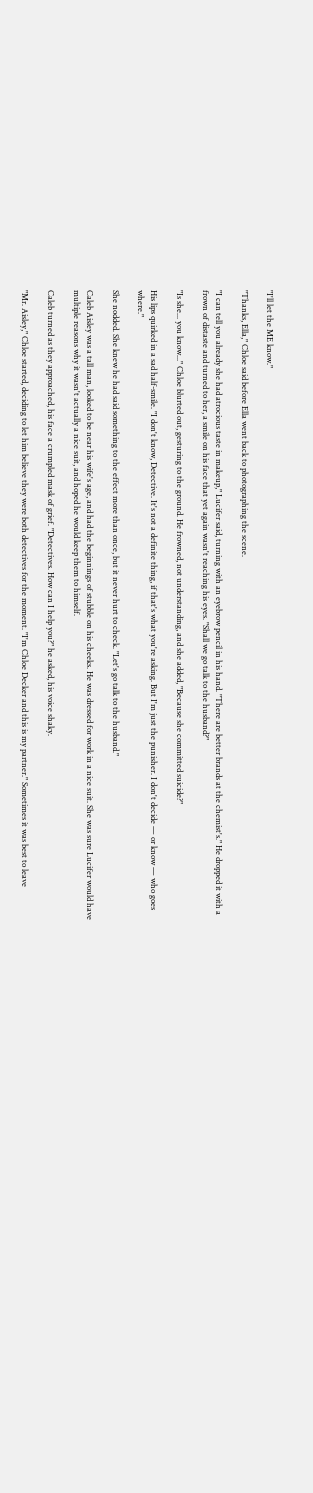"I'll let the ME know."

"Thanks, Ella," Chloe said before Ella went back to photographing the scene.

"I can tell you already she had atrocious taste in makeup," Lucifer said, turning with an eyebrow pencil in his hand. "There are better brands at the chemist's." He dropped it with a frown of distaste and turned to her, a smile on his face that yet again wasn't reaching his eyes. "Shall we go talk to the husband?"

"Is she... you know..." Chloe blurted out, gesturing to the ground. He frowned, not understanding, and she added, "Because she committed suicide?"

His lips quirked in a sad half-smile. "I don't know, Detective. It's not a definite thing, if that's what you're asking. But I'm just the punisher. I don't decide — or know — who goes where."

She nodded. She knew he had said something to the effect more than once, but it never hurt to check. "Let's go talk to the husband."

Caleb Aisley was a tall man, looked to be near his wife's age, and had the beginnings of stubble on his cheeks. He was dressed for work in a nice suit. She was sure Lucifer would have multiple reasons why it wasn't actually a nice suit, and hoped he would keep them to himself.

Caleb turned as they approached, his face a crumpled mask of grief. "Detectives. How can I help you?" he asked, his voice shaky.

"Mr. Aisley," Chloe started, deciding to let him believe they were both detectives for the moment. "I'm Chloe Decker and this is my partner." Sometimes it was best to leave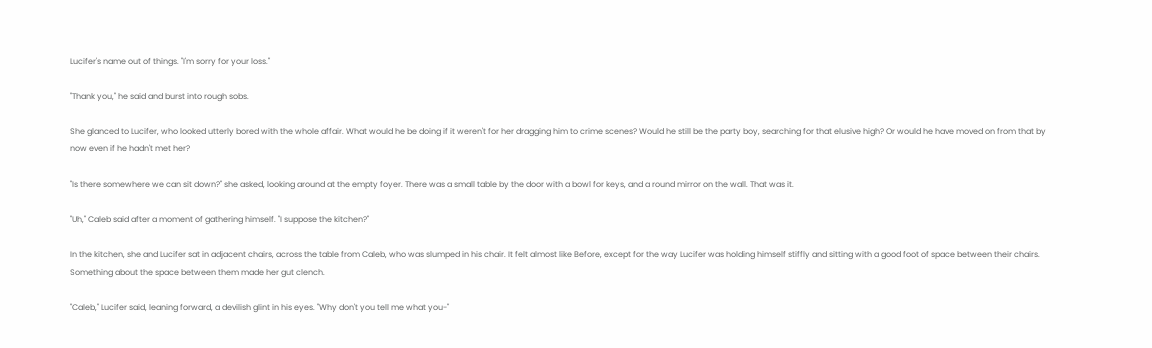Lucifer's name out of things. "I'm sorry for your loss."

"Thank you," he said and burst into rough sobs.

She glanced to Lucifer, who looked utterly bored with the whole affair. What would he be doing if it weren't for her dragging him to crime scenes? Would he still be the party boy, searching for that elusive high? Or would he have moved on from that by now even if he hadn't met her?

"Is there somewhere we can sit down?" she asked, looking around at the empty foyer. There was a small table by the door with a bowl for keys, and a round mirror on the wall. That was it.

"Uh," Caleb said after a moment of gathering himself. "I suppose the kitchen?"

In the kitchen, she and Lucifer sat in adjacent chairs, across the table from Caleb, who was slumped in his chair. It felt almost like Before, except for the way Lucifer was holding himself stiffly and sitting with a good foot of space between their chairs. Something about the space between them made her gut clench.

"Caleb," Lucifer said, leaning forward, a devilish glint in his eyes. "Why don't you tell me what you-"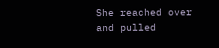She reached over and pulled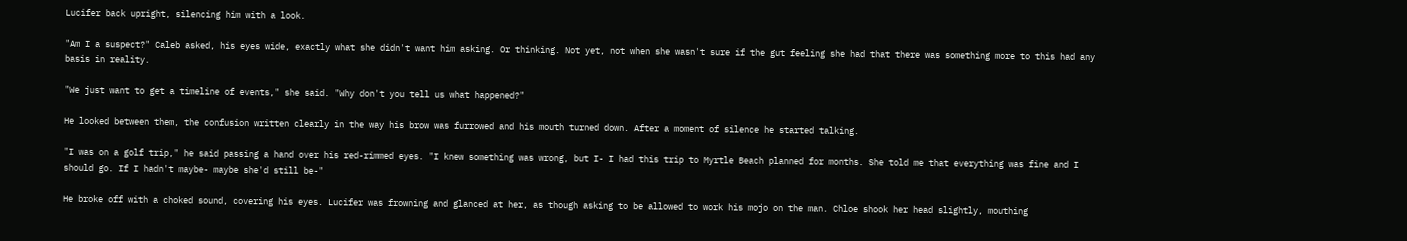Lucifer back upright, silencing him with a look.

"Am I a suspect?" Caleb asked, his eyes wide, exactly what she didn't want him asking. Or thinking. Not yet, not when she wasn't sure if the gut feeling she had that there was something more to this had any basis in reality.

"We just want to get a timeline of events," she said. "Why don't you tell us what happened?"

He looked between them, the confusion written clearly in the way his brow was furrowed and his mouth turned down. After a moment of silence he started talking.

"I was on a golf trip," he said passing a hand over his red-rimmed eyes. "I knew something was wrong, but I- I had this trip to Myrtle Beach planned for months. She told me that everything was fine and I should go. If I hadn't maybe- maybe she'd still be-"

He broke off with a choked sound, covering his eyes. Lucifer was frowning and glanced at her, as though asking to be allowed to work his mojo on the man. Chloe shook her head slightly, mouthing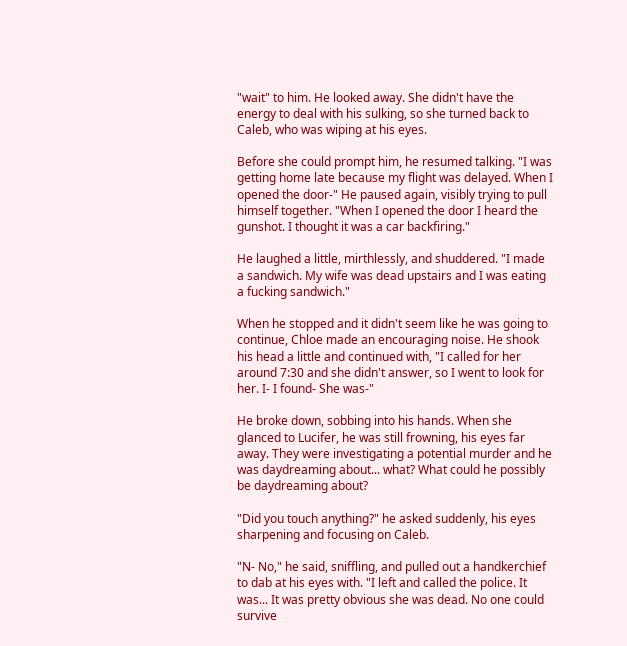"wait" to him. He looked away. She didn't have the energy to deal with his sulking, so she turned back to Caleb, who was wiping at his eyes.

Before she could prompt him, he resumed talking. "I was getting home late because my flight was delayed. When I opened the door-" He paused again, visibly trying to pull himself together. "When I opened the door I heard the gunshot. I thought it was a car backfiring."

He laughed a little, mirthlessly, and shuddered. "I made a sandwich. My wife was dead upstairs and I was eating a fucking sandwich."

When he stopped and it didn't seem like he was going to continue, Chloe made an encouraging noise. He shook his head a little and continued with, "I called for her around 7:30 and she didn't answer, so I went to look for her. I- I found- She was-"

He broke down, sobbing into his hands. When she glanced to Lucifer, he was still frowning, his eyes far away. They were investigating a potential murder and he was daydreaming about... what? What could he possibly be daydreaming about?

"Did you touch anything?" he asked suddenly, his eyes sharpening and focusing on Caleb.

"N- No," he said, sniffling, and pulled out a handkerchief to dab at his eyes with. "I left and called the police. It was... It was pretty obvious she was dead. No one could survive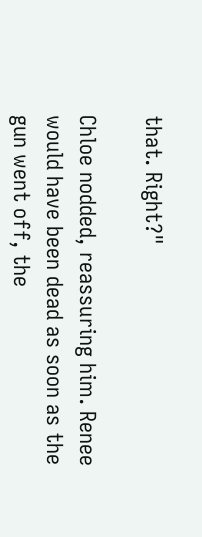that. Right?"

Chloe nodded, reassuring him. Renee would have been dead as soon as the gun went off, the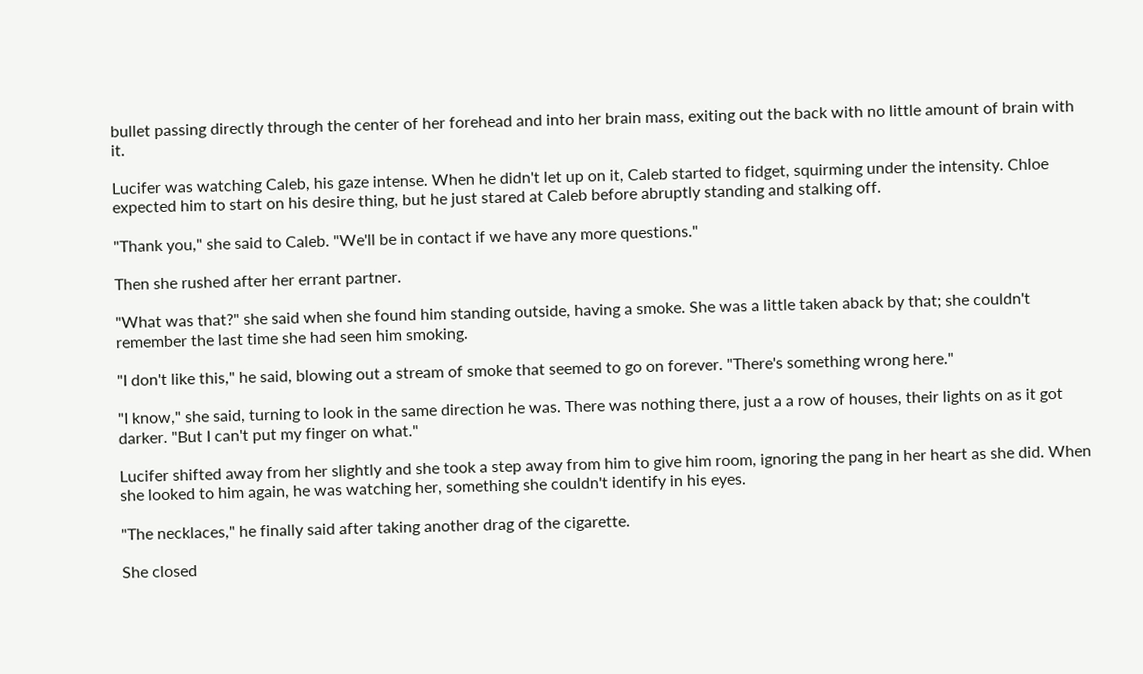bullet passing directly through the center of her forehead and into her brain mass, exiting out the back with no little amount of brain with it.

Lucifer was watching Caleb, his gaze intense. When he didn't let up on it, Caleb started to fidget, squirming under the intensity. Chloe expected him to start on his desire thing, but he just stared at Caleb before abruptly standing and stalking off.

"Thank you," she said to Caleb. "We'll be in contact if we have any more questions."

Then she rushed after her errant partner.

"What was that?" she said when she found him standing outside, having a smoke. She was a little taken aback by that; she couldn't remember the last time she had seen him smoking.

"I don't like this," he said, blowing out a stream of smoke that seemed to go on forever. "There's something wrong here."

"I know," she said, turning to look in the same direction he was. There was nothing there, just a a row of houses, their lights on as it got darker. "But I can't put my finger on what."

Lucifer shifted away from her slightly and she took a step away from him to give him room, ignoring the pang in her heart as she did. When she looked to him again, he was watching her, something she couldn't identify in his eyes.

"The necklaces," he finally said after taking another drag of the cigarette.

She closed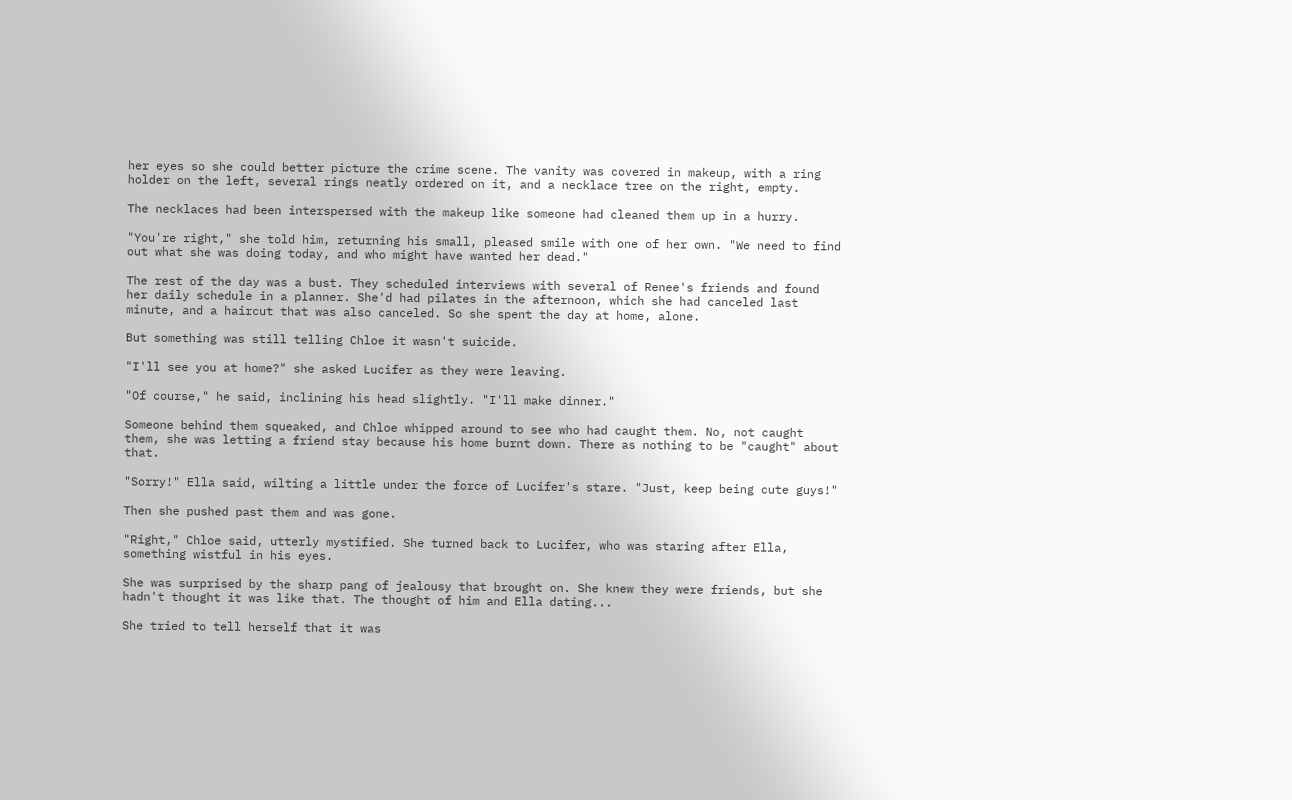her eyes so she could better picture the crime scene. The vanity was covered in makeup, with a ring holder on the left, several rings neatly ordered on it, and a necklace tree on the right, empty.

The necklaces had been interspersed with the makeup like someone had cleaned them up in a hurry.

"You're right," she told him, returning his small, pleased smile with one of her own. "We need to find out what she was doing today, and who might have wanted her dead."

The rest of the day was a bust. They scheduled interviews with several of Renee's friends and found her daily schedule in a planner. She'd had pilates in the afternoon, which she had canceled last minute, and a haircut that was also canceled. So she spent the day at home, alone.

But something was still telling Chloe it wasn't suicide.

"I'll see you at home?" she asked Lucifer as they were leaving.

"Of course," he said, inclining his head slightly. "I'll make dinner."

Someone behind them squeaked, and Chloe whipped around to see who had caught them. No, not caught them, she was letting a friend stay because his home burnt down. There as nothing to be "caught" about that.

"Sorry!" Ella said, wilting a little under the force of Lucifer's stare. "Just, keep being cute guys!"

Then she pushed past them and was gone.

"Right," Chloe said, utterly mystified. She turned back to Lucifer, who was staring after Ella, something wistful in his eyes.

She was surprised by the sharp pang of jealousy that brought on. She knew they were friends, but she hadn't thought it was like that. The thought of him and Ella dating...

She tried to tell herself that it was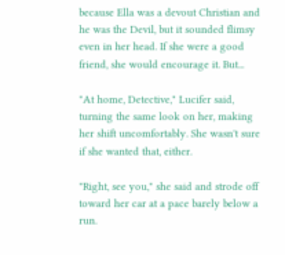because Ella was a devout Christian and he was the Devil, but it sounded flimsy even in her head. If she were a good friend, she would encourage it. But...

"At home, Detective," Lucifer said, turning the same look on her, making her shift uncomfortably. She wasn't sure if she wanted that, either.

"Right, see you," she said and strode off toward her car at a pace barely below a run.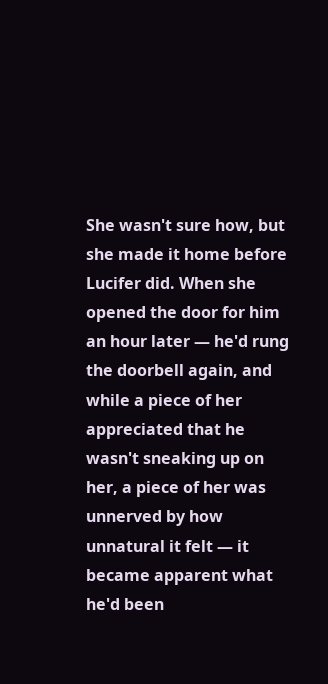She wasn't sure how, but she made it home before Lucifer did. When she opened the door for him an hour later — he'd rung the doorbell again, and while a piece of her appreciated that he wasn't sneaking up on her, a piece of her was unnerved by how unnatural it felt — it became apparent what he'd been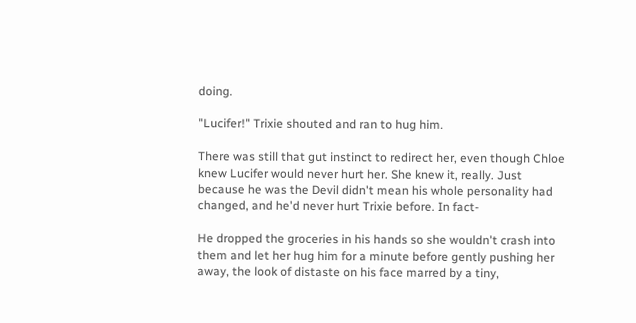doing.

"Lucifer!" Trixie shouted and ran to hug him.

There was still that gut instinct to redirect her, even though Chloe knew Lucifer would never hurt her. She knew it, really. Just because he was the Devil didn't mean his whole personality had changed, and he'd never hurt Trixie before. In fact-

He dropped the groceries in his hands so she wouldn't crash into them and let her hug him for a minute before gently pushing her away, the look of distaste on his face marred by a tiny,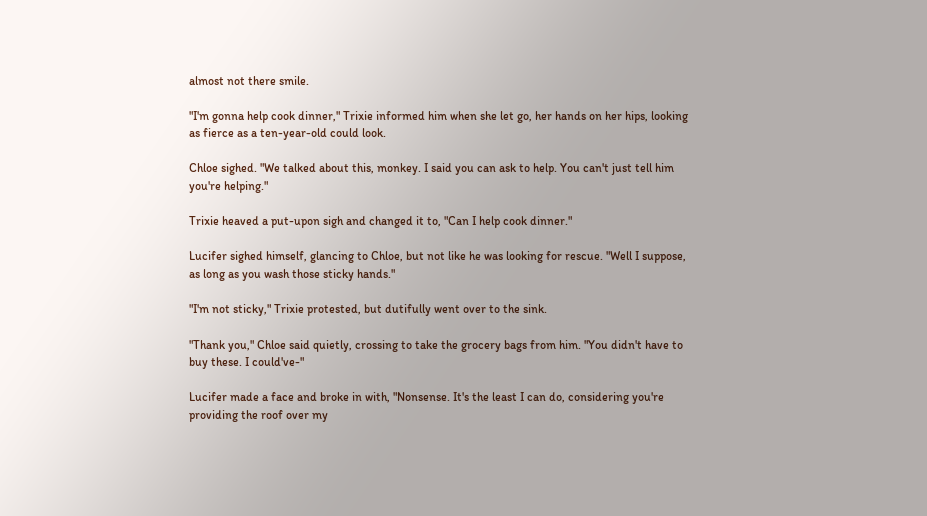almost not there smile.

"I'm gonna help cook dinner," Trixie informed him when she let go, her hands on her hips, looking as fierce as a ten-year-old could look.

Chloe sighed. "We talked about this, monkey. I said you can ask to help. You can't just tell him you're helping."

Trixie heaved a put-upon sigh and changed it to, "Can I help cook dinner."

Lucifer sighed himself, glancing to Chloe, but not like he was looking for rescue. "Well I suppose, as long as you wash those sticky hands."

"I'm not sticky," Trixie protested, but dutifully went over to the sink.

"Thank you," Chloe said quietly, crossing to take the grocery bags from him. "You didn't have to buy these. I could've-"

Lucifer made a face and broke in with, "Nonsense. It's the least I can do, considering you're providing the roof over my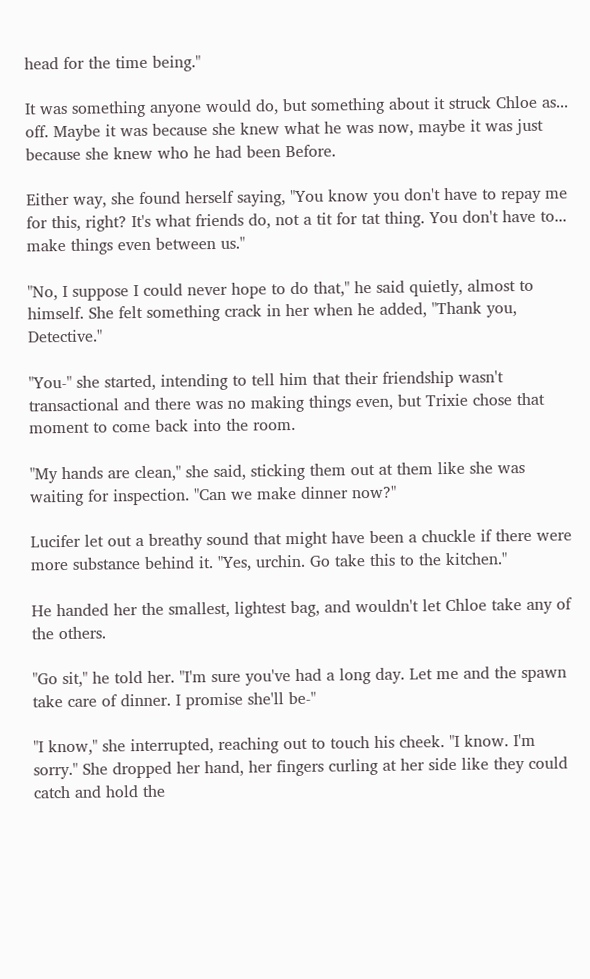head for the time being."

It was something anyone would do, but something about it struck Chloe as... off. Maybe it was because she knew what he was now, maybe it was just because she knew who he had been Before.

Either way, she found herself saying, "You know you don't have to repay me for this, right? It's what friends do, not a tit for tat thing. You don't have to... make things even between us."

"No, I suppose I could never hope to do that," he said quietly, almost to himself. She felt something crack in her when he added, "Thank you, Detective."

"You-" she started, intending to tell him that their friendship wasn't transactional and there was no making things even, but Trixie chose that moment to come back into the room.

"My hands are clean," she said, sticking them out at them like she was waiting for inspection. "Can we make dinner now?"

Lucifer let out a breathy sound that might have been a chuckle if there were more substance behind it. "Yes, urchin. Go take this to the kitchen."

He handed her the smallest, lightest bag, and wouldn't let Chloe take any of the others.

"Go sit," he told her. "I'm sure you've had a long day. Let me and the spawn take care of dinner. I promise she'll be-"

"I know," she interrupted, reaching out to touch his cheek. "I know. I'm sorry." She dropped her hand, her fingers curling at her side like they could catch and hold the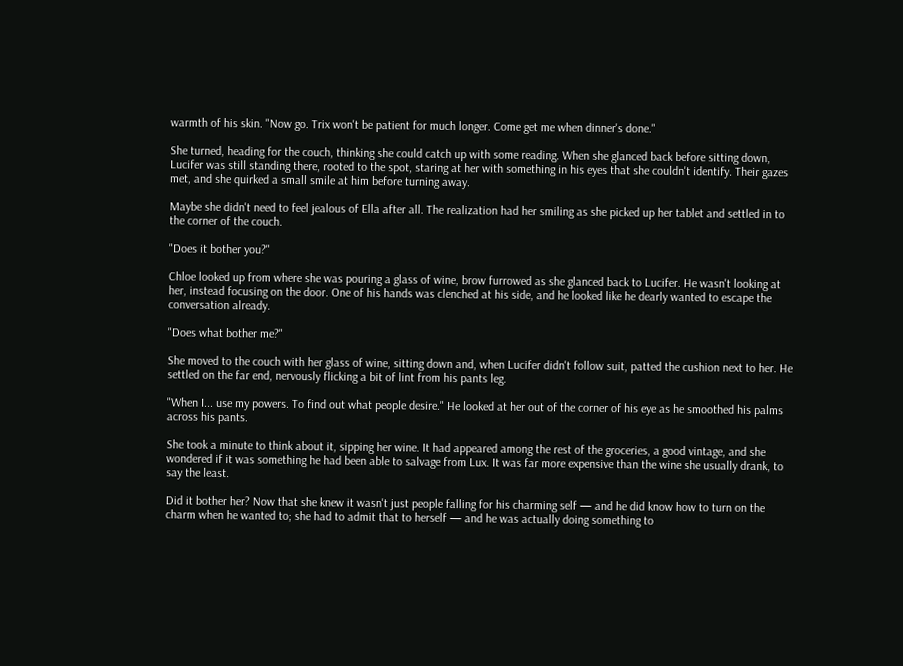warmth of his skin. "Now go. Trix won't be patient for much longer. Come get me when dinner's done."

She turned, heading for the couch, thinking she could catch up with some reading. When she glanced back before sitting down, Lucifer was still standing there, rooted to the spot, staring at her with something in his eyes that she couldn't identify. Their gazes met, and she quirked a small smile at him before turning away.

Maybe she didn't need to feel jealous of Ella after all. The realization had her smiling as she picked up her tablet and settled in to the corner of the couch.

"Does it bother you?"

Chloe looked up from where she was pouring a glass of wine, brow furrowed as she glanced back to Lucifer. He wasn't looking at her, instead focusing on the door. One of his hands was clenched at his side, and he looked like he dearly wanted to escape the conversation already.

"Does what bother me?"

She moved to the couch with her glass of wine, sitting down and, when Lucifer didn't follow suit, patted the cushion next to her. He settled on the far end, nervously flicking a bit of lint from his pants leg.

"When I... use my powers. To find out what people desire." He looked at her out of the corner of his eye as he smoothed his palms across his pants.

She took a minute to think about it, sipping her wine. It had appeared among the rest of the groceries, a good vintage, and she wondered if it was something he had been able to salvage from Lux. It was far more expensive than the wine she usually drank, to say the least.

Did it bother her? Now that she knew it wasn't just people falling for his charming self — and he did know how to turn on the charm when he wanted to; she had to admit that to herself — and he was actually doing something to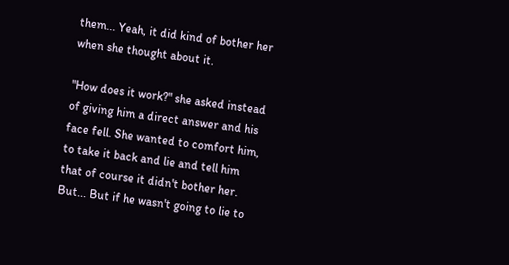them... Yeah, it did kind of bother her when she thought about it.

"How does it work?" she asked instead of giving him a direct answer and his face fell. She wanted to comfort him, to take it back and lie and tell him that of course it didn't bother her. But... But if he wasn't going to lie to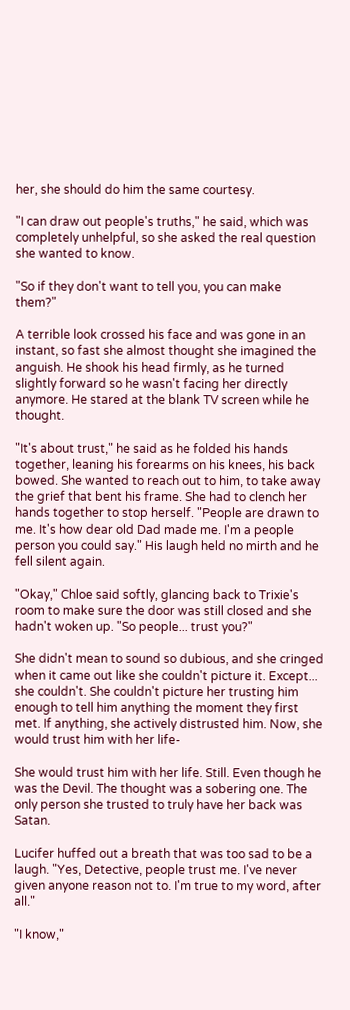her, she should do him the same courtesy.

"I can draw out people's truths," he said, which was completely unhelpful, so she asked the real question she wanted to know.

"So if they don't want to tell you, you can make them?"

A terrible look crossed his face and was gone in an instant, so fast she almost thought she imagined the anguish. He shook his head firmly, as he turned slightly forward so he wasn't facing her directly anymore. He stared at the blank TV screen while he thought.

"It's about trust," he said as he folded his hands together, leaning his forearms on his knees, his back bowed. She wanted to reach out to him, to take away the grief that bent his frame. She had to clench her hands together to stop herself. "People are drawn to me. It's how dear old Dad made me. I'm a people person you could say." His laugh held no mirth and he fell silent again.

"Okay," Chloe said softly, glancing back to Trixie's room to make sure the door was still closed and she hadn't woken up. "So people... trust you?"

She didn't mean to sound so dubious, and she cringed when it came out like she couldn't picture it. Except... she couldn't. She couldn't picture her trusting him enough to tell him anything the moment they first met. If anything, she actively distrusted him. Now, she would trust him with her life-

She would trust him with her life. Still. Even though he was the Devil. The thought was a sobering one. The only person she trusted to truly have her back was Satan.

Lucifer huffed out a breath that was too sad to be a laugh. "Yes, Detective, people trust me. I've never given anyone reason not to. I'm true to my word, after all."

"I know,"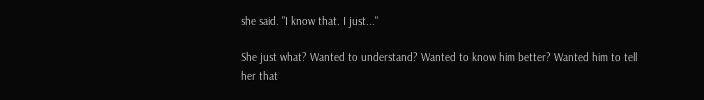she said. "I know that. I just..."

She just what? Wanted to understand? Wanted to know him better? Wanted him to tell her that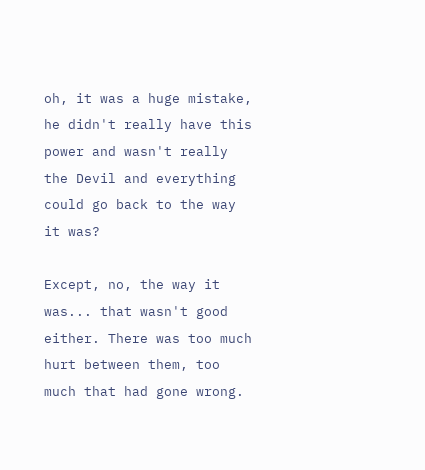oh, it was a huge mistake, he didn't really have this power and wasn't really the Devil and everything could go back to the way it was?

Except, no, the way it was... that wasn't good either. There was too much hurt between them, too much that had gone wrong.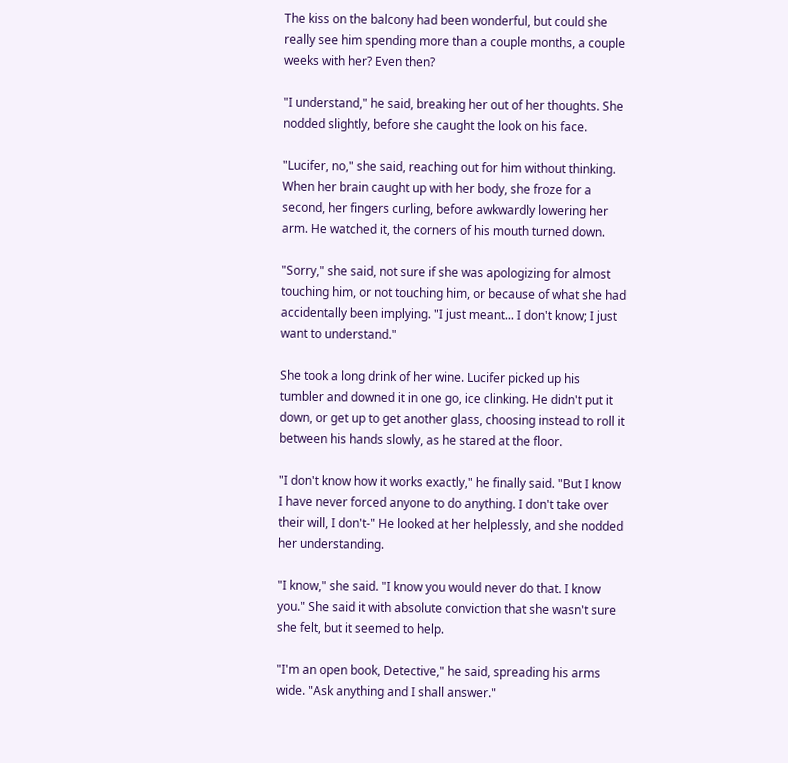The kiss on the balcony had been wonderful, but could she really see him spending more than a couple months, a couple weeks with her? Even then?

"I understand," he said, breaking her out of her thoughts. She nodded slightly, before she caught the look on his face.

"Lucifer, no," she said, reaching out for him without thinking. When her brain caught up with her body, she froze for a second, her fingers curling, before awkwardly lowering her arm. He watched it, the corners of his mouth turned down.

"Sorry," she said, not sure if she was apologizing for almost touching him, or not touching him, or because of what she had accidentally been implying. "I just meant... I don't know; I just want to understand."

She took a long drink of her wine. Lucifer picked up his tumbler and downed it in one go, ice clinking. He didn't put it down, or get up to get another glass, choosing instead to roll it between his hands slowly, as he stared at the floor.

"I don't know how it works exactly," he finally said. "But I know I have never forced anyone to do anything. I don't take over their will, I don't-" He looked at her helplessly, and she nodded her understanding.

"I know," she said. "I know you would never do that. I know you." She said it with absolute conviction that she wasn't sure she felt, but it seemed to help.

"I'm an open book, Detective," he said, spreading his arms wide. "Ask anything and I shall answer."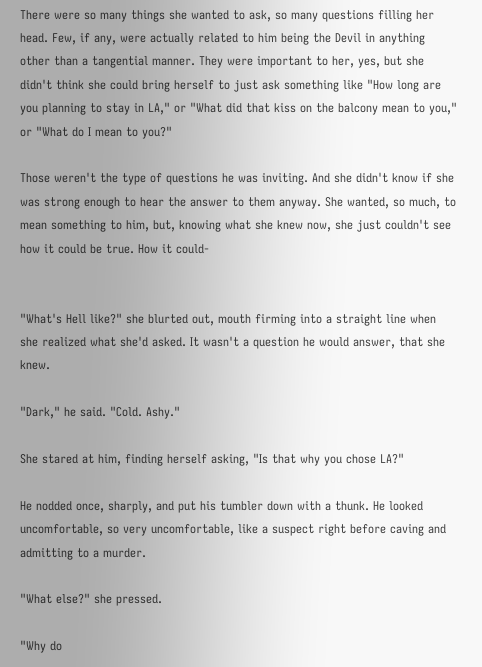There were so many things she wanted to ask, so many questions filling her head. Few, if any, were actually related to him being the Devil in anything other than a tangential manner. They were important to her, yes, but she didn't think she could bring herself to just ask something like "How long are you planning to stay in LA," or "What did that kiss on the balcony mean to you," or "What do I mean to you?"

Those weren't the type of questions he was inviting. And she didn't know if she was strong enough to hear the answer to them anyway. She wanted, so much, to mean something to him, but, knowing what she knew now, she just couldn't see how it could be true. How it could-


"What's Hell like?" she blurted out, mouth firming into a straight line when she realized what she'd asked. It wasn't a question he would answer, that she knew.

"Dark," he said. "Cold. Ashy."

She stared at him, finding herself asking, "Is that why you chose LA?"

He nodded once, sharply, and put his tumbler down with a thunk. He looked uncomfortable, so very uncomfortable, like a suspect right before caving and admitting to a murder.

"What else?" she pressed.

"Why do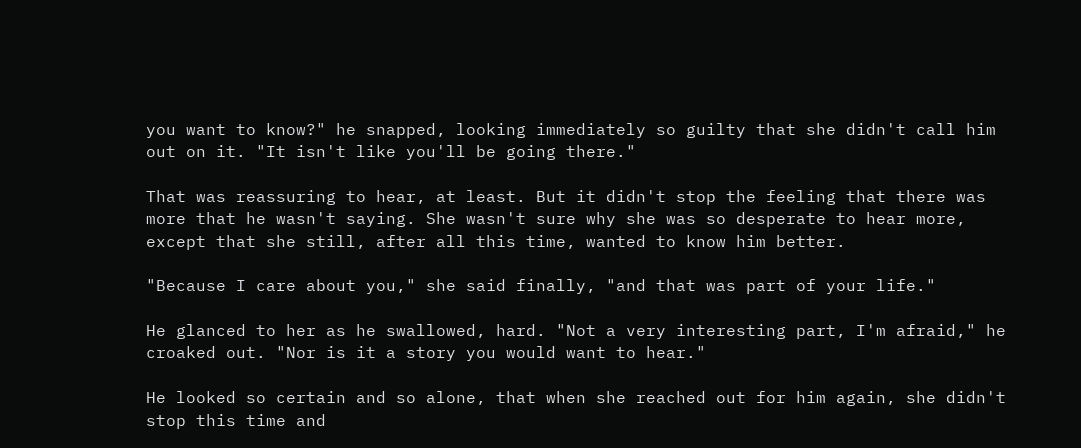you want to know?" he snapped, looking immediately so guilty that she didn't call him out on it. "It isn't like you'll be going there."

That was reassuring to hear, at least. But it didn't stop the feeling that there was more that he wasn't saying. She wasn't sure why she was so desperate to hear more, except that she still, after all this time, wanted to know him better.

"Because I care about you," she said finally, "and that was part of your life."

He glanced to her as he swallowed, hard. "Not a very interesting part, I'm afraid," he croaked out. "Nor is it a story you would want to hear."

He looked so certain and so alone, that when she reached out for him again, she didn't stop this time and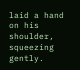laid a hand on his shoulder, squeezing gently.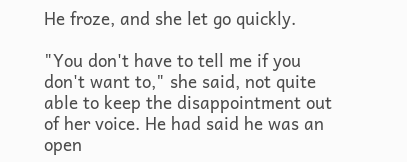He froze, and she let go quickly.

"You don't have to tell me if you don't want to," she said, not quite able to keep the disappointment out of her voice. He had said he was an open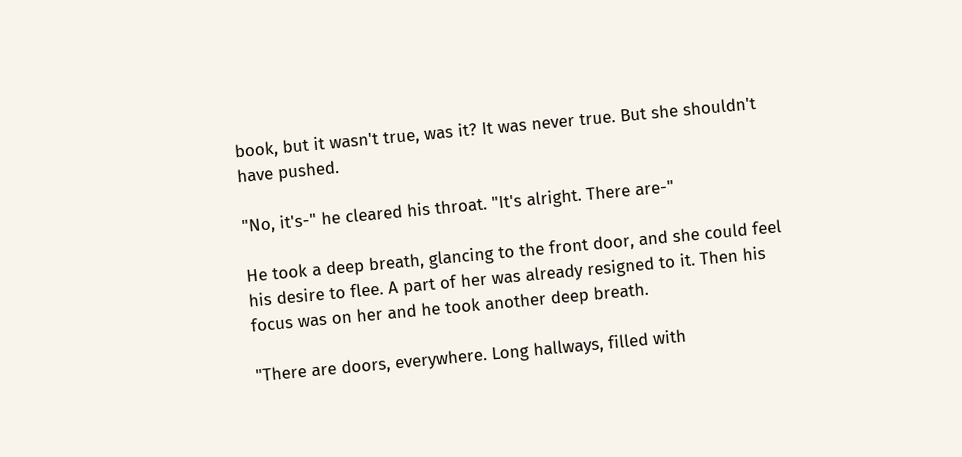book, but it wasn't true, was it? It was never true. But she shouldn't have pushed.

"No, it's-" he cleared his throat. "It's alright. There are-"

He took a deep breath, glancing to the front door, and she could feel his desire to flee. A part of her was already resigned to it. Then his focus was on her and he took another deep breath.

"There are doors, everywhere. Long hallways, filled with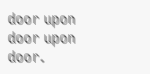door upon door upon door.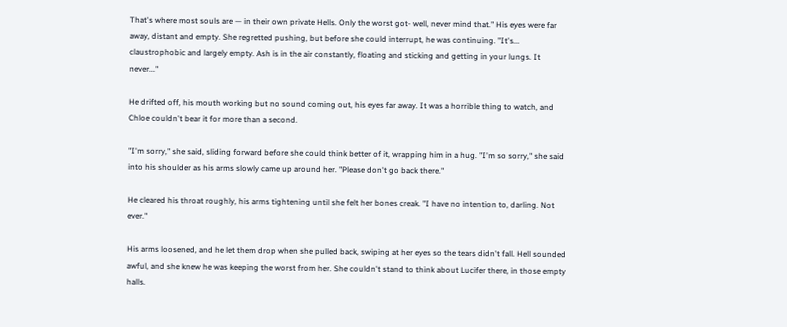That's where most souls are — in their own private Hells. Only the worst got- well, never mind that." His eyes were far away, distant and empty. She regretted pushing, but before she could interrupt, he was continuing. "It's... claustrophobic and largely empty. Ash is in the air constantly, floating and sticking and getting in your lungs. It never..."

He drifted off, his mouth working but no sound coming out, his eyes far away. It was a horrible thing to watch, and Chloe couldn't bear it for more than a second.

"I'm sorry," she said, sliding forward before she could think better of it, wrapping him in a hug. "I'm so sorry," she said into his shoulder as his arms slowly came up around her. "Please don't go back there."

He cleared his throat roughly, his arms tightening until she felt her bones creak. "I have no intention to, darling. Not ever."

His arms loosened, and he let them drop when she pulled back, swiping at her eyes so the tears didn't fall. Hell sounded awful, and she knew he was keeping the worst from her. She couldn't stand to think about Lucifer there, in those empty halls.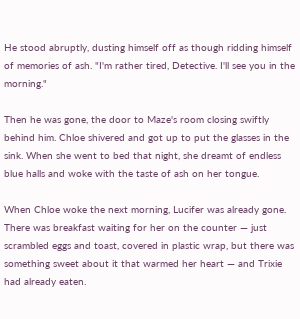He stood abruptly, dusting himself off as though ridding himself of memories of ash. "I'm rather tired, Detective. I'll see you in the morning."

Then he was gone, the door to Maze's room closing swiftly behind him. Chloe shivered and got up to put the glasses in the sink. When she went to bed that night, she dreamt of endless blue halls and woke with the taste of ash on her tongue.

When Chloe woke the next morning, Lucifer was already gone. There was breakfast waiting for her on the counter — just scrambled eggs and toast, covered in plastic wrap, but there was something sweet about it that warmed her heart — and Trixie had already eaten.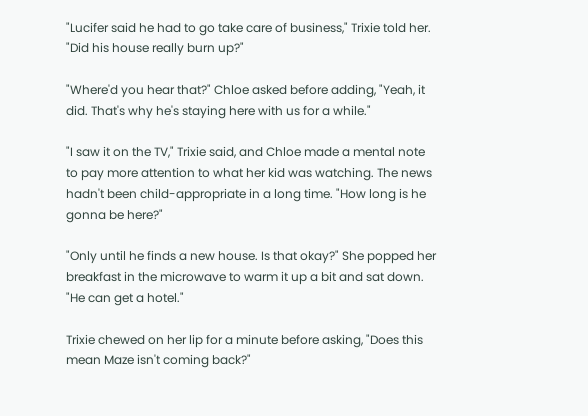"Lucifer said he had to go take care of business," Trixie told her. "Did his house really burn up?"

"Where'd you hear that?" Chloe asked before adding, "Yeah, it did. That's why he's staying here with us for a while."

"I saw it on the TV," Trixie said, and Chloe made a mental note to pay more attention to what her kid was watching. The news hadn't been child-appropriate in a long time. "How long is he gonna be here?"

"Only until he finds a new house. Is that okay?" She popped her breakfast in the microwave to warm it up a bit and sat down. "He can get a hotel."

Trixie chewed on her lip for a minute before asking, "Does this mean Maze isn't coming back?"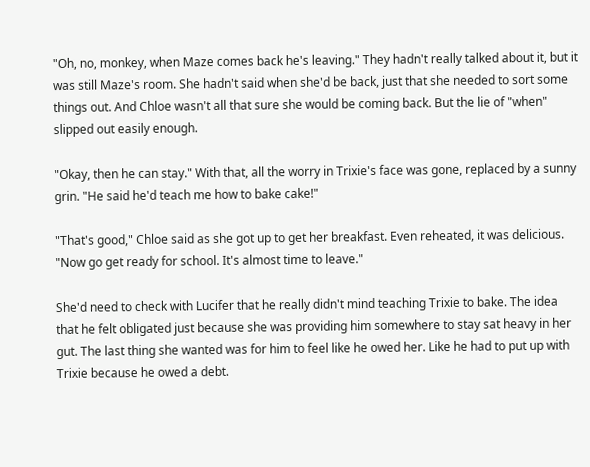"Oh, no, monkey, when Maze comes back he's leaving." They hadn't really talked about it, but it was still Maze's room. She hadn't said when she'd be back, just that she needed to sort some things out. And Chloe wasn't all that sure she would be coming back. But the lie of "when" slipped out easily enough.

"Okay, then he can stay." With that, all the worry in Trixie's face was gone, replaced by a sunny grin. "He said he'd teach me how to bake cake!"

"That's good," Chloe said as she got up to get her breakfast. Even reheated, it was delicious. "Now go get ready for school. It's almost time to leave."

She'd need to check with Lucifer that he really didn't mind teaching Trixie to bake. The idea that he felt obligated just because she was providing him somewhere to stay sat heavy in her gut. The last thing she wanted was for him to feel like he owed her. Like he had to put up with Trixie because he owed a debt.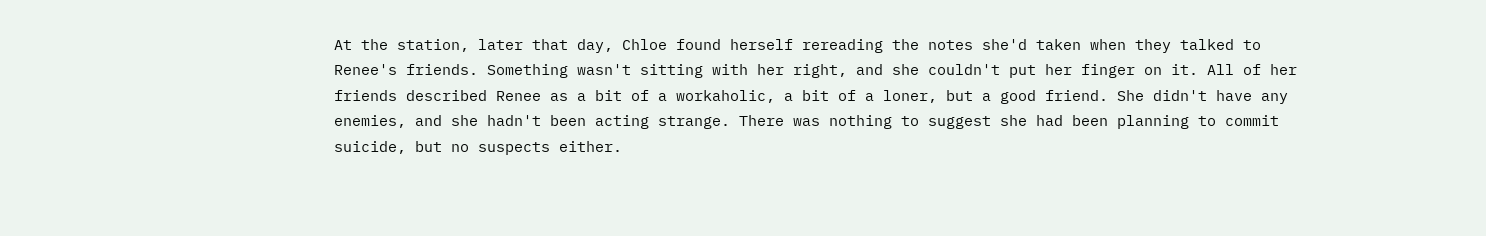At the station, later that day, Chloe found herself rereading the notes she'd taken when they talked to Renee's friends. Something wasn't sitting with her right, and she couldn't put her finger on it. All of her friends described Renee as a bit of a workaholic, a bit of a loner, but a good friend. She didn't have any enemies, and she hadn't been acting strange. There was nothing to suggest she had been planning to commit suicide, but no suspects either.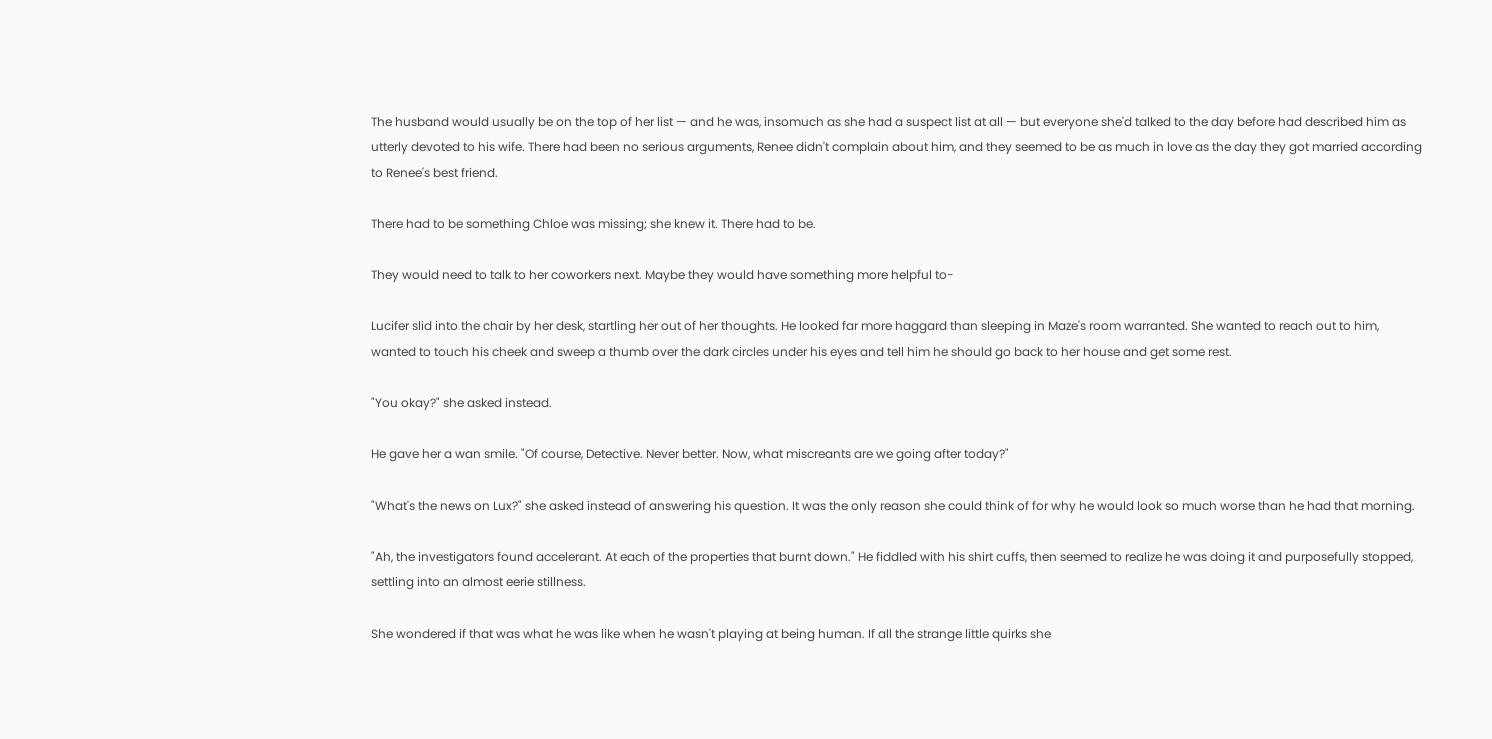The husband would usually be on the top of her list — and he was, insomuch as she had a suspect list at all — but everyone she'd talked to the day before had described him as utterly devoted to his wife. There had been no serious arguments, Renee didn't complain about him, and they seemed to be as much in love as the day they got married according to Renee's best friend.

There had to be something Chloe was missing; she knew it. There had to be.

They would need to talk to her coworkers next. Maybe they would have something more helpful to-

Lucifer slid into the chair by her desk, startling her out of her thoughts. He looked far more haggard than sleeping in Maze's room warranted. She wanted to reach out to him, wanted to touch his cheek and sweep a thumb over the dark circles under his eyes and tell him he should go back to her house and get some rest.

"You okay?" she asked instead.

He gave her a wan smile. "Of course, Detective. Never better. Now, what miscreants are we going after today?"

"What's the news on Lux?" she asked instead of answering his question. It was the only reason she could think of for why he would look so much worse than he had that morning.

"Ah, the investigators found accelerant. At each of the properties that burnt down." He fiddled with his shirt cuffs, then seemed to realize he was doing it and purposefully stopped, settling into an almost eerie stillness.

She wondered if that was what he was like when he wasn't playing at being human. If all the strange little quirks she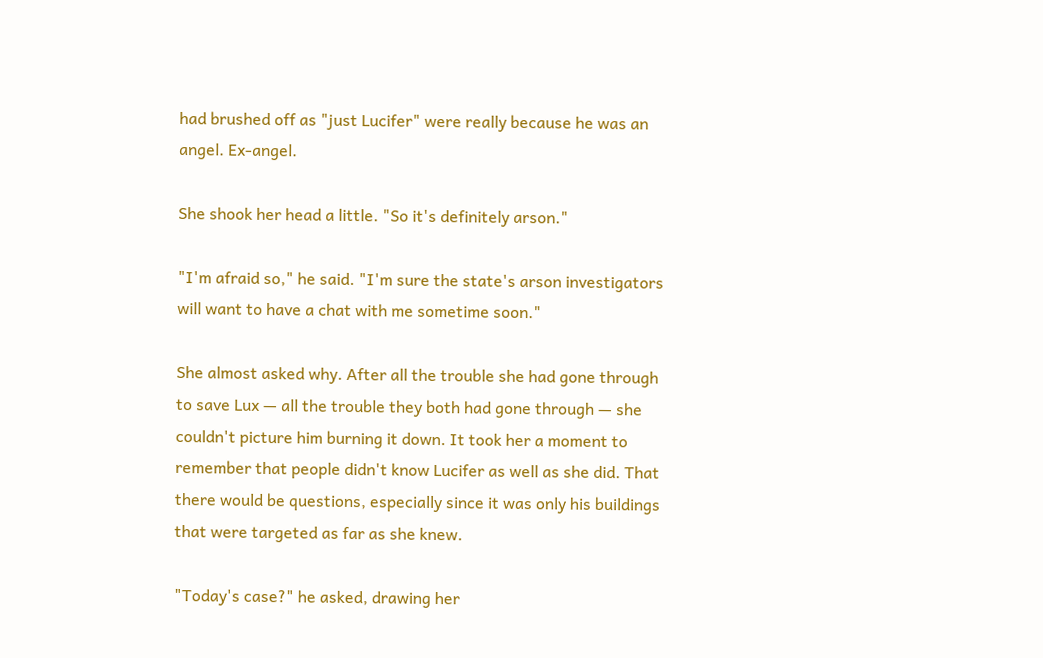had brushed off as "just Lucifer" were really because he was an angel. Ex-angel.

She shook her head a little. "So it's definitely arson."

"I'm afraid so," he said. "I'm sure the state's arson investigators will want to have a chat with me sometime soon."

She almost asked why. After all the trouble she had gone through to save Lux — all the trouble they both had gone through — she couldn't picture him burning it down. It took her a moment to remember that people didn't know Lucifer as well as she did. That there would be questions, especially since it was only his buildings that were targeted as far as she knew.

"Today's case?" he asked, drawing her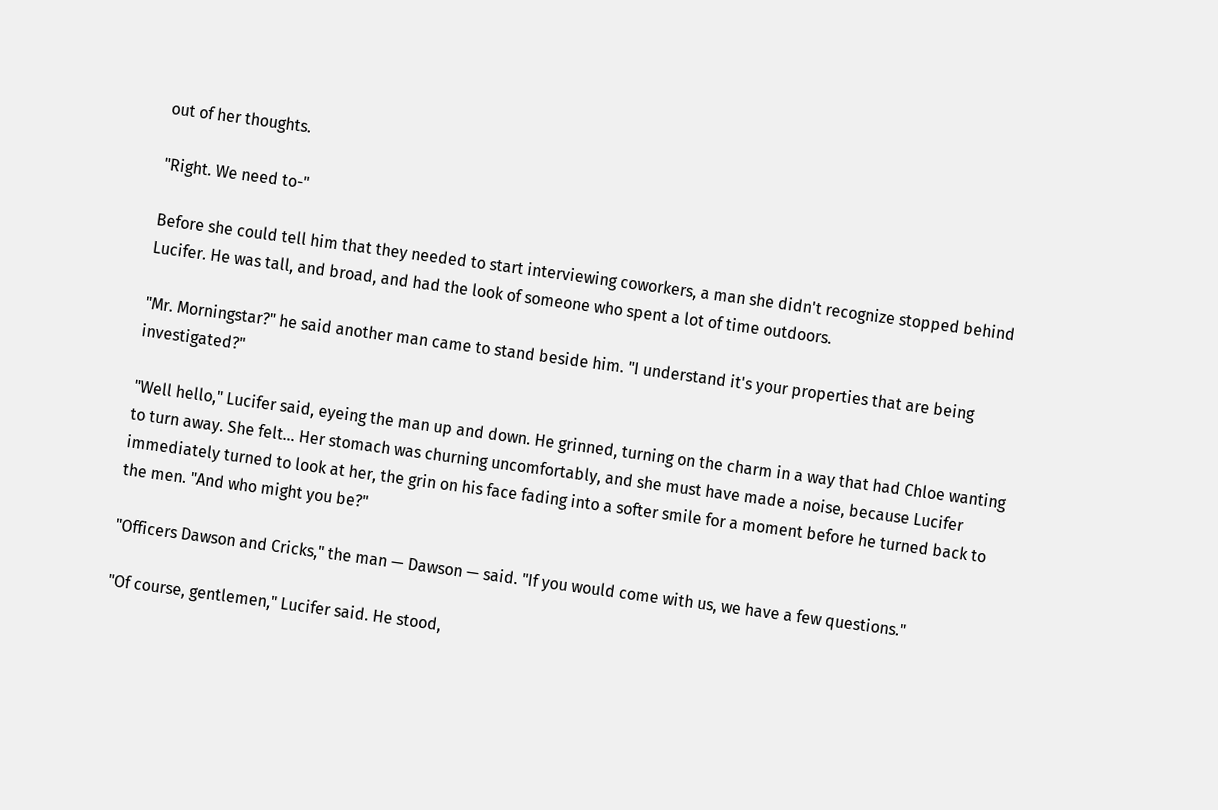out of her thoughts.

"Right. We need to-"

Before she could tell him that they needed to start interviewing coworkers, a man she didn't recognize stopped behind Lucifer. He was tall, and broad, and had the look of someone who spent a lot of time outdoors.

"Mr. Morningstar?" he said another man came to stand beside him. "I understand it's your properties that are being investigated?"

"Well hello," Lucifer said, eyeing the man up and down. He grinned, turning on the charm in a way that had Chloe wanting to turn away. She felt... Her stomach was churning uncomfortably, and she must have made a noise, because Lucifer immediately turned to look at her, the grin on his face fading into a softer smile for a moment before he turned back to the men. "And who might you be?"

"Officers Dawson and Cricks," the man — Dawson — said. "If you would come with us, we have a few questions."

"Of course, gentlemen," Lucifer said. He stood,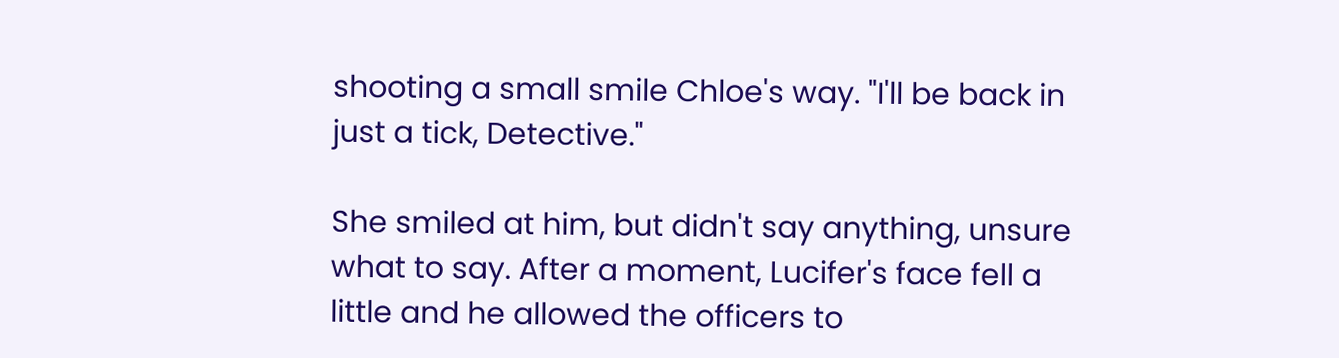shooting a small smile Chloe's way. "I'll be back in just a tick, Detective."

She smiled at him, but didn't say anything, unsure what to say. After a moment, Lucifer's face fell a little and he allowed the officers to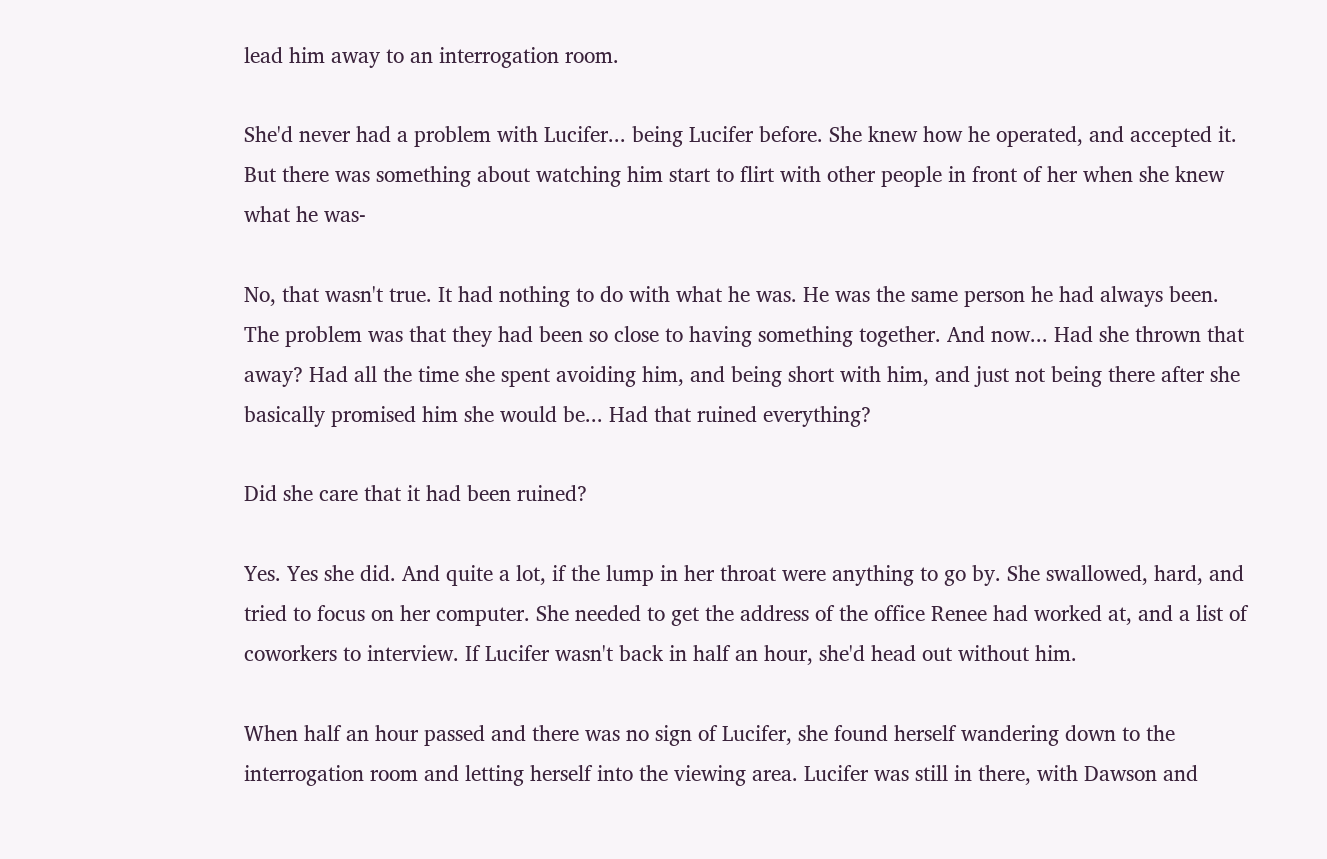lead him away to an interrogation room.

She'd never had a problem with Lucifer... being Lucifer before. She knew how he operated, and accepted it. But there was something about watching him start to flirt with other people in front of her when she knew what he was-

No, that wasn't true. It had nothing to do with what he was. He was the same person he had always been. The problem was that they had been so close to having something together. And now... Had she thrown that away? Had all the time she spent avoiding him, and being short with him, and just not being there after she basically promised him she would be... Had that ruined everything?

Did she care that it had been ruined?

Yes. Yes she did. And quite a lot, if the lump in her throat were anything to go by. She swallowed, hard, and tried to focus on her computer. She needed to get the address of the office Renee had worked at, and a list of coworkers to interview. If Lucifer wasn't back in half an hour, she'd head out without him.

When half an hour passed and there was no sign of Lucifer, she found herself wandering down to the interrogation room and letting herself into the viewing area. Lucifer was still in there, with Dawson and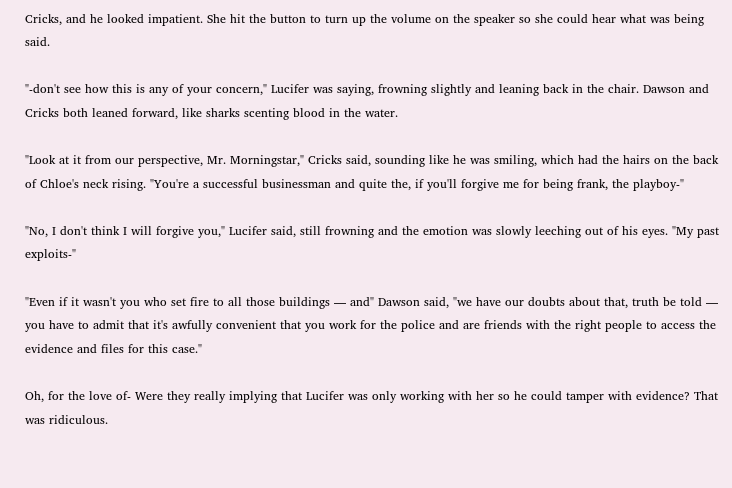Cricks, and he looked impatient. She hit the button to turn up the volume on the speaker so she could hear what was being said.

"-don't see how this is any of your concern," Lucifer was saying, frowning slightly and leaning back in the chair. Dawson and Cricks both leaned forward, like sharks scenting blood in the water.

"Look at it from our perspective, Mr. Morningstar," Cricks said, sounding like he was smiling, which had the hairs on the back of Chloe's neck rising. "You're a successful businessman and quite the, if you'll forgive me for being frank, the playboy-"

"No, I don't think I will forgive you," Lucifer said, still frowning and the emotion was slowly leeching out of his eyes. "My past exploits-"

"Even if it wasn't you who set fire to all those buildings — and" Dawson said, "we have our doubts about that, truth be told — you have to admit that it's awfully convenient that you work for the police and are friends with the right people to access the evidence and files for this case."

Oh, for the love of- Were they really implying that Lucifer was only working with her so he could tamper with evidence? That was ridiculous.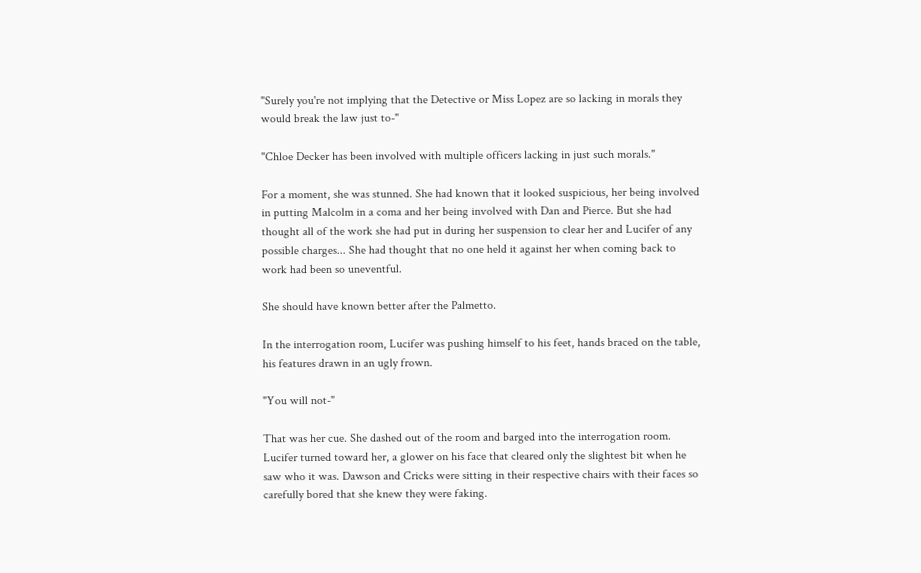"Surely you're not implying that the Detective or Miss Lopez are so lacking in morals they would break the law just to-"

"Chloe Decker has been involved with multiple officers lacking in just such morals."

For a moment, she was stunned. She had known that it looked suspicious, her being involved in putting Malcolm in a coma and her being involved with Dan and Pierce. But she had thought all of the work she had put in during her suspension to clear her and Lucifer of any possible charges... She had thought that no one held it against her when coming back to work had been so uneventful.

She should have known better after the Palmetto.

In the interrogation room, Lucifer was pushing himself to his feet, hands braced on the table, his features drawn in an ugly frown.

"You will not-"

That was her cue. She dashed out of the room and barged into the interrogation room. Lucifer turned toward her, a glower on his face that cleared only the slightest bit when he saw who it was. Dawson and Cricks were sitting in their respective chairs with their faces so carefully bored that she knew they were faking.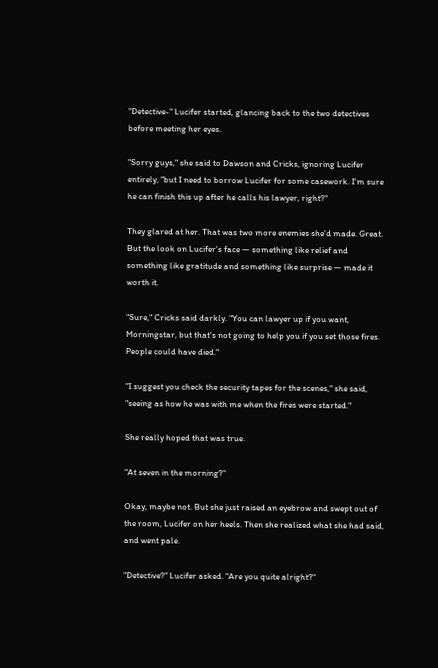"Detective-" Lucifer started, glancing back to the two detectives before meeting her eyes.

"Sorry guys," she said to Dawson and Cricks, ignoring Lucifer entirely, "but I need to borrow Lucifer for some casework. I'm sure he can finish this up after he calls his lawyer, right?"

They glared at her. That was two more enemies she'd made. Great. But the look on Lucifer's face — something like relief and something like gratitude and something like surprise — made it worth it.

"Sure," Cricks said darkly. "You can lawyer up if you want, Morningstar, but that's not going to help you if you set those fires. People could have died."

"I suggest you check the security tapes for the scenes," she said, "seeing as how he was with me when the fires were started."

She really hoped that was true.

"At seven in the morning?"

Okay, maybe not. But she just raised an eyebrow and swept out of the room, Lucifer on her heels. Then she realized what she had said, and went pale.

"Detective?" Lucifer asked. "Are you quite alright?"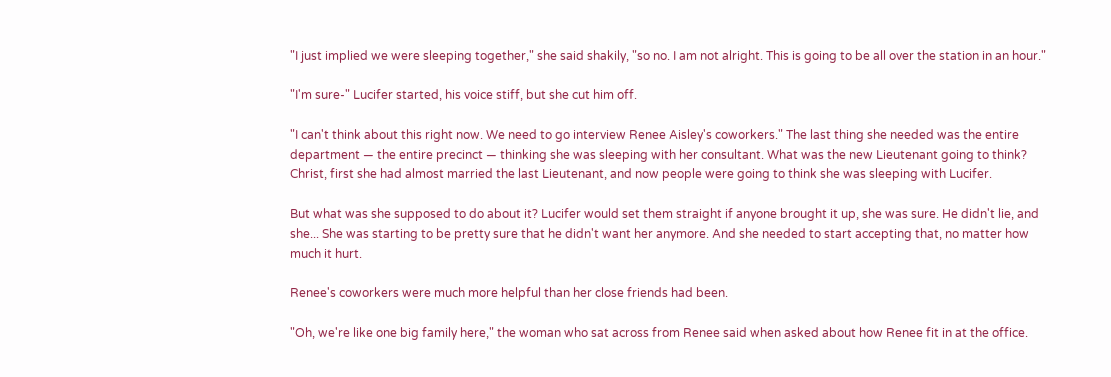"I just implied we were sleeping together," she said shakily, "so no. I am not alright. This is going to be all over the station in an hour."

"I'm sure-" Lucifer started, his voice stiff, but she cut him off.

"I can't think about this right now. We need to go interview Renee Aisley's coworkers." The last thing she needed was the entire department — the entire precinct — thinking she was sleeping with her consultant. What was the new Lieutenant going to think? Christ, first she had almost married the last Lieutenant, and now people were going to think she was sleeping with Lucifer.

But what was she supposed to do about it? Lucifer would set them straight if anyone brought it up, she was sure. He didn't lie, and she... She was starting to be pretty sure that he didn't want her anymore. And she needed to start accepting that, no matter how much it hurt.

Renee's coworkers were much more helpful than her close friends had been.

"Oh, we're like one big family here," the woman who sat across from Renee said when asked about how Renee fit in at the office.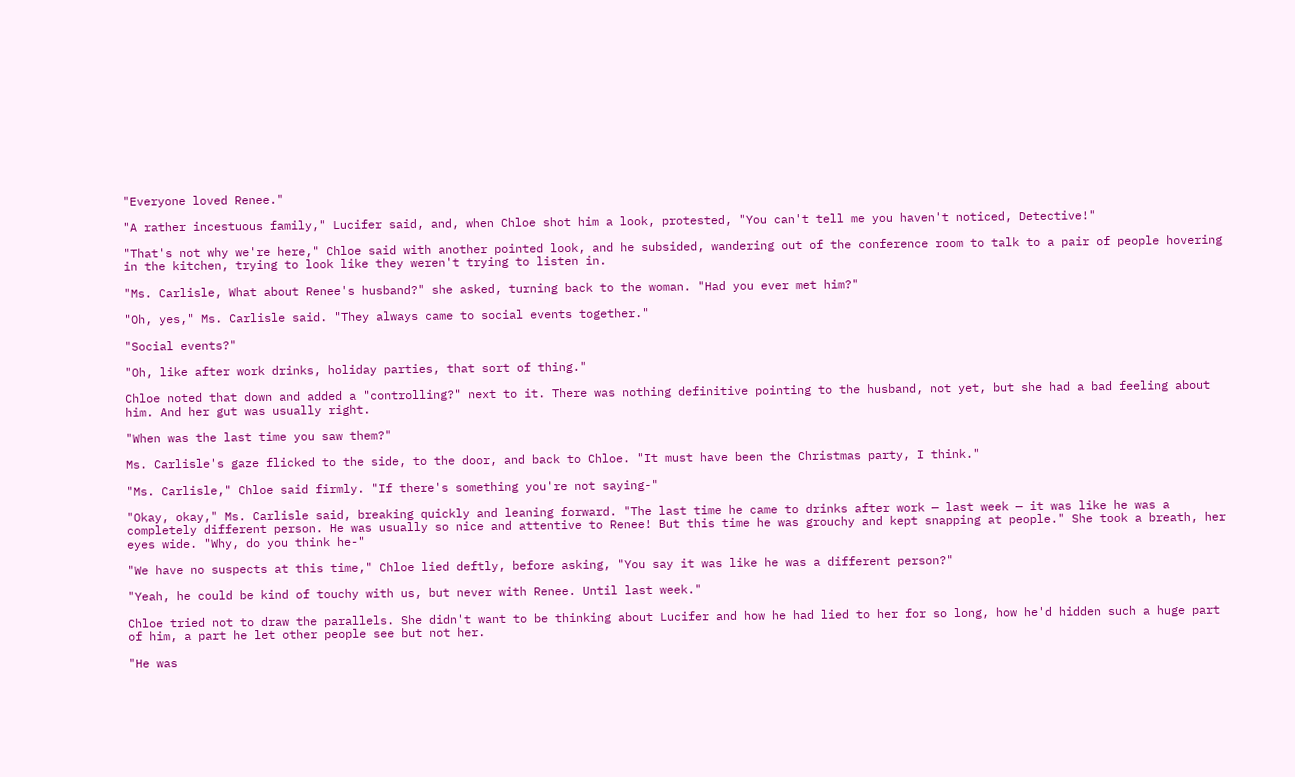"Everyone loved Renee."

"A rather incestuous family," Lucifer said, and, when Chloe shot him a look, protested, "You can't tell me you haven't noticed, Detective!"

"That's not why we're here," Chloe said with another pointed look, and he subsided, wandering out of the conference room to talk to a pair of people hovering in the kitchen, trying to look like they weren't trying to listen in.

"Ms. Carlisle, What about Renee's husband?" she asked, turning back to the woman. "Had you ever met him?"

"Oh, yes," Ms. Carlisle said. "They always came to social events together."

"Social events?"

"Oh, like after work drinks, holiday parties, that sort of thing."

Chloe noted that down and added a "controlling?" next to it. There was nothing definitive pointing to the husband, not yet, but she had a bad feeling about him. And her gut was usually right.

"When was the last time you saw them?"

Ms. Carlisle's gaze flicked to the side, to the door, and back to Chloe. "It must have been the Christmas party, I think."

"Ms. Carlisle," Chloe said firmly. "If there's something you're not saying-"

"Okay, okay," Ms. Carlisle said, breaking quickly and leaning forward. "The last time he came to drinks after work — last week — it was like he was a completely different person. He was usually so nice and attentive to Renee! But this time he was grouchy and kept snapping at people." She took a breath, her eyes wide. "Why, do you think he-"

"We have no suspects at this time," Chloe lied deftly, before asking, "You say it was like he was a different person?"

"Yeah, he could be kind of touchy with us, but never with Renee. Until last week."

Chloe tried not to draw the parallels. She didn't want to be thinking about Lucifer and how he had lied to her for so long, how he'd hidden such a huge part of him, a part he let other people see but not her.

"He was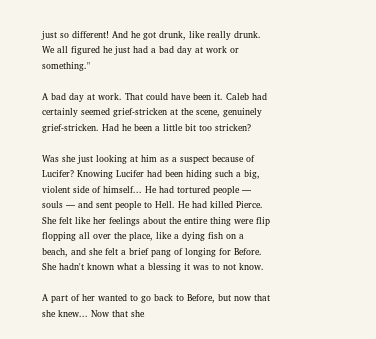just so different! And he got drunk, like really drunk. We all figured he just had a bad day at work or something."

A bad day at work. That could have been it. Caleb had certainly seemed grief-stricken at the scene, genuinely grief-stricken. Had he been a little bit too stricken?

Was she just looking at him as a suspect because of Lucifer? Knowing Lucifer had been hiding such a big, violent side of himself... He had tortured people — souls — and sent people to Hell. He had killed Pierce. She felt like her feelings about the entire thing were flip flopping all over the place, like a dying fish on a beach, and she felt a brief pang of longing for Before. She hadn't known what a blessing it was to not know.

A part of her wanted to go back to Before, but now that she knew... Now that she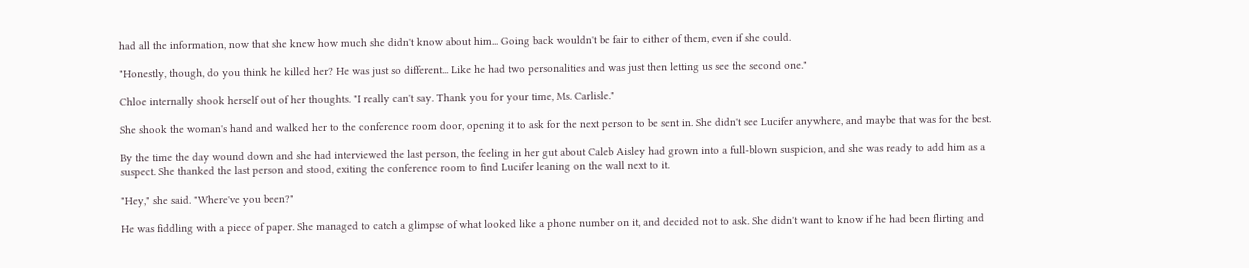had all the information, now that she knew how much she didn't know about him... Going back wouldn't be fair to either of them, even if she could.

"Honestly, though, do you think he killed her? He was just so different... Like he had two personalities and was just then letting us see the second one."

Chloe internally shook herself out of her thoughts. "I really can't say. Thank you for your time, Ms. Carlisle."

She shook the woman's hand and walked her to the conference room door, opening it to ask for the next person to be sent in. She didn't see Lucifer anywhere, and maybe that was for the best.

By the time the day wound down and she had interviewed the last person, the feeling in her gut about Caleb Aisley had grown into a full-blown suspicion, and she was ready to add him as a suspect. She thanked the last person and stood, exiting the conference room to find Lucifer leaning on the wall next to it.

"Hey," she said. "Where've you been?"

He was fiddling with a piece of paper. She managed to catch a glimpse of what looked like a phone number on it, and decided not to ask. She didn't want to know if he had been flirting and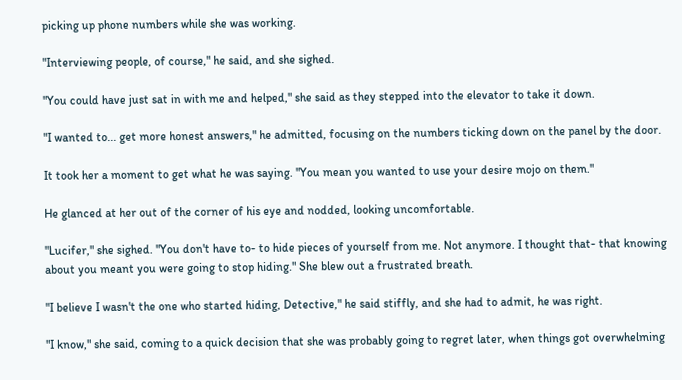picking up phone numbers while she was working.

"Interviewing people, of course," he said, and she sighed.

"You could have just sat in with me and helped," she said as they stepped into the elevator to take it down.

"I wanted to... get more honest answers," he admitted, focusing on the numbers ticking down on the panel by the door.

It took her a moment to get what he was saying. "You mean you wanted to use your desire mojo on them."

He glanced at her out of the corner of his eye and nodded, looking uncomfortable.

"Lucifer," she sighed. "You don't have to- to hide pieces of yourself from me. Not anymore. I thought that- that knowing about you meant you were going to stop hiding." She blew out a frustrated breath.

"I believe I wasn't the one who started hiding, Detective," he said stiffly, and she had to admit, he was right.

"I know," she said, coming to a quick decision that she was probably going to regret later, when things got overwhelming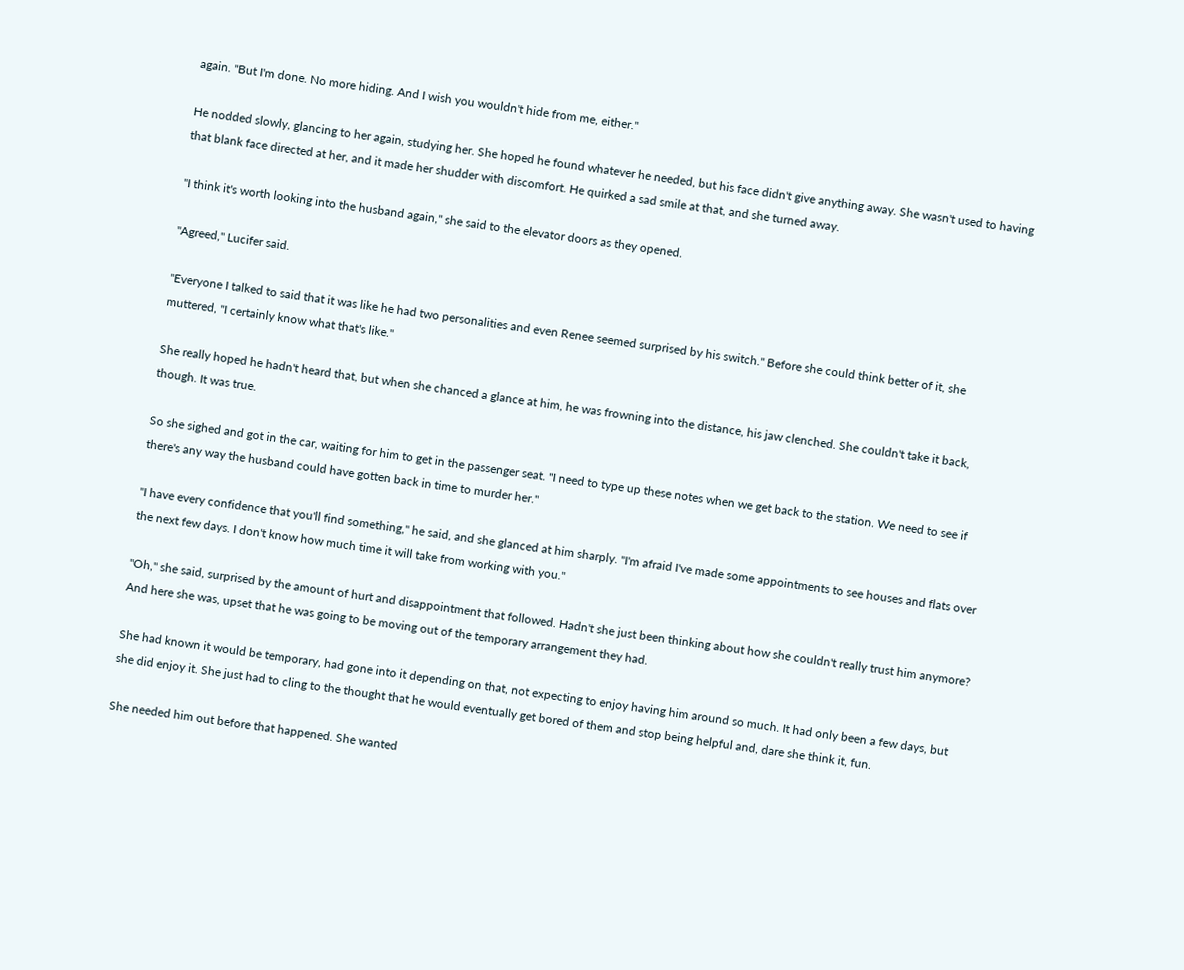again. "But I'm done. No more hiding. And I wish you wouldn't hide from me, either."

He nodded slowly, glancing to her again, studying her. She hoped he found whatever he needed, but his face didn't give anything away. She wasn't used to having that blank face directed at her, and it made her shudder with discomfort. He quirked a sad smile at that, and she turned away.

"I think it's worth looking into the husband again," she said to the elevator doors as they opened.

"Agreed," Lucifer said.

"Everyone I talked to said that it was like he had two personalities and even Renee seemed surprised by his switch." Before she could think better of it, she muttered, "I certainly know what that's like."

She really hoped he hadn't heard that, but when she chanced a glance at him, he was frowning into the distance, his jaw clenched. She couldn't take it back, though. It was true.

So she sighed and got in the car, waiting for him to get in the passenger seat. "I need to type up these notes when we get back to the station. We need to see if there's any way the husband could have gotten back in time to murder her."

"I have every confidence that you'll find something," he said, and she glanced at him sharply. "I'm afraid I've made some appointments to see houses and flats over the next few days. I don't know how much time it will take from working with you."

"Oh," she said, surprised by the amount of hurt and disappointment that followed. Hadn't she just been thinking about how she couldn't really trust him anymore? And here she was, upset that he was going to be moving out of the temporary arrangement they had.

She had known it would be temporary, had gone into it depending on that, not expecting to enjoy having him around so much. It had only been a few days, but she did enjoy it. She just had to cling to the thought that he would eventually get bored of them and stop being helpful and, dare she think it, fun.

She needed him out before that happened. She wanted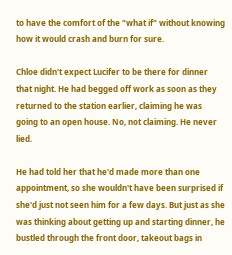to have the comfort of the "what if" without knowing how it would crash and burn for sure.

Chloe didn't expect Lucifer to be there for dinner that night. He had begged off work as soon as they returned to the station earlier, claiming he was going to an open house. No, not claiming. He never lied.

He had told her that he'd made more than one appointment, so she wouldn't have been surprised if she'd just not seen him for a few days. But just as she was thinking about getting up and starting dinner, he bustled through the front door, takeout bags in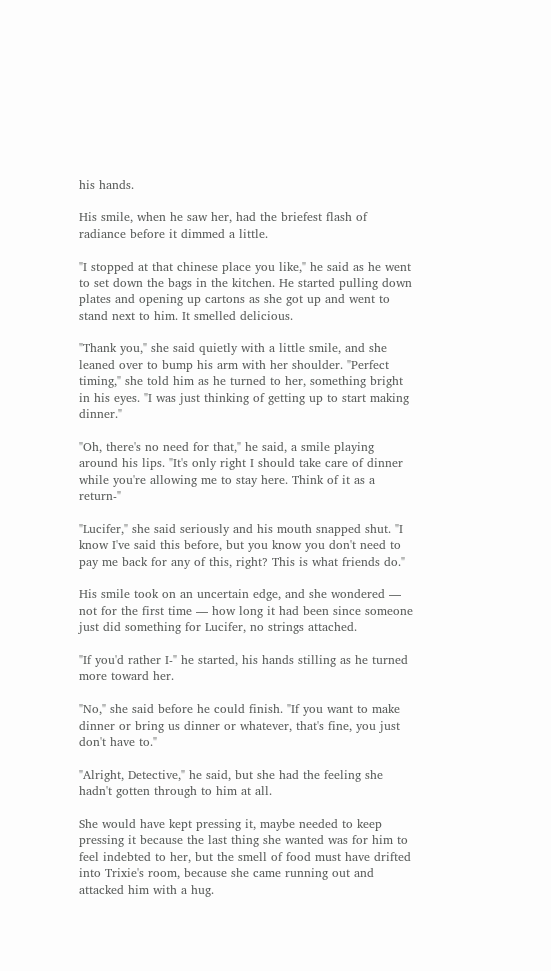his hands.

His smile, when he saw her, had the briefest flash of radiance before it dimmed a little.

"I stopped at that chinese place you like," he said as he went to set down the bags in the kitchen. He started pulling down plates and opening up cartons as she got up and went to stand next to him. It smelled delicious.

"Thank you," she said quietly with a little smile, and she leaned over to bump his arm with her shoulder. "Perfect timing," she told him as he turned to her, something bright in his eyes. "I was just thinking of getting up to start making dinner."

"Oh, there's no need for that," he said, a smile playing around his lips. "It's only right I should take care of dinner while you're allowing me to stay here. Think of it as a return-"

"Lucifer," she said seriously and his mouth snapped shut. "I know I've said this before, but you know you don't need to pay me back for any of this, right? This is what friends do."

His smile took on an uncertain edge, and she wondered — not for the first time — how long it had been since someone just did something for Lucifer, no strings attached.

"If you'd rather I-" he started, his hands stilling as he turned more toward her.

"No," she said before he could finish. "If you want to make dinner or bring us dinner or whatever, that's fine, you just don't have to."

"Alright, Detective," he said, but she had the feeling she hadn't gotten through to him at all.

She would have kept pressing it, maybe needed to keep pressing it because the last thing she wanted was for him to feel indebted to her, but the smell of food must have drifted into Trixie's room, because she came running out and attacked him with a hug.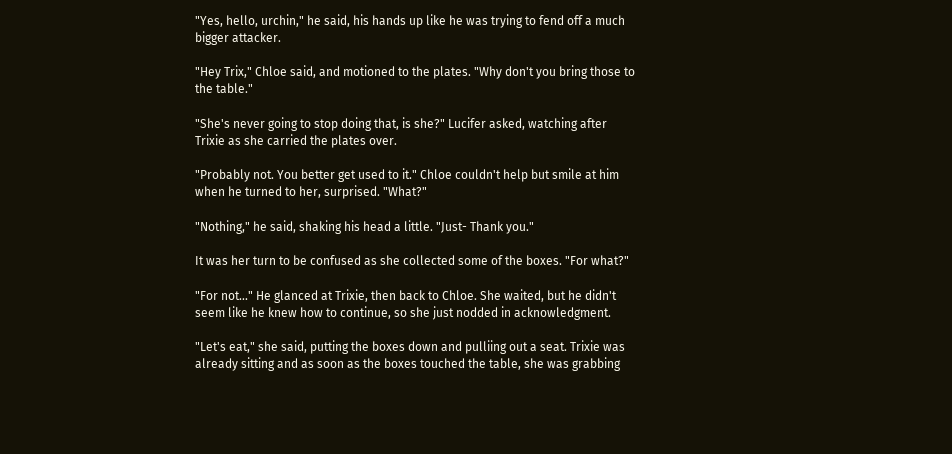"Yes, hello, urchin," he said, his hands up like he was trying to fend off a much bigger attacker.

"Hey Trix," Chloe said, and motioned to the plates. "Why don't you bring those to the table."

"She's never going to stop doing that, is she?" Lucifer asked, watching after Trixie as she carried the plates over.

"Probably not. You better get used to it." Chloe couldn't help but smile at him when he turned to her, surprised. "What?"

"Nothing," he said, shaking his head a little. "Just- Thank you."

It was her turn to be confused as she collected some of the boxes. "For what?"

"For not..." He glanced at Trixie, then back to Chloe. She waited, but he didn't seem like he knew how to continue, so she just nodded in acknowledgment.

"Let's eat," she said, putting the boxes down and pulliing out a seat. Trixie was already sitting and as soon as the boxes touched the table, she was grabbing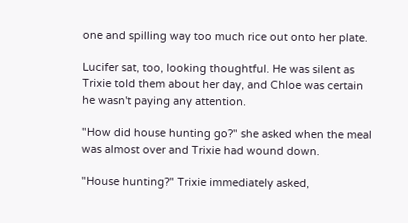one and spilling way too much rice out onto her plate.

Lucifer sat, too, looking thoughtful. He was silent as Trixie told them about her day, and Chloe was certain he wasn't paying any attention.

"How did house hunting go?" she asked when the meal was almost over and Trixie had wound down.

"House hunting?" Trixie immediately asked,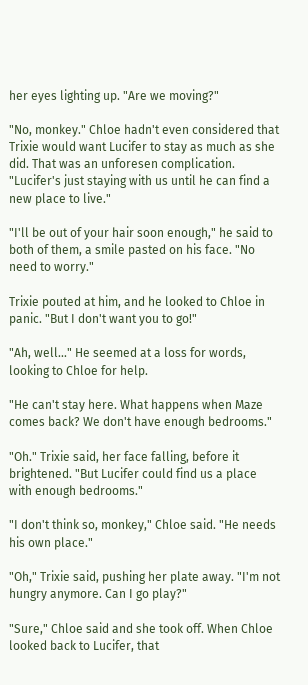her eyes lighting up. "Are we moving?"

"No, monkey." Chloe hadn't even considered that Trixie would want Lucifer to stay as much as she did. That was an unforesen complication. "Lucifer's just staying with us until he can find a new place to live."

"I'll be out of your hair soon enough," he said to both of them, a smile pasted on his face. "No need to worry."

Trixie pouted at him, and he looked to Chloe in panic. "But I don't want you to go!"

"Ah, well..." He seemed at a loss for words, looking to Chloe for help.

"He can't stay here. What happens when Maze comes back? We don't have enough bedrooms."

"Oh." Trixie said, her face falling, before it brightened. "But Lucifer could find us a place with enough bedrooms."

"I don't think so, monkey," Chloe said. "He needs his own place."

"Oh," Trixie said, pushing her plate away. "I'm not hungry anymore. Can I go play?"

"Sure," Chloe said and she took off. When Chloe looked back to Lucifer, that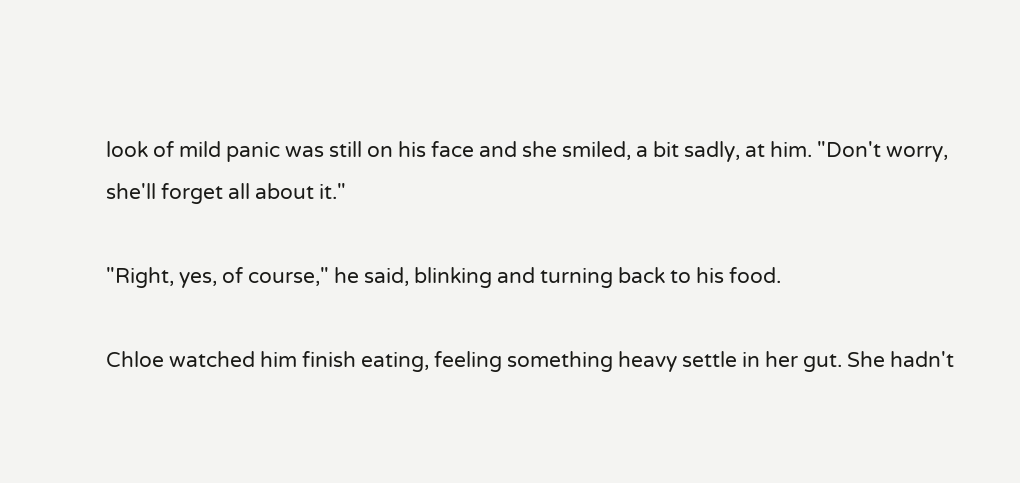look of mild panic was still on his face and she smiled, a bit sadly, at him. "Don't worry, she'll forget all about it."

"Right, yes, of course," he said, blinking and turning back to his food.

Chloe watched him finish eating, feeling something heavy settle in her gut. She hadn't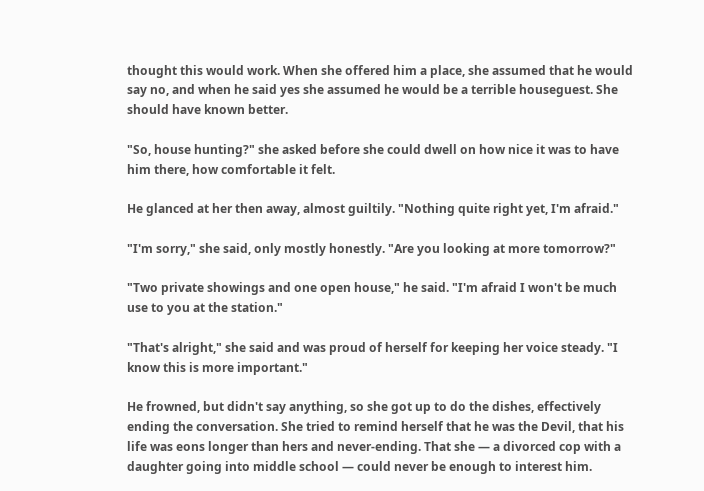thought this would work. When she offered him a place, she assumed that he would say no, and when he said yes she assumed he would be a terrible houseguest. She should have known better.

"So, house hunting?" she asked before she could dwell on how nice it was to have him there, how comfortable it felt.

He glanced at her then away, almost guiltily. "Nothing quite right yet, I'm afraid."

"I'm sorry," she said, only mostly honestly. "Are you looking at more tomorrow?"

"Two private showings and one open house," he said. "I'm afraid I won't be much use to you at the station."

"That's alright," she said and was proud of herself for keeping her voice steady. "I know this is more important."

He frowned, but didn't say anything, so she got up to do the dishes, effectively ending the conversation. She tried to remind herself that he was the Devil, that his life was eons longer than hers and never-ending. That she — a divorced cop with a daughter going into middle school — could never be enough to interest him.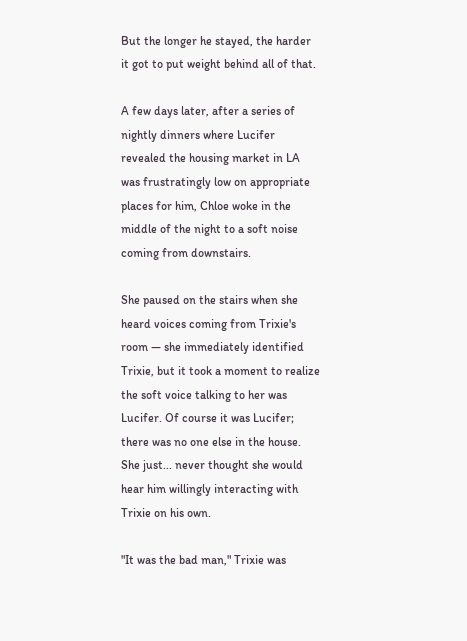But the longer he stayed, the harder it got to put weight behind all of that.

A few days later, after a series of nightly dinners where Lucifer revealed the housing market in LA was frustratingly low on appropriate places for him, Chloe woke in the middle of the night to a soft noise coming from downstairs.

She paused on the stairs when she heard voices coming from Trixie's room — she immediately identified Trixie, but it took a moment to realize the soft voice talking to her was Lucifer. Of course it was Lucifer; there was no one else in the house. She just... never thought she would hear him willingly interacting with Trixie on his own.

"It was the bad man," Trixie was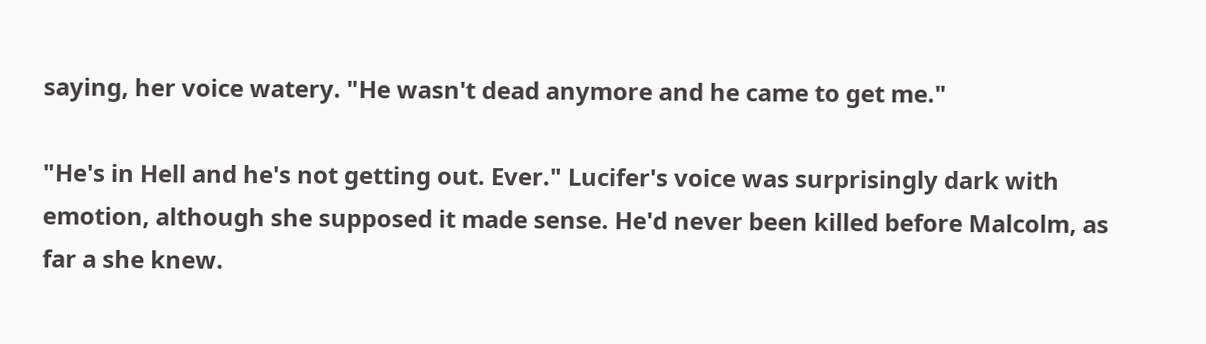saying, her voice watery. "He wasn't dead anymore and he came to get me."

"He's in Hell and he's not getting out. Ever." Lucifer's voice was surprisingly dark with emotion, although she supposed it made sense. He'd never been killed before Malcolm, as far a she knew.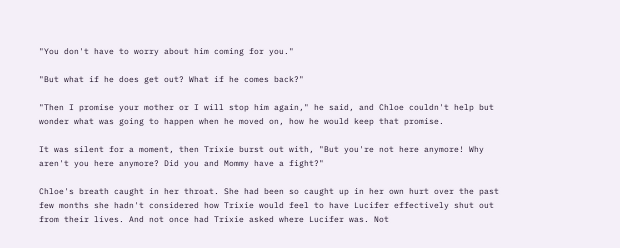"You don't have to worry about him coming for you."

"But what if he does get out? What if he comes back?"

"Then I promise your mother or I will stop him again," he said, and Chloe couldn't help but wonder what was going to happen when he moved on, how he would keep that promise.

It was silent for a moment, then Trixie burst out with, "But you're not here anymore! Why aren't you here anymore? Did you and Mommy have a fight?"

Chloe's breath caught in her throat. She had been so caught up in her own hurt over the past few months she hadn't considered how Trixie would feel to have Lucifer effectively shut out from their lives. And not once had Trixie asked where Lucifer was. Not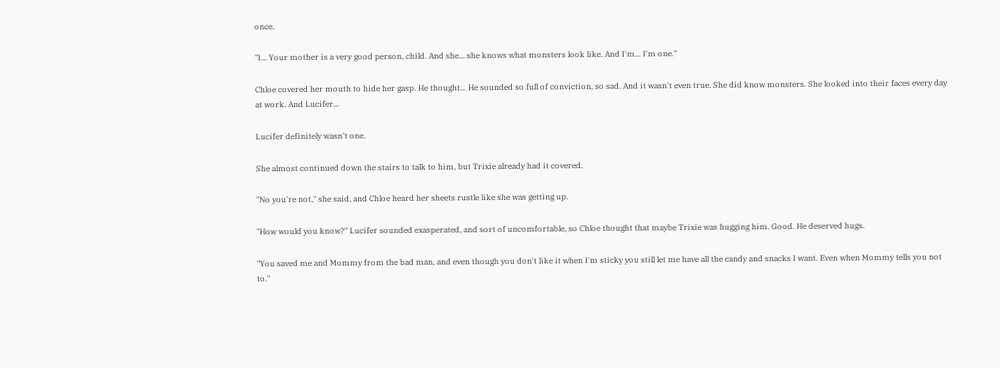once.

"I... Your mother is a very good person, child. And she... she knows what monsters look like. And I'm... I'm one."

Chloe covered her mouth to hide her gasp. He thought... He sounded so full of conviction, so sad. And it wasn't even true. She did know monsters. She looked into their faces every day at work. And Lucifer...

Lucifer definitely wasn't one.

She almost continued down the stairs to talk to him, but Trixie already had it covered.

"No you're not," she said, and Chloe heard her sheets rustle like she was getting up.

"How would you know?" Lucifer sounded exasperated, and sort of uncomfortable, so Chloe thought that maybe Trixie was hugging him. Good. He deserved hugs.

"You saved me and Mommy from the bad man, and even though you don't like it when I'm sticky you still let me have all the candy and snacks I want. Even when Mommy tells you not to."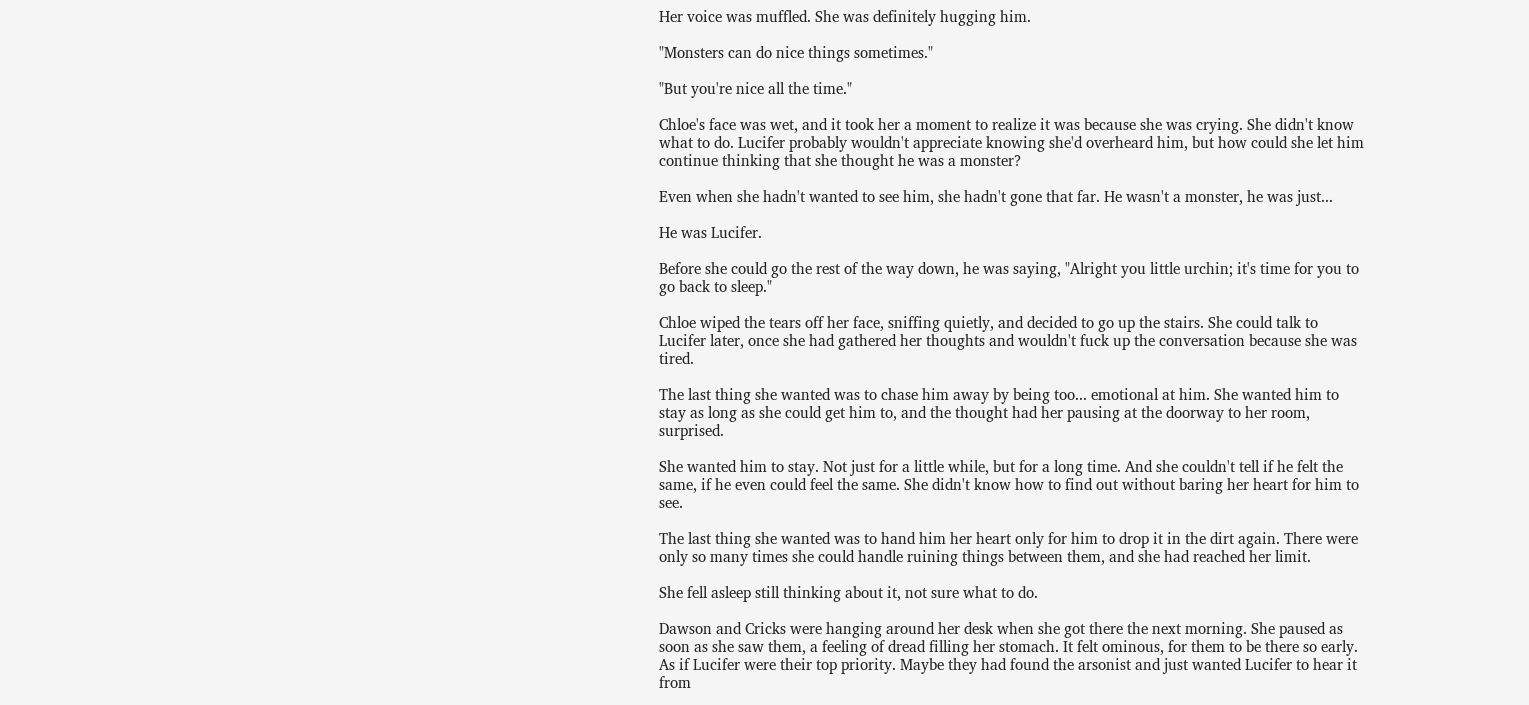Her voice was muffled. She was definitely hugging him.

"Monsters can do nice things sometimes."

"But you're nice all the time."

Chloe's face was wet, and it took her a moment to realize it was because she was crying. She didn't know what to do. Lucifer probably wouldn't appreciate knowing she'd overheard him, but how could she let him continue thinking that she thought he was a monster?

Even when she hadn't wanted to see him, she hadn't gone that far. He wasn't a monster, he was just...

He was Lucifer.

Before she could go the rest of the way down, he was saying, "Alright you little urchin; it's time for you to go back to sleep."

Chloe wiped the tears off her face, sniffing quietly, and decided to go up the stairs. She could talk to Lucifer later, once she had gathered her thoughts and wouldn't fuck up the conversation because she was tired.

The last thing she wanted was to chase him away by being too... emotional at him. She wanted him to stay as long as she could get him to, and the thought had her pausing at the doorway to her room, surprised.

She wanted him to stay. Not just for a little while, but for a long time. And she couldn't tell if he felt the same, if he even could feel the same. She didn't know how to find out without baring her heart for him to see.

The last thing she wanted was to hand him her heart only for him to drop it in the dirt again. There were only so many times she could handle ruining things between them, and she had reached her limit.

She fell asleep still thinking about it, not sure what to do.

Dawson and Cricks were hanging around her desk when she got there the next morning. She paused as soon as she saw them, a feeling of dread filling her stomach. It felt ominous, for them to be there so early. As if Lucifer were their top priority. Maybe they had found the arsonist and just wanted Lucifer to hear it from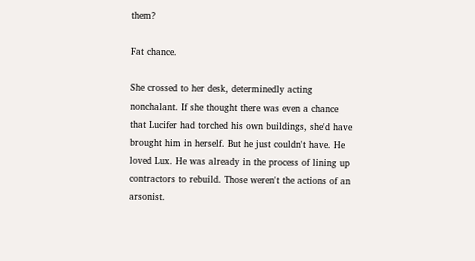them?

Fat chance.

She crossed to her desk, determinedly acting nonchalant. If she thought there was even a chance that Lucifer had torched his own buildings, she'd have brought him in herself. But he just couldn't have. He loved Lux. He was already in the process of lining up contractors to rebuild. Those weren't the actions of an arsonist.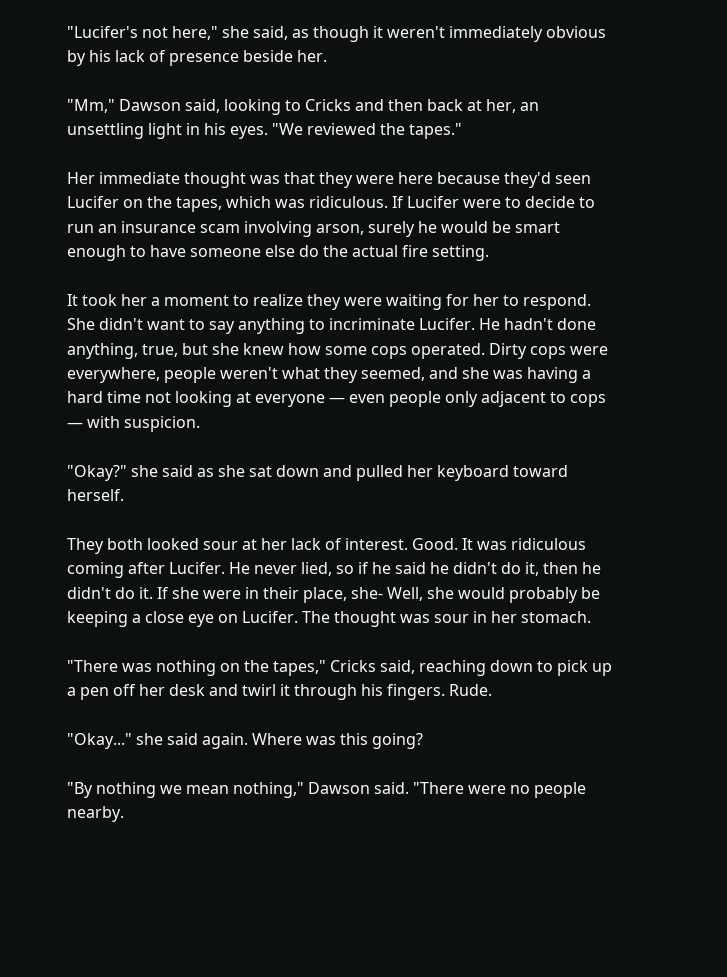"Lucifer's not here," she said, as though it weren't immediately obvious by his lack of presence beside her.

"Mm," Dawson said, looking to Cricks and then back at her, an unsettling light in his eyes. "We reviewed the tapes."

Her immediate thought was that they were here because they'd seen Lucifer on the tapes, which was ridiculous. If Lucifer were to decide to run an insurance scam involving arson, surely he would be smart enough to have someone else do the actual fire setting.

It took her a moment to realize they were waiting for her to respond. She didn't want to say anything to incriminate Lucifer. He hadn't done anything, true, but she knew how some cops operated. Dirty cops were everywhere, people weren't what they seemed, and she was having a hard time not looking at everyone — even people only adjacent to cops — with suspicion.

"Okay?" she said as she sat down and pulled her keyboard toward herself.

They both looked sour at her lack of interest. Good. It was ridiculous coming after Lucifer. He never lied, so if he said he didn't do it, then he didn't do it. If she were in their place, she- Well, she would probably be keeping a close eye on Lucifer. The thought was sour in her stomach.

"There was nothing on the tapes," Cricks said, reaching down to pick up a pen off her desk and twirl it through his fingers. Rude.

"Okay..." she said again. Where was this going?

"By nothing we mean nothing," Dawson said. "There were no people nearby.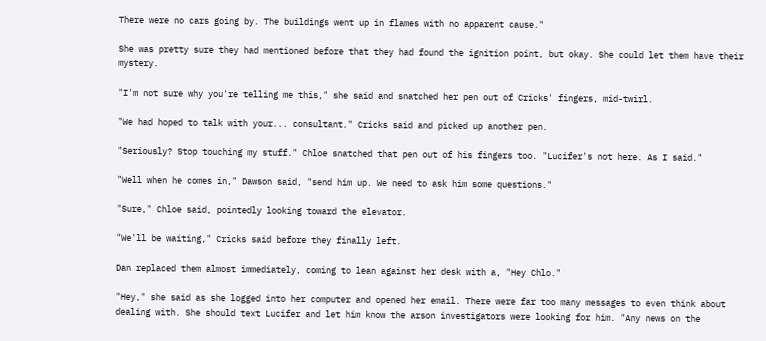There were no cars going by. The buildings went up in flames with no apparent cause."

She was pretty sure they had mentioned before that they had found the ignition point, but okay. She could let them have their mystery.

"I'm not sure why you're telling me this," she said and snatched her pen out of Cricks' fingers, mid-twirl.

"We had hoped to talk with your... consultant." Cricks said and picked up another pen.

"Seriously? Stop touching my stuff." Chloe snatched that pen out of his fingers too. "Lucifer's not here. As I said."

"Well when he comes in," Dawson said, "send him up. We need to ask him some questions."

"Sure," Chloe said, pointedly looking toward the elevator.

"We'll be waiting," Cricks said before they finally left.

Dan replaced them almost immediately, coming to lean against her desk with a, "Hey Chlo."

"Hey," she said as she logged into her computer and opened her email. There were far too many messages to even think about dealing with. She should text Lucifer and let him know the arson investigators were looking for him. "Any news on the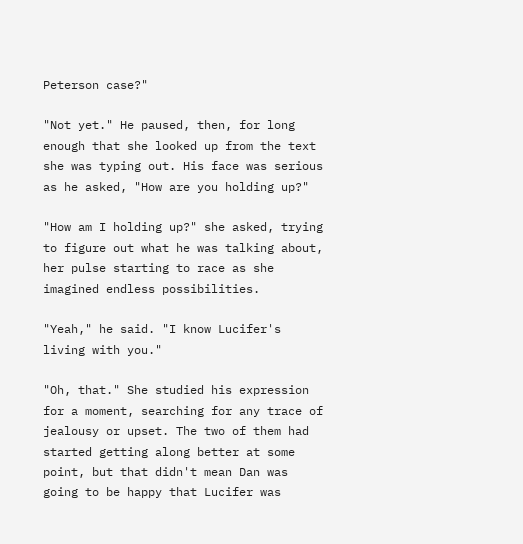Peterson case?"

"Not yet." He paused, then, for long enough that she looked up from the text she was typing out. His face was serious as he asked, "How are you holding up?"

"How am I holding up?" she asked, trying to figure out what he was talking about, her pulse starting to race as she imagined endless possibilities.

"Yeah," he said. "I know Lucifer's living with you."

"Oh, that." She studied his expression for a moment, searching for any trace of jealousy or upset. The two of them had started getting along better at some point, but that didn't mean Dan was going to be happy that Lucifer was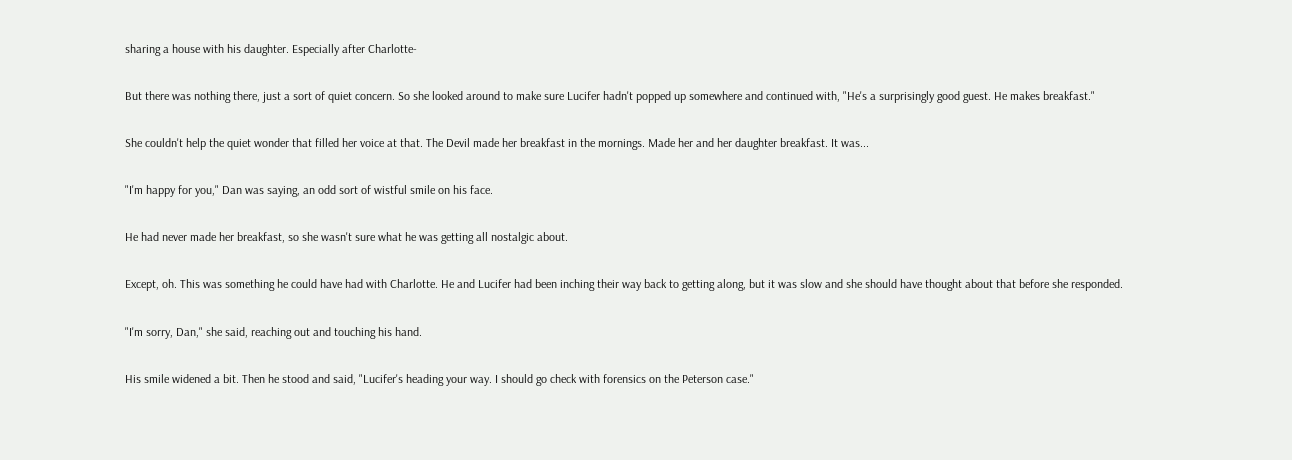sharing a house with his daughter. Especially after Charlotte-

But there was nothing there, just a sort of quiet concern. So she looked around to make sure Lucifer hadn't popped up somewhere and continued with, "He's a surprisingly good guest. He makes breakfast."

She couldn't help the quiet wonder that filled her voice at that. The Devil made her breakfast in the mornings. Made her and her daughter breakfast. It was...

"I'm happy for you," Dan was saying, an odd sort of wistful smile on his face.

He had never made her breakfast, so she wasn't sure what he was getting all nostalgic about.

Except, oh. This was something he could have had with Charlotte. He and Lucifer had been inching their way back to getting along, but it was slow and she should have thought about that before she responded.

"I'm sorry, Dan," she said, reaching out and touching his hand.

His smile widened a bit. Then he stood and said, "Lucifer's heading your way. I should go check with forensics on the Peterson case."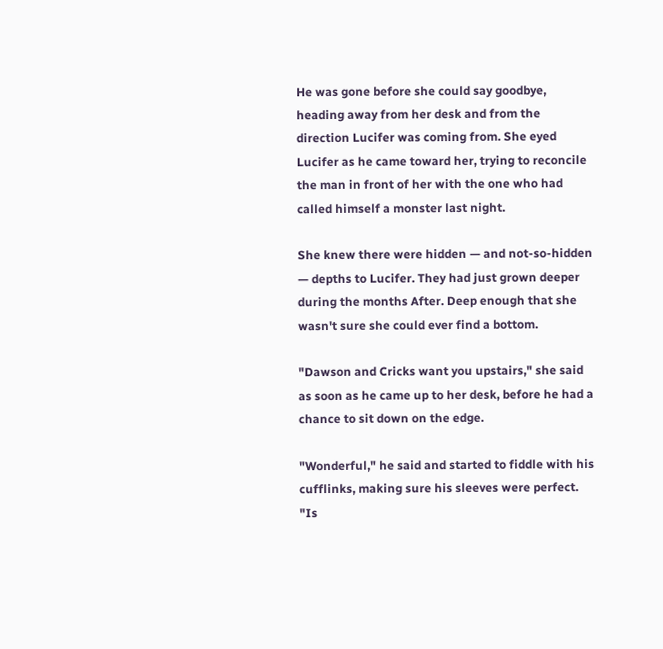He was gone before she could say goodbye, heading away from her desk and from the direction Lucifer was coming from. She eyed Lucifer as he came toward her, trying to reconcile the man in front of her with the one who had called himself a monster last night.

She knew there were hidden — and not-so-hidden — depths to Lucifer. They had just grown deeper during the months After. Deep enough that she wasn't sure she could ever find a bottom.

"Dawson and Cricks want you upstairs," she said as soon as he came up to her desk, before he had a chance to sit down on the edge.

"Wonderful," he said and started to fiddle with his cufflinks, making sure his sleeves were perfect. "Is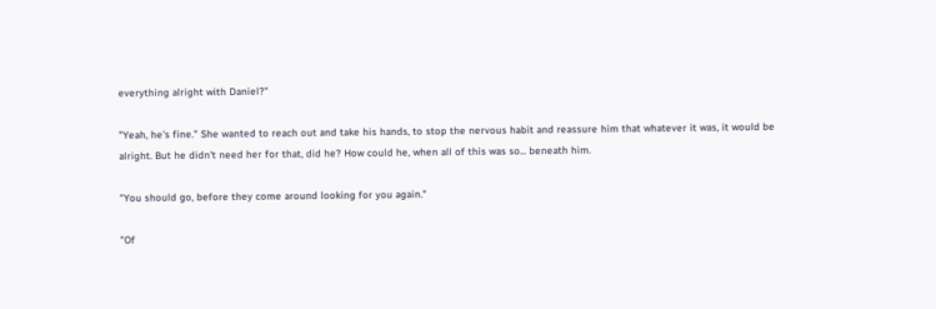everything alright with Daniel?"

"Yeah, he's fine." She wanted to reach out and take his hands, to stop the nervous habit and reassure him that whatever it was, it would be alright. But he didn't need her for that, did he? How could he, when all of this was so... beneath him.

"You should go, before they come around looking for you again."

"Of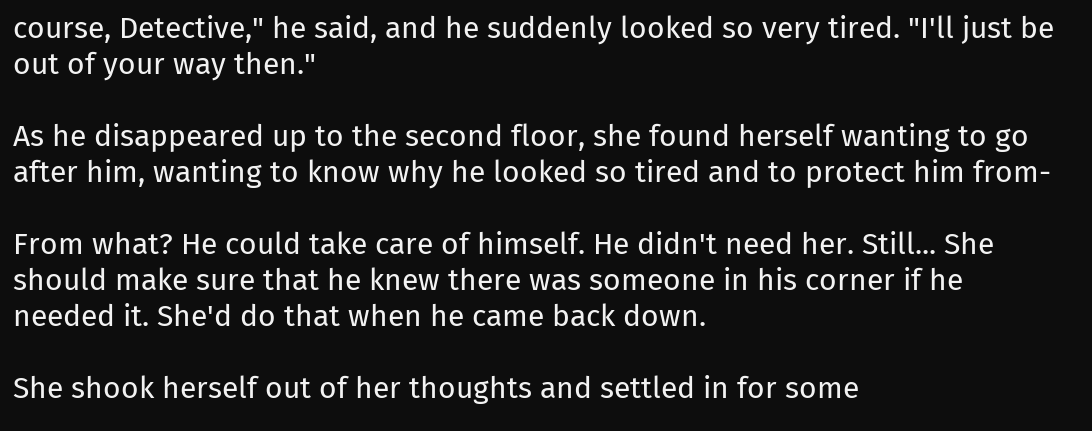course, Detective," he said, and he suddenly looked so very tired. "I'll just be out of your way then."

As he disappeared up to the second floor, she found herself wanting to go after him, wanting to know why he looked so tired and to protect him from-

From what? He could take care of himself. He didn't need her. Still... She should make sure that he knew there was someone in his corner if he needed it. She'd do that when he came back down.

She shook herself out of her thoughts and settled in for some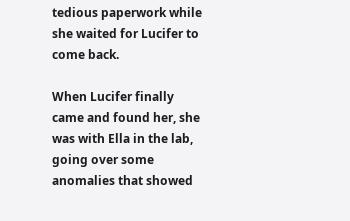tedious paperwork while she waited for Lucifer to come back.

When Lucifer finally came and found her, she was with Ella in the lab, going over some anomalies that showed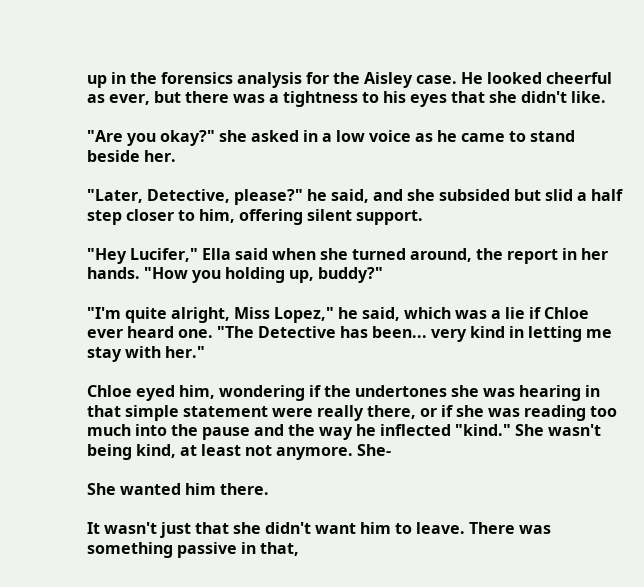up in the forensics analysis for the Aisley case. He looked cheerful as ever, but there was a tightness to his eyes that she didn't like.

"Are you okay?" she asked in a low voice as he came to stand beside her.

"Later, Detective, please?" he said, and she subsided but slid a half step closer to him, offering silent support.

"Hey Lucifer," Ella said when she turned around, the report in her hands. "How you holding up, buddy?"

"I'm quite alright, Miss Lopez," he said, which was a lie if Chloe ever heard one. "The Detective has been... very kind in letting me stay with her."

Chloe eyed him, wondering if the undertones she was hearing in that simple statement were really there, or if she was reading too much into the pause and the way he inflected "kind." She wasn't being kind, at least not anymore. She-

She wanted him there.

It wasn't just that she didn't want him to leave. There was something passive in that,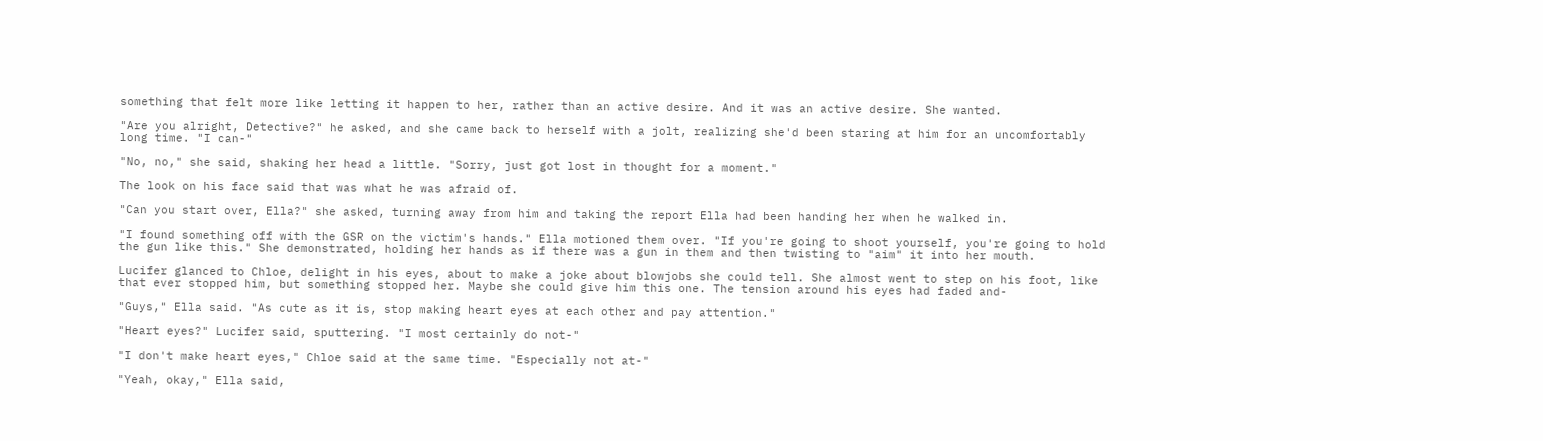something that felt more like letting it happen to her, rather than an active desire. And it was an active desire. She wanted.

"Are you alright, Detective?" he asked, and she came back to herself with a jolt, realizing she'd been staring at him for an uncomfortably long time. "I can-"

"No, no," she said, shaking her head a little. "Sorry, just got lost in thought for a moment."

The look on his face said that was what he was afraid of.

"Can you start over, Ella?" she asked, turning away from him and taking the report Ella had been handing her when he walked in.

"I found something off with the GSR on the victim's hands." Ella motioned them over. "If you're going to shoot yourself, you're going to hold the gun like this." She demonstrated, holding her hands as if there was a gun in them and then twisting to "aim" it into her mouth.

Lucifer glanced to Chloe, delight in his eyes, about to make a joke about blowjobs she could tell. She almost went to step on his foot, like that ever stopped him, but something stopped her. Maybe she could give him this one. The tension around his eyes had faded and-

"Guys," Ella said. "As cute as it is, stop making heart eyes at each other and pay attention."

"Heart eyes?" Lucifer said, sputtering. "I most certainly do not-"

"I don't make heart eyes," Chloe said at the same time. "Especially not at-"

"Yeah, okay," Ella said,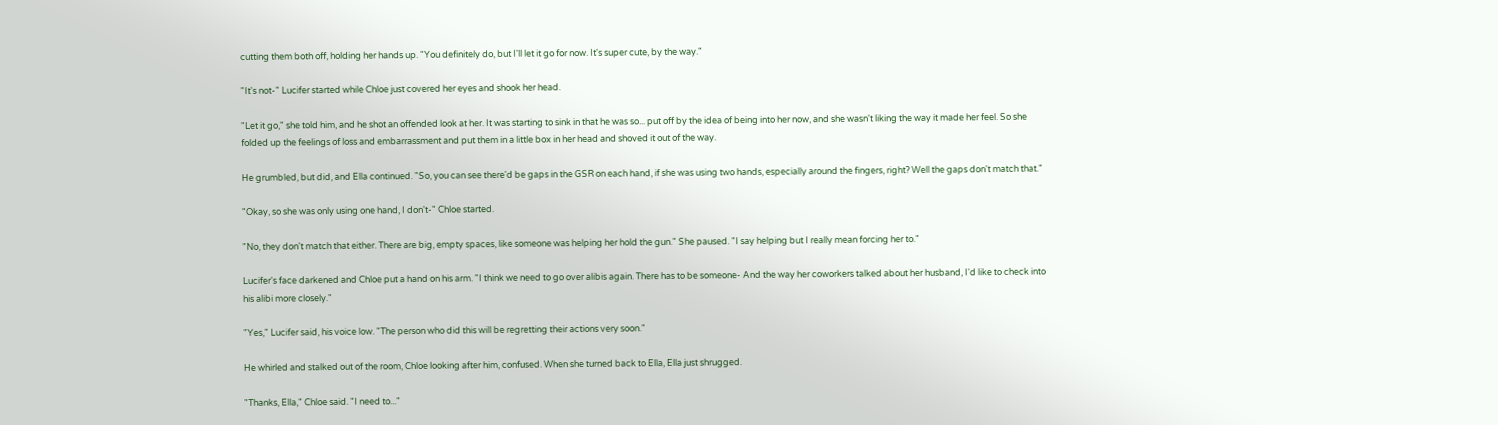cutting them both off, holding her hands up. "You definitely do, but I'll let it go for now. It's super cute, by the way."

"It's not-" Lucifer started while Chloe just covered her eyes and shook her head.

"Let it go," she told him, and he shot an offended look at her. It was starting to sink in that he was so... put off by the idea of being into her now, and she wasn't liking the way it made her feel. So she folded up the feelings of loss and embarrassment and put them in a little box in her head and shoved it out of the way.

He grumbled, but did, and Ella continued. "So, you can see there'd be gaps in the GSR on each hand, if she was using two hands, especially around the fingers, right? Well the gaps don't match that."

"Okay, so she was only using one hand, I don't-" Chloe started.

"No, they don't match that either. There are big, empty spaces, like someone was helping her hold the gun." She paused. "I say helping but I really mean forcing her to."

Lucifer's face darkened and Chloe put a hand on his arm. "I think we need to go over alibis again. There has to be someone- And the way her coworkers talked about her husband, I'd like to check into his alibi more closely."

"Yes," Lucifer said, his voice low. "The person who did this will be regretting their actions very soon."

He whirled and stalked out of the room, Chloe looking after him, confused. When she turned back to Ella, Ella just shrugged.

"Thanks, Ella," Chloe said. "I need to..."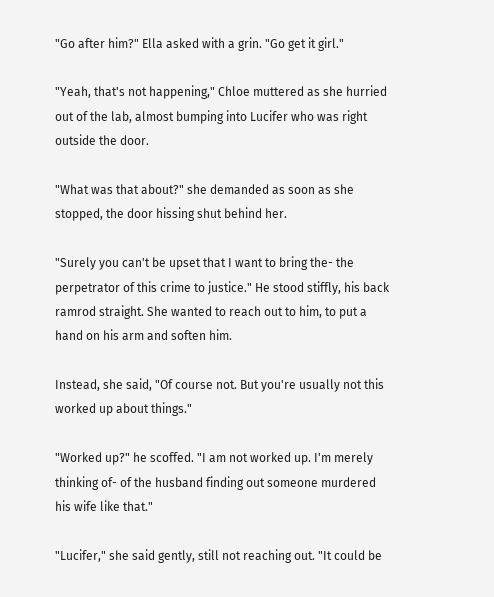"Go after him?" Ella asked with a grin. "Go get it girl."

"Yeah, that's not happening," Chloe muttered as she hurried out of the lab, almost bumping into Lucifer who was right outside the door.

"What was that about?" she demanded as soon as she stopped, the door hissing shut behind her.

"Surely you can't be upset that I want to bring the- the perpetrator of this crime to justice." He stood stiffly, his back ramrod straight. She wanted to reach out to him, to put a hand on his arm and soften him.

Instead, she said, "Of course not. But you're usually not this worked up about things."

"Worked up?" he scoffed. "I am not worked up. I'm merely thinking of- of the husband finding out someone murdered his wife like that."

"Lucifer," she said gently, still not reaching out. "It could be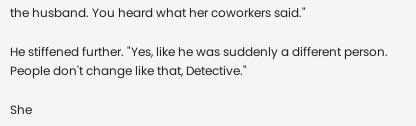the husband. You heard what her coworkers said."

He stiffened further. "Yes, like he was suddenly a different person. People don't change like that, Detective."

She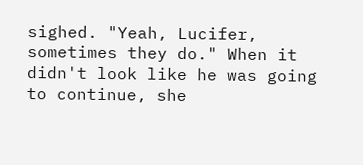sighed. "Yeah, Lucifer, sometimes they do." When it didn't look like he was going to continue, she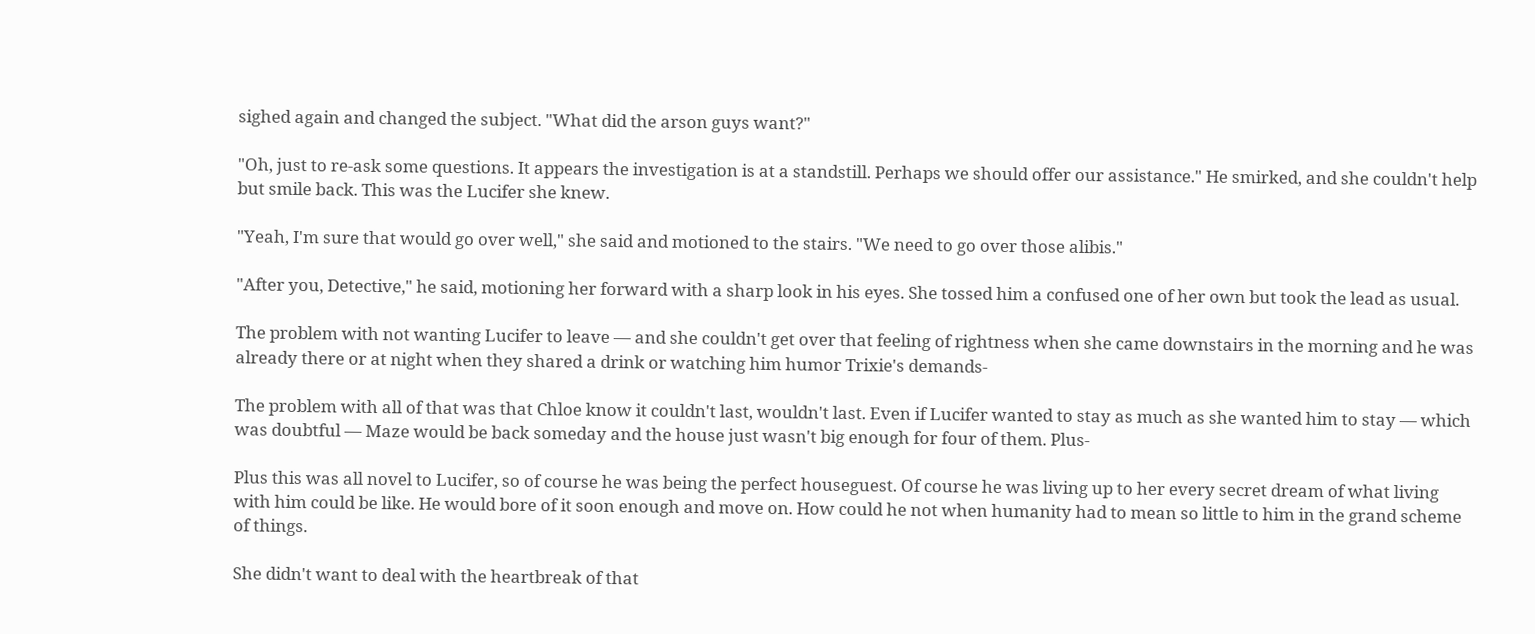sighed again and changed the subject. "What did the arson guys want?"

"Oh, just to re-ask some questions. It appears the investigation is at a standstill. Perhaps we should offer our assistance." He smirked, and she couldn't help but smile back. This was the Lucifer she knew.

"Yeah, I'm sure that would go over well," she said and motioned to the stairs. "We need to go over those alibis."

"After you, Detective," he said, motioning her forward with a sharp look in his eyes. She tossed him a confused one of her own but took the lead as usual.

The problem with not wanting Lucifer to leave — and she couldn't get over that feeling of rightness when she came downstairs in the morning and he was already there or at night when they shared a drink or watching him humor Trixie's demands-

The problem with all of that was that Chloe know it couldn't last, wouldn't last. Even if Lucifer wanted to stay as much as she wanted him to stay — which was doubtful — Maze would be back someday and the house just wasn't big enough for four of them. Plus-

Plus this was all novel to Lucifer, so of course he was being the perfect houseguest. Of course he was living up to her every secret dream of what living with him could be like. He would bore of it soon enough and move on. How could he not when humanity had to mean so little to him in the grand scheme of things.

She didn't want to deal with the heartbreak of that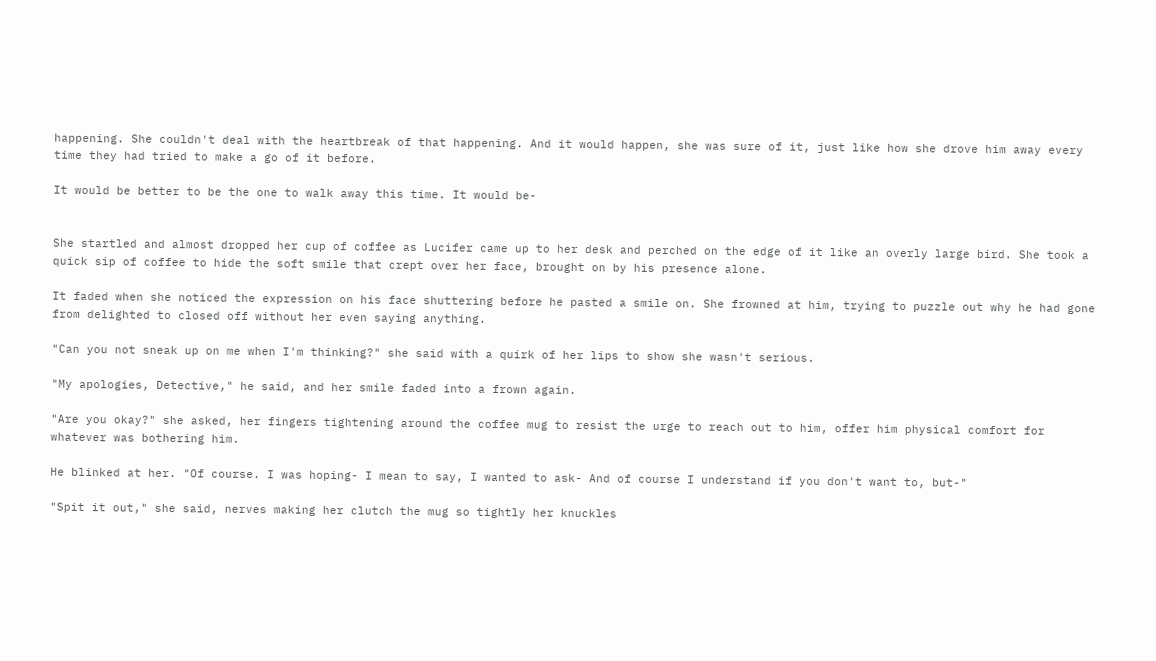happening. She couldn't deal with the heartbreak of that happening. And it would happen, she was sure of it, just like how she drove him away every time they had tried to make a go of it before.

It would be better to be the one to walk away this time. It would be-


She startled and almost dropped her cup of coffee as Lucifer came up to her desk and perched on the edge of it like an overly large bird. She took a quick sip of coffee to hide the soft smile that crept over her face, brought on by his presence alone.

It faded when she noticed the expression on his face shuttering before he pasted a smile on. She frowned at him, trying to puzzle out why he had gone from delighted to closed off without her even saying anything.

"Can you not sneak up on me when I'm thinking?" she said with a quirk of her lips to show she wasn't serious.

"My apologies, Detective," he said, and her smile faded into a frown again.

"Are you okay?" she asked, her fingers tightening around the coffee mug to resist the urge to reach out to him, offer him physical comfort for whatever was bothering him.

He blinked at her. "Of course. I was hoping- I mean to say, I wanted to ask- And of course I understand if you don't want to, but-"

"Spit it out," she said, nerves making her clutch the mug so tightly her knuckles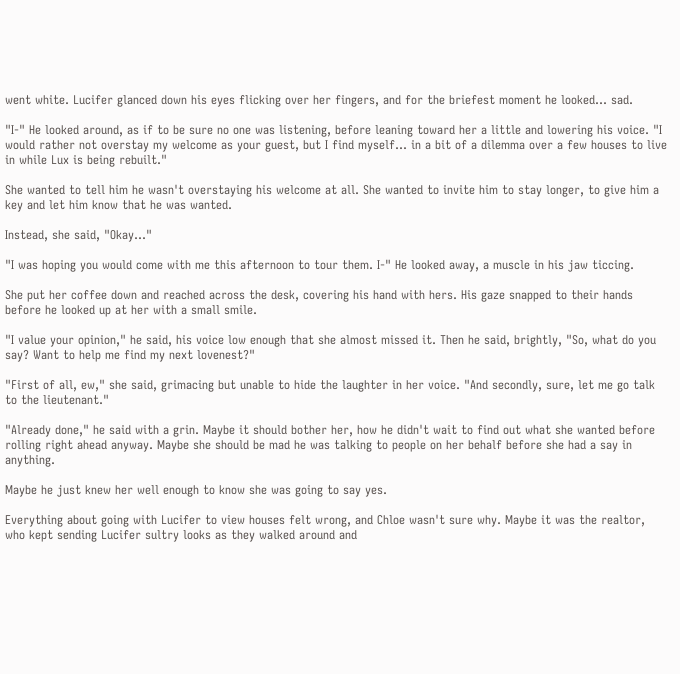went white. Lucifer glanced down his eyes flicking over her fingers, and for the briefest moment he looked... sad.

"I-" He looked around, as if to be sure no one was listening, before leaning toward her a little and lowering his voice. "I would rather not overstay my welcome as your guest, but I find myself... in a bit of a dilemma over a few houses to live in while Lux is being rebuilt."

She wanted to tell him he wasn't overstaying his welcome at all. She wanted to invite him to stay longer, to give him a key and let him know that he was wanted.

Instead, she said, "Okay..."

"I was hoping you would come with me this afternoon to tour them. I-" He looked away, a muscle in his jaw ticcing.

She put her coffee down and reached across the desk, covering his hand with hers. His gaze snapped to their hands before he looked up at her with a small smile.

"I value your opinion," he said, his voice low enough that she almost missed it. Then he said, brightly, "So, what do you say? Want to help me find my next lovenest?"

"First of all, ew," she said, grimacing but unable to hide the laughter in her voice. "And secondly, sure, let me go talk to the lieutenant."

"Already done," he said with a grin. Maybe it should bother her, how he didn't wait to find out what she wanted before rolling right ahead anyway. Maybe she should be mad he was talking to people on her behalf before she had a say in anything.

Maybe he just knew her well enough to know she was going to say yes.

Everything about going with Lucifer to view houses felt wrong, and Chloe wasn't sure why. Maybe it was the realtor, who kept sending Lucifer sultry looks as they walked around and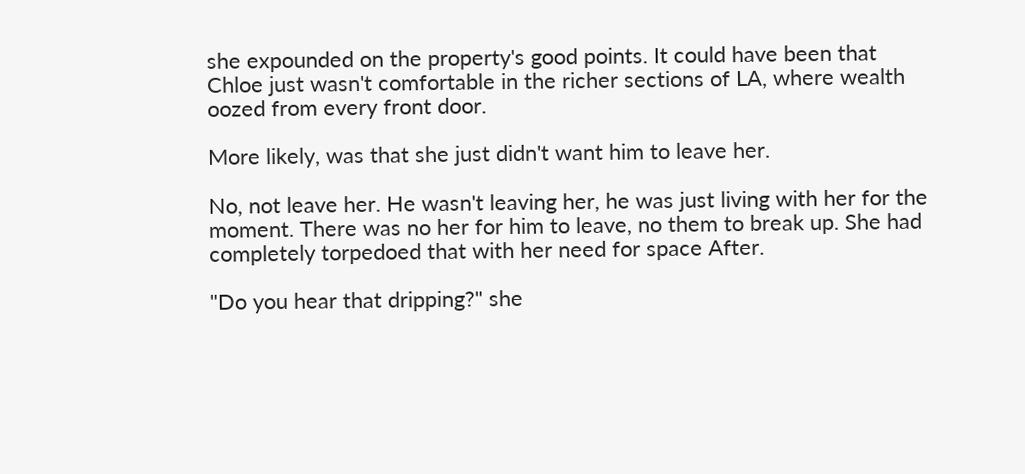she expounded on the property's good points. It could have been that Chloe just wasn't comfortable in the richer sections of LA, where wealth oozed from every front door.

More likely, was that she just didn't want him to leave her.

No, not leave her. He wasn't leaving her, he was just living with her for the moment. There was no her for him to leave, no them to break up. She had completely torpedoed that with her need for space After.

"Do you hear that dripping?" she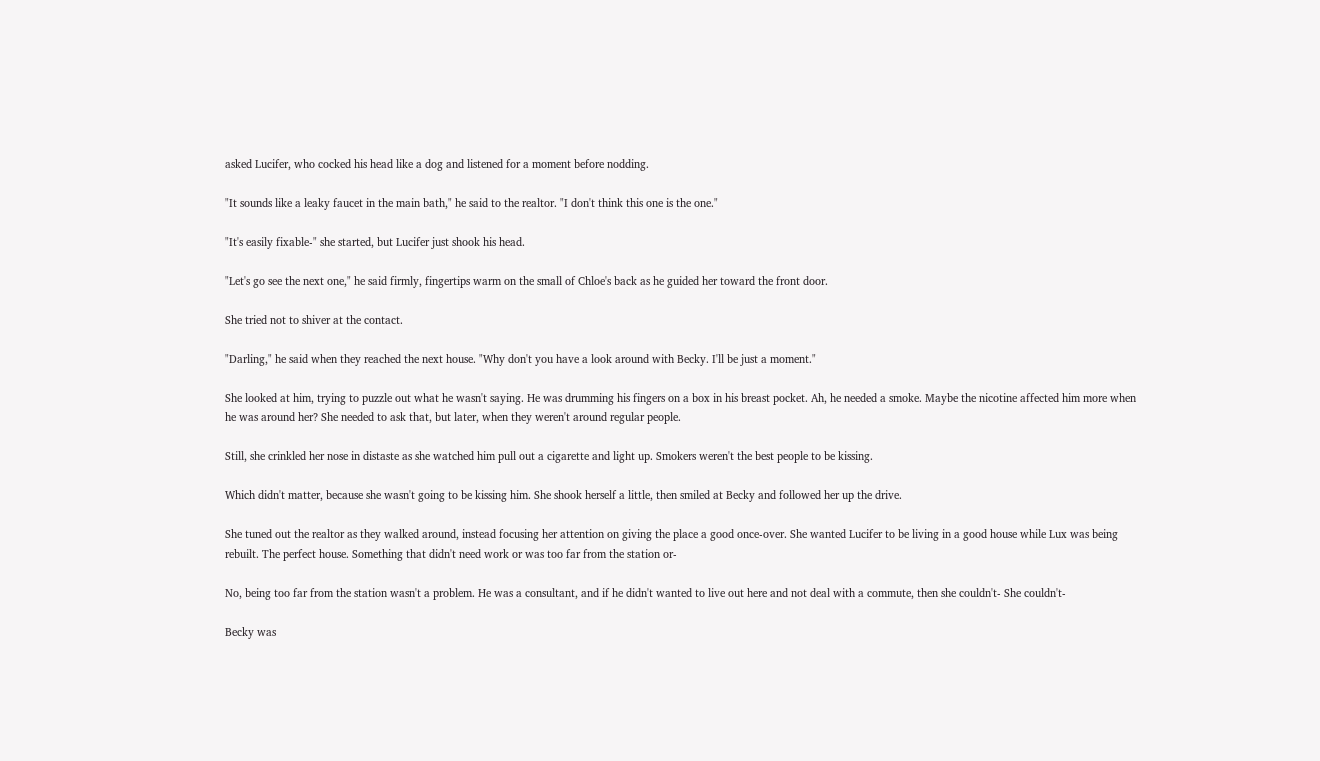asked Lucifer, who cocked his head like a dog and listened for a moment before nodding.

"It sounds like a leaky faucet in the main bath," he said to the realtor. "I don't think this one is the one."

"It's easily fixable-" she started, but Lucifer just shook his head.

"Let's go see the next one," he said firmly, fingertips warm on the small of Chloe's back as he guided her toward the front door.

She tried not to shiver at the contact.

"Darling," he said when they reached the next house. "Why don't you have a look around with Becky. I'll be just a moment."

She looked at him, trying to puzzle out what he wasn't saying. He was drumming his fingers on a box in his breast pocket. Ah, he needed a smoke. Maybe the nicotine affected him more when he was around her? She needed to ask that, but later, when they weren't around regular people.

Still, she crinkled her nose in distaste as she watched him pull out a cigarette and light up. Smokers weren't the best people to be kissing.

Which didn't matter, because she wasn't going to be kissing him. She shook herself a little, then smiled at Becky and followed her up the drive.

She tuned out the realtor as they walked around, instead focusing her attention on giving the place a good once-over. She wanted Lucifer to be living in a good house while Lux was being rebuilt. The perfect house. Something that didn't need work or was too far from the station or-

No, being too far from the station wasn't a problem. He was a consultant, and if he didn't wanted to live out here and not deal with a commute, then she couldn't- She couldn't-

Becky was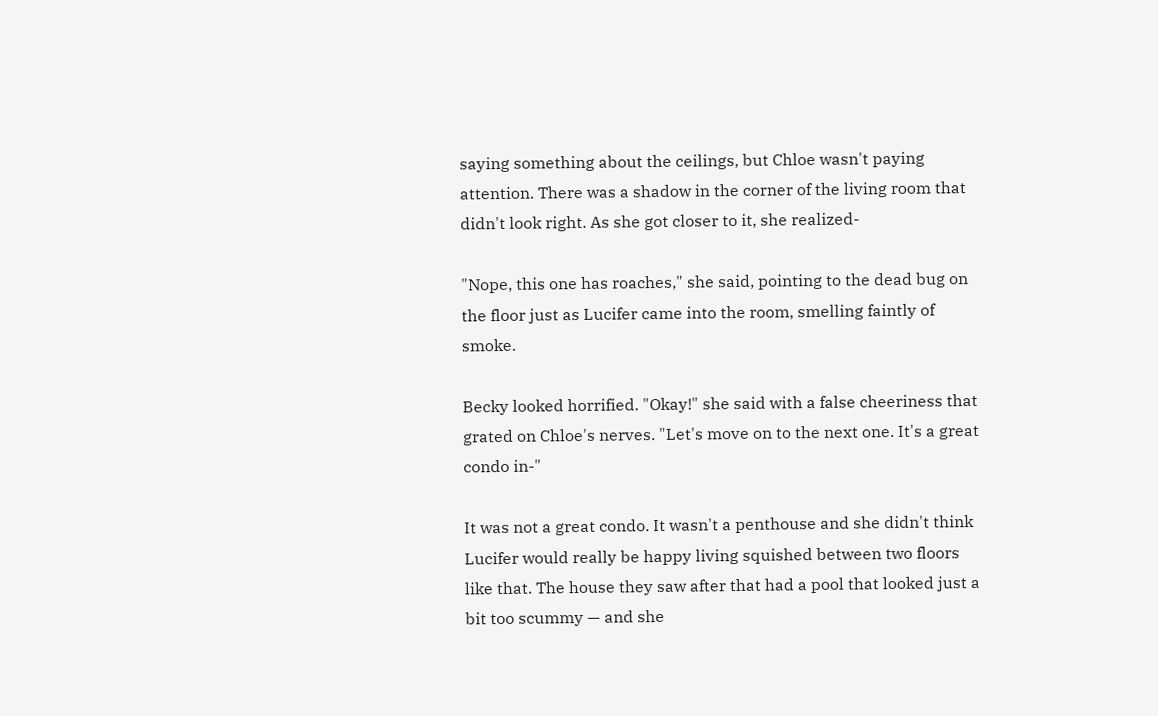saying something about the ceilings, but Chloe wasn't paying attention. There was a shadow in the corner of the living room that didn't look right. As she got closer to it, she realized-

"Nope, this one has roaches," she said, pointing to the dead bug on the floor just as Lucifer came into the room, smelling faintly of smoke.

Becky looked horrified. "Okay!" she said with a false cheeriness that grated on Chloe's nerves. "Let's move on to the next one. It's a great condo in-"

It was not a great condo. It wasn't a penthouse and she didn't think Lucifer would really be happy living squished between two floors like that. The house they saw after that had a pool that looked just a bit too scummy — and she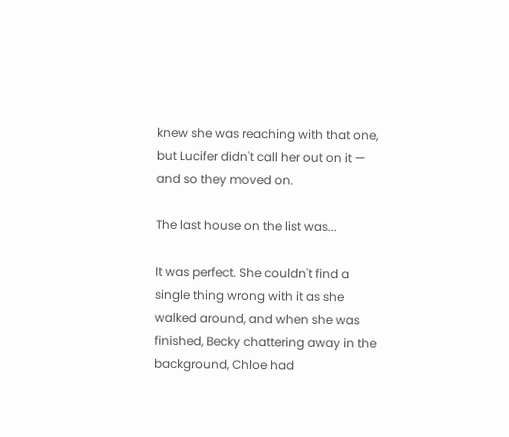knew she was reaching with that one, but Lucifer didn't call her out on it — and so they moved on.

The last house on the list was...

It was perfect. She couldn't find a single thing wrong with it as she walked around, and when she was finished, Becky chattering away in the background, Chloe had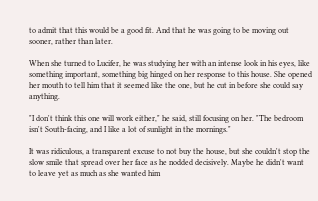to admit that this would be a good fit. And that he was going to be moving out sooner, rather than later.

When she turned to Lucifer, he was studying her with an intense look in his eyes, like something important, something big hinged on her response to this house. She opened her mouth to tell him that it seemed like the one, but he cut in before she could say anything.

"I don't think this one will work either," he said, still focusing on her. "The bedroom isn't South-facing, and I like a lot of sunlight in the mornings."

It was ridiculous, a transparent excuse to not buy the house, but she couldn't stop the slow smile that spread over her face as he nodded decisively. Maybe he didn't want to leave yet as much as she wanted him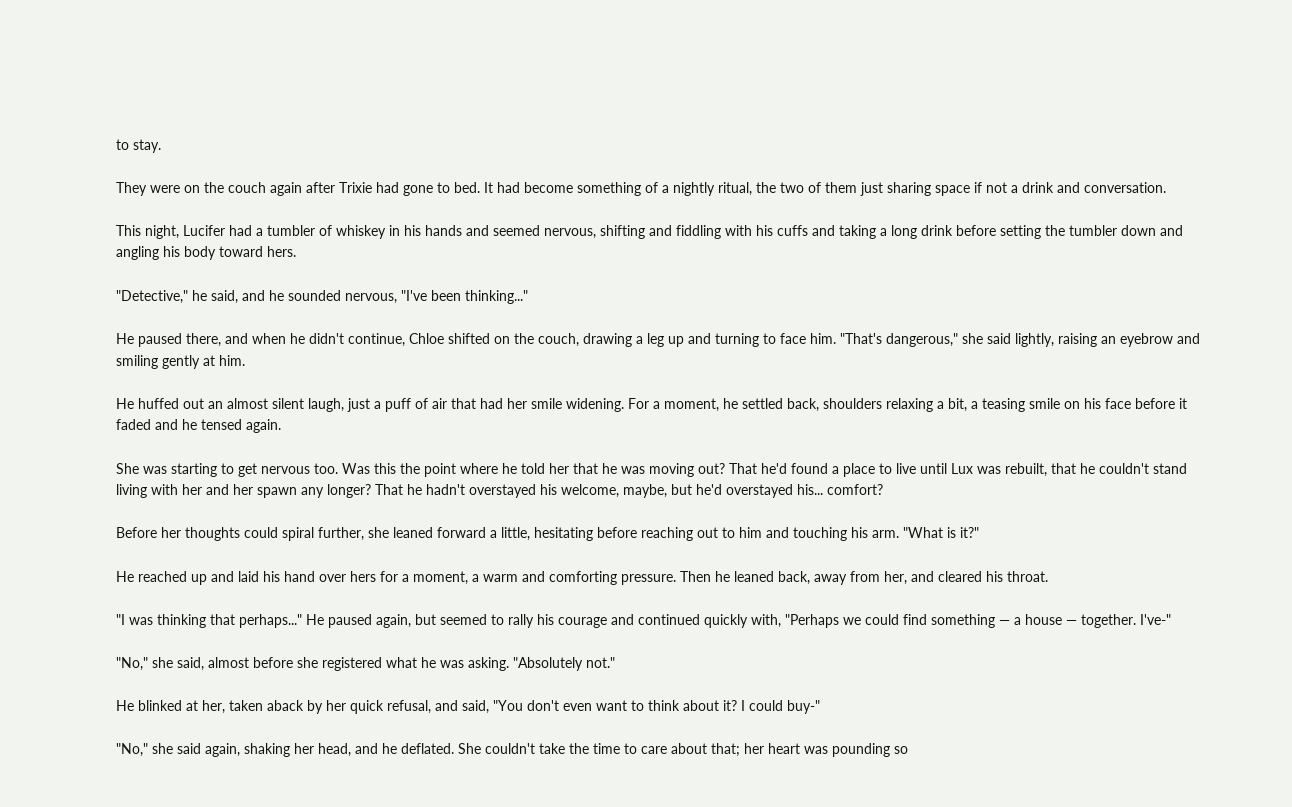to stay.

They were on the couch again after Trixie had gone to bed. It had become something of a nightly ritual, the two of them just sharing space if not a drink and conversation.

This night, Lucifer had a tumbler of whiskey in his hands and seemed nervous, shifting and fiddling with his cuffs and taking a long drink before setting the tumbler down and angling his body toward hers.

"Detective," he said, and he sounded nervous, "I've been thinking..."

He paused there, and when he didn't continue, Chloe shifted on the couch, drawing a leg up and turning to face him. "That's dangerous," she said lightly, raising an eyebrow and smiling gently at him.

He huffed out an almost silent laugh, just a puff of air that had her smile widening. For a moment, he settled back, shoulders relaxing a bit, a teasing smile on his face before it faded and he tensed again.

She was starting to get nervous too. Was this the point where he told her that he was moving out? That he'd found a place to live until Lux was rebuilt, that he couldn't stand living with her and her spawn any longer? That he hadn't overstayed his welcome, maybe, but he'd overstayed his... comfort?

Before her thoughts could spiral further, she leaned forward a little, hesitating before reaching out to him and touching his arm. "What is it?"

He reached up and laid his hand over hers for a moment, a warm and comforting pressure. Then he leaned back, away from her, and cleared his throat.

"I was thinking that perhaps..." He paused again, but seemed to rally his courage and continued quickly with, "Perhaps we could find something — a house — together. I've-"

"No," she said, almost before she registered what he was asking. "Absolutely not."

He blinked at her, taken aback by her quick refusal, and said, "You don't even want to think about it? I could buy-"

"No," she said again, shaking her head, and he deflated. She couldn't take the time to care about that; her heart was pounding so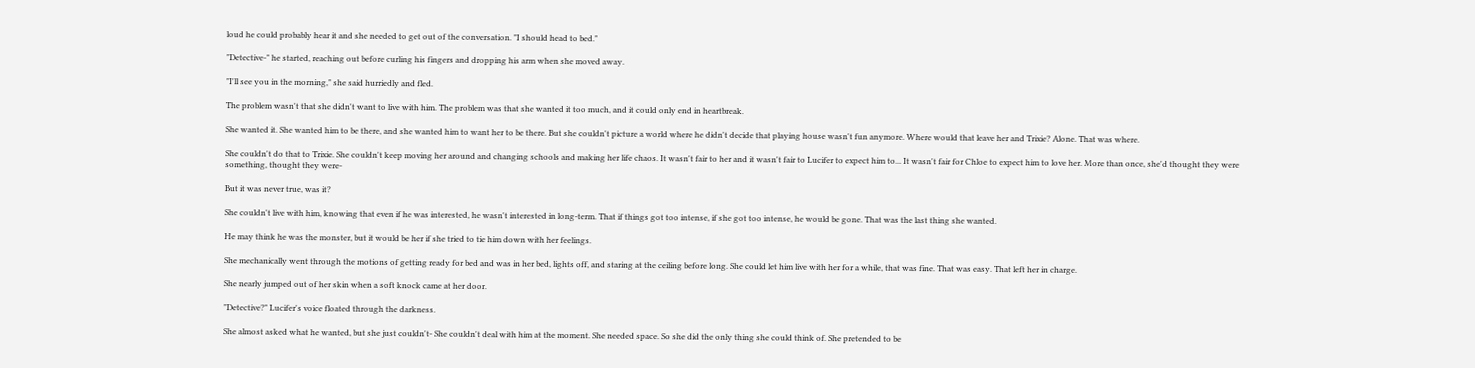loud he could probably hear it and she needed to get out of the conversation. "I should head to bed."

"Detective-" he started, reaching out before curling his fingers and dropping his arm when she moved away.

"I'll see you in the morning," she said hurriedly and fled.

The problem wasn't that she didn't want to live with him. The problem was that she wanted it too much, and it could only end in heartbreak.

She wanted it. She wanted him to be there, and she wanted him to want her to be there. But she couldn't picture a world where he didn't decide that playing house wasn't fun anymore. Where would that leave her and Trixie? Alone. That was where.

She couldn't do that to Trixie. She couldn't keep moving her around and changing schools and making her life chaos. It wasn't fair to her and it wasn't fair to Lucifer to expect him to... It wasn't fair for Chloe to expect him to love her. More than once, she'd thought they were something, thought they were-

But it was never true, was it?

She couldn't live with him, knowing that even if he was interested, he wasn't interested in long-term. That if things got too intense, if she got too intense, he would be gone. That was the last thing she wanted.

He may think he was the monster, but it would be her if she tried to tie him down with her feelings.

She mechanically went through the motions of getting ready for bed and was in her bed, lights off, and staring at the ceiling before long. She could let him live with her for a while, that was fine. That was easy. That left her in charge.

She nearly jumped out of her skin when a soft knock came at her door.

"Detective?" Lucifer's voice floated through the darkness.

She almost asked what he wanted, but she just couldn't- She couldn't deal with him at the moment. She needed space. So she did the only thing she could think of. She pretended to be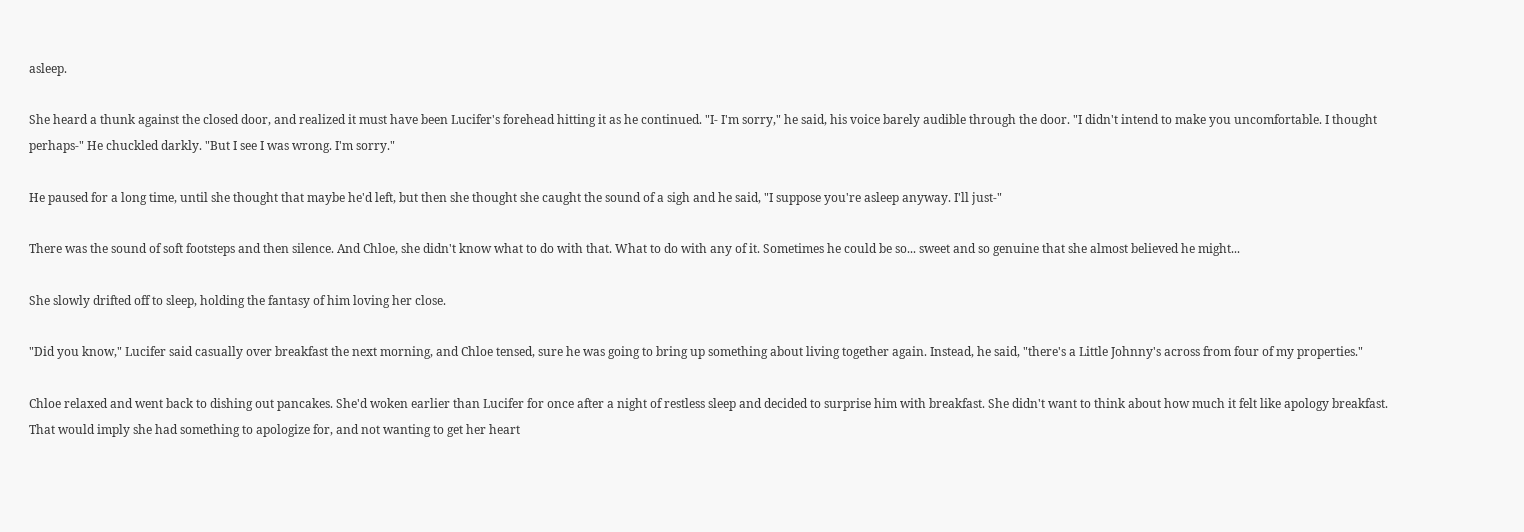asleep.

She heard a thunk against the closed door, and realized it must have been Lucifer's forehead hitting it as he continued. "I- I'm sorry," he said, his voice barely audible through the door. "I didn't intend to make you uncomfortable. I thought perhaps-" He chuckled darkly. "But I see I was wrong. I'm sorry."

He paused for a long time, until she thought that maybe he'd left, but then she thought she caught the sound of a sigh and he said, "I suppose you're asleep anyway. I'll just-"

There was the sound of soft footsteps and then silence. And Chloe, she didn't know what to do with that. What to do with any of it. Sometimes he could be so... sweet and so genuine that she almost believed he might...

She slowly drifted off to sleep, holding the fantasy of him loving her close.

"Did you know," Lucifer said casually over breakfast the next morning, and Chloe tensed, sure he was going to bring up something about living together again. Instead, he said, "there's a Little Johnny's across from four of my properties."

Chloe relaxed and went back to dishing out pancakes. She'd woken earlier than Lucifer for once after a night of restless sleep and decided to surprise him with breakfast. She didn't want to think about how much it felt like apology breakfast. That would imply she had something to apologize for, and not wanting to get her heart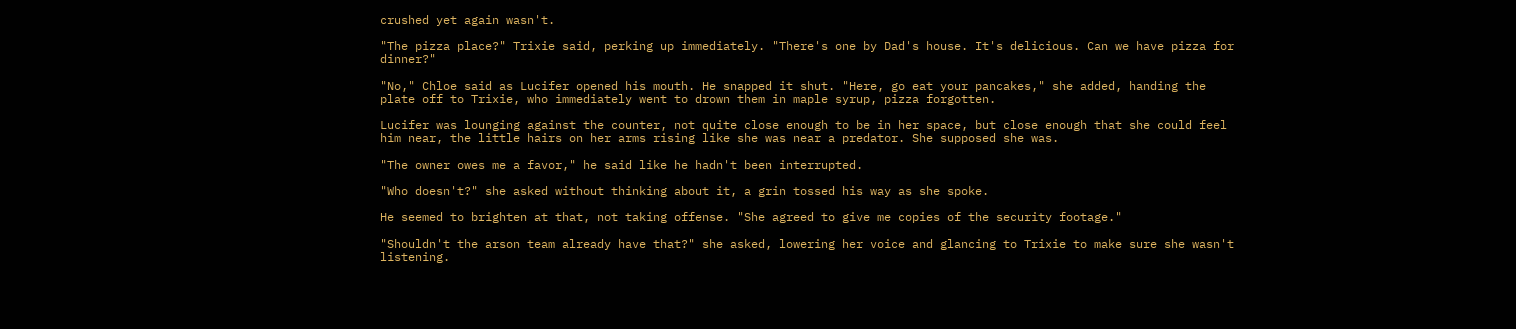crushed yet again wasn't.

"The pizza place?" Trixie said, perking up immediately. "There's one by Dad's house. It's delicious. Can we have pizza for dinner?"

"No," Chloe said as Lucifer opened his mouth. He snapped it shut. "Here, go eat your pancakes," she added, handing the plate off to Trixie, who immediately went to drown them in maple syrup, pizza forgotten.

Lucifer was lounging against the counter, not quite close enough to be in her space, but close enough that she could feel him near, the little hairs on her arms rising like she was near a predator. She supposed she was.

"The owner owes me a favor," he said like he hadn't been interrupted.

"Who doesn't?" she asked without thinking about it, a grin tossed his way as she spoke.

He seemed to brighten at that, not taking offense. "She agreed to give me copies of the security footage."

"Shouldn't the arson team already have that?" she asked, lowering her voice and glancing to Trixie to make sure she wasn't listening.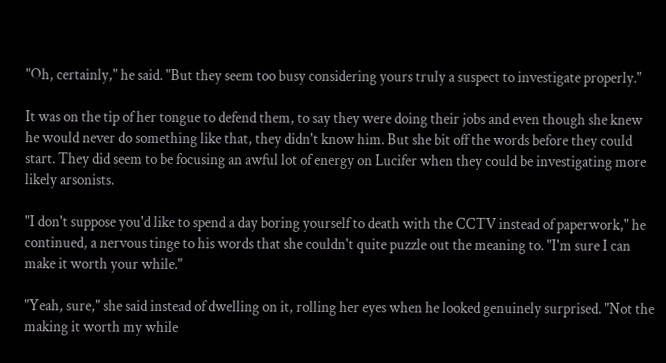"Oh, certainly," he said. "But they seem too busy considering yours truly a suspect to investigate properly."

It was on the tip of her tongue to defend them, to say they were doing their jobs and even though she knew he would never do something like that, they didn't know him. But she bit off the words before they could start. They did seem to be focusing an awful lot of energy on Lucifer when they could be investigating more likely arsonists.

"I don't suppose you'd like to spend a day boring yourself to death with the CCTV instead of paperwork," he continued, a nervous tinge to his words that she couldn't quite puzzle out the meaning to. "I'm sure I can make it worth your while."

"Yeah, sure," she said instead of dwelling on it, rolling her eyes when he looked genuinely surprised. "Not the making it worth my while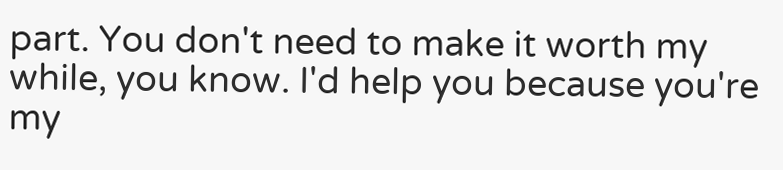part. You don't need to make it worth my while, you know. I'd help you because you're my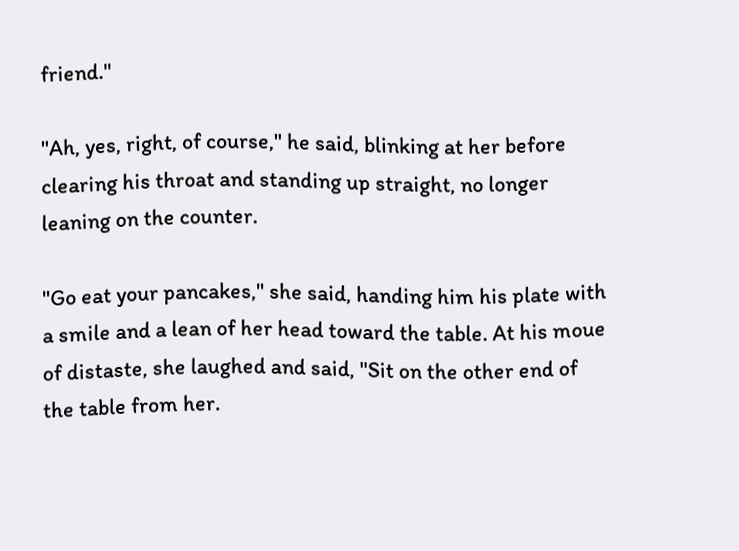friend."

"Ah, yes, right, of course," he said, blinking at her before clearing his throat and standing up straight, no longer leaning on the counter.

"Go eat your pancakes," she said, handing him his plate with a smile and a lean of her head toward the table. At his moue of distaste, she laughed and said, "Sit on the other end of the table from her.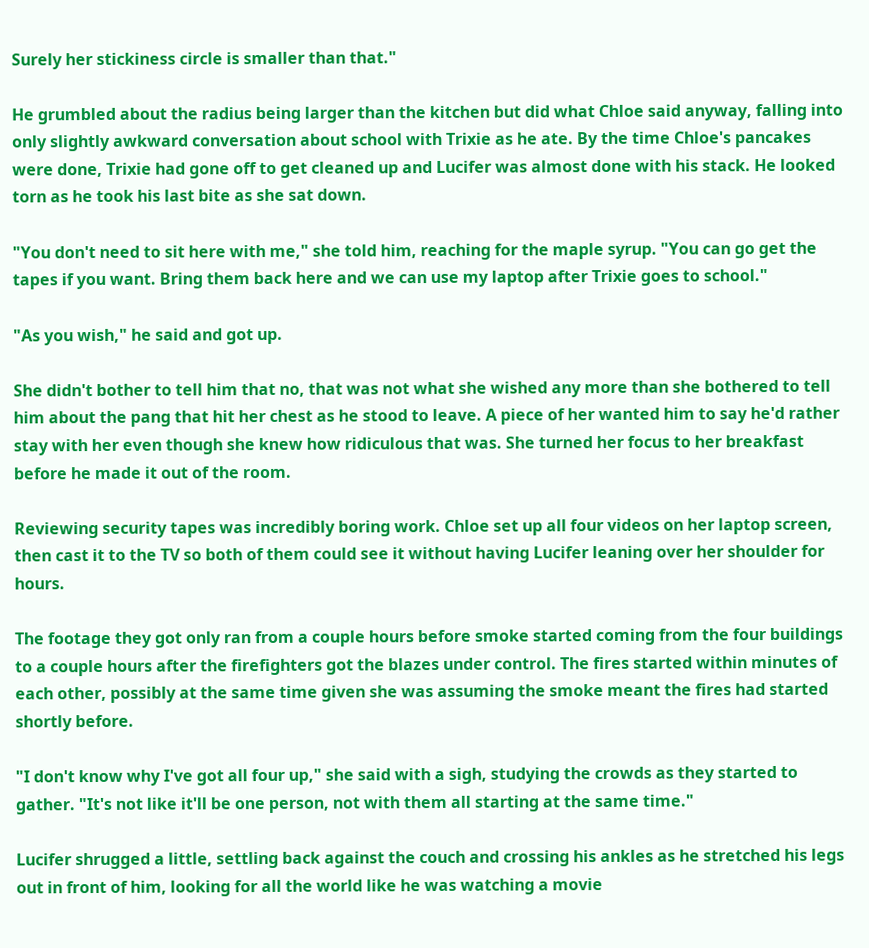Surely her stickiness circle is smaller than that."

He grumbled about the radius being larger than the kitchen but did what Chloe said anyway, falling into only slightly awkward conversation about school with Trixie as he ate. By the time Chloe's pancakes were done, Trixie had gone off to get cleaned up and Lucifer was almost done with his stack. He looked torn as he took his last bite as she sat down.

"You don't need to sit here with me," she told him, reaching for the maple syrup. "You can go get the tapes if you want. Bring them back here and we can use my laptop after Trixie goes to school."

"As you wish," he said and got up.

She didn't bother to tell him that no, that was not what she wished any more than she bothered to tell him about the pang that hit her chest as he stood to leave. A piece of her wanted him to say he'd rather stay with her even though she knew how ridiculous that was. She turned her focus to her breakfast before he made it out of the room.

Reviewing security tapes was incredibly boring work. Chloe set up all four videos on her laptop screen, then cast it to the TV so both of them could see it without having Lucifer leaning over her shoulder for hours.

The footage they got only ran from a couple hours before smoke started coming from the four buildings to a couple hours after the firefighters got the blazes under control. The fires started within minutes of each other, possibly at the same time given she was assuming the smoke meant the fires had started shortly before.

"I don't know why I've got all four up," she said with a sigh, studying the crowds as they started to gather. "It's not like it'll be one person, not with them all starting at the same time."

Lucifer shrugged a little, settling back against the couch and crossing his ankles as he stretched his legs out in front of him, looking for all the world like he was watching a movie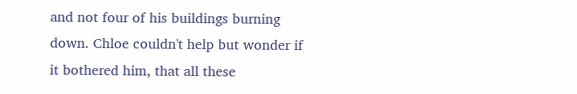and not four of his buildings burning down. Chloe couldn't help but wonder if it bothered him, that all these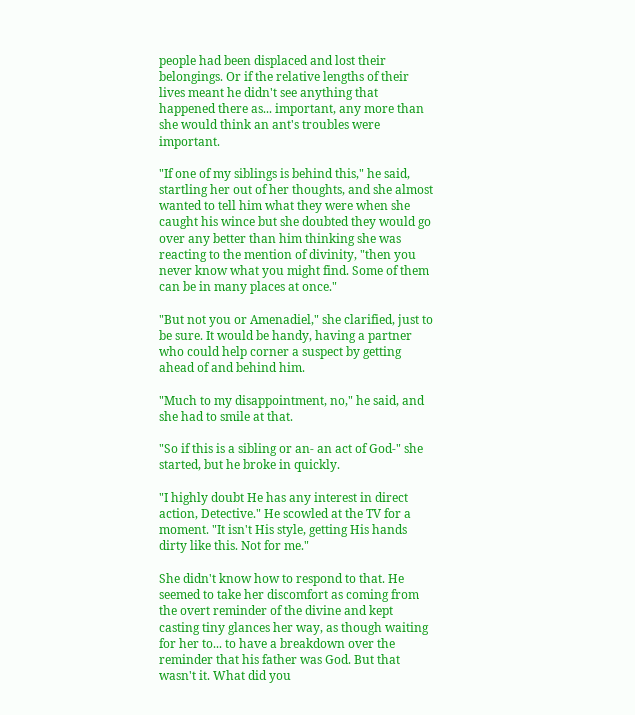people had been displaced and lost their belongings. Or if the relative lengths of their lives meant he didn't see anything that happened there as... important, any more than she would think an ant's troubles were important.

"If one of my siblings is behind this," he said, startling her out of her thoughts, and she almost wanted to tell him what they were when she caught his wince but she doubted they would go over any better than him thinking she was reacting to the mention of divinity, "then you never know what you might find. Some of them can be in many places at once."

"But not you or Amenadiel," she clarified, just to be sure. It would be handy, having a partner who could help corner a suspect by getting ahead of and behind him.

"Much to my disappointment, no," he said, and she had to smile at that.

"So if this is a sibling or an- an act of God-" she started, but he broke in quickly.

"I highly doubt He has any interest in direct action, Detective." He scowled at the TV for a moment. "It isn't His style, getting His hands dirty like this. Not for me."

She didn't know how to respond to that. He seemed to take her discomfort as coming from the overt reminder of the divine and kept casting tiny glances her way, as though waiting for her to... to have a breakdown over the reminder that his father was God. But that wasn't it. What did you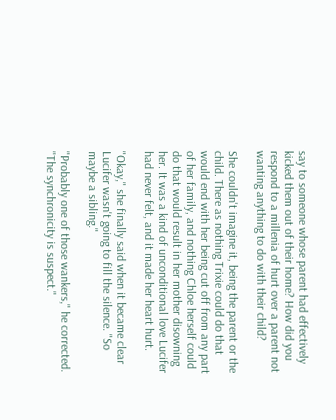say to someone whose parent had effectively kicked them out of their home? How did you respond to a millenia of hurt over a parent not wanting anything to do with their child?

She couldn't imagine it, being the parent or the child. There as nothing Trixie could do that would end with her being cut off from any part of her family, and nothing Chloe herself could do that would result in her mother disowning her. It was a kind of unconditional love Lucifer had never felt, and it made her heart hurt.

"Okay," she finally said when it became clear Lucifer wasn't going to fill the silence. "So maybe a sibling."

"Probably one of those wankers," he corrected. "The synchronicity is suspect."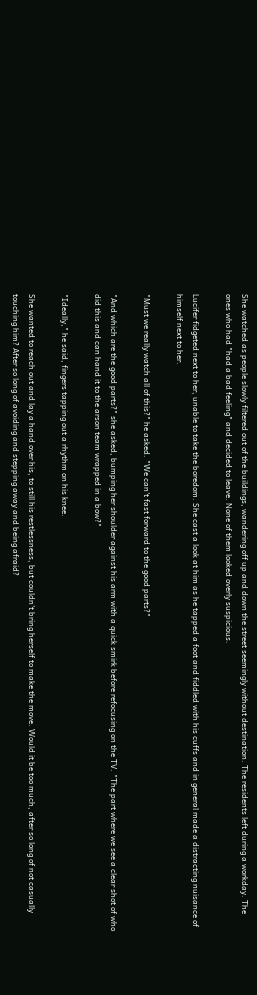She watched as people slowly filtered out of the buildings, wandering off up and down the street seemingly without destination. The residents left during a workday. The ones who had "had a bad feeling" and decided to leave. None of them looked overly suspicious.

Lucifer fidgeted next to her, unable to take the boredom. She cast a look at him as he tapped a foot and fiddled with his cuffs and in general made a distracting nuisance of himself next to her.

"Must we really watch all of this?" he asked. "We can't fast forward to the good parts?"

"And which are the good parts?" she asked, bumping her shoulder against his arm with a quick smirk before refocusing on the TV. "The part where we see a clear shot of who did this and can hand it to the arson team wrapped in a bow?"

"Ideally," he said, fingers tapping out a rhythm on his knee.

She wanted to reach out and lay a hand over his, to still his restlessness, but couldn't bring herself to make the move. Would it be too much, after so long of not casually touching him? After so long of avoiding and stepping away and being afraid?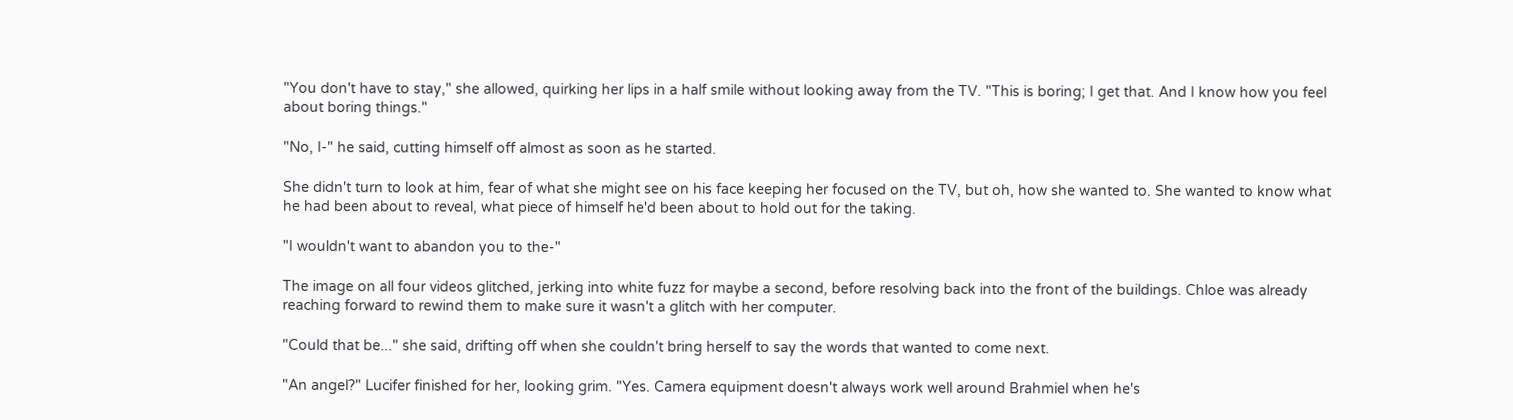"You don't have to stay," she allowed, quirking her lips in a half smile without looking away from the TV. "This is boring; I get that. And I know how you feel about boring things."

"No, I-" he said, cutting himself off almost as soon as he started.

She didn't turn to look at him, fear of what she might see on his face keeping her focused on the TV, but oh, how she wanted to. She wanted to know what he had been about to reveal, what piece of himself he'd been about to hold out for the taking.

"I wouldn't want to abandon you to the-"

The image on all four videos glitched, jerking into white fuzz for maybe a second, before resolving back into the front of the buildings. Chloe was already reaching forward to rewind them to make sure it wasn't a glitch with her computer.

"Could that be..." she said, drifting off when she couldn't bring herself to say the words that wanted to come next.

"An angel?" Lucifer finished for her, looking grim. "Yes. Camera equipment doesn't always work well around Brahmiel when he's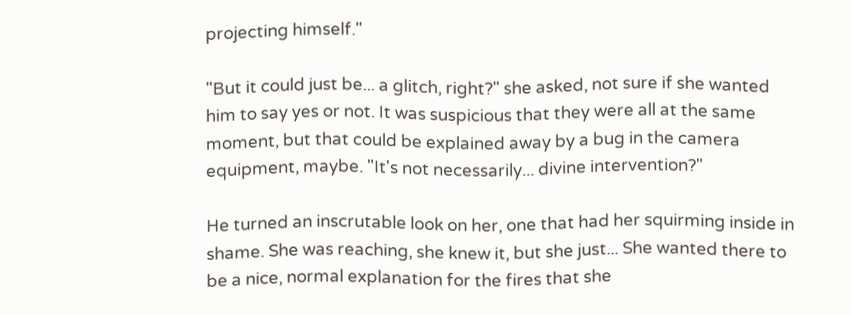projecting himself."

"But it could just be... a glitch, right?" she asked, not sure if she wanted him to say yes or not. It was suspicious that they were all at the same moment, but that could be explained away by a bug in the camera equipment, maybe. "It's not necessarily... divine intervention?"

He turned an inscrutable look on her, one that had her squirming inside in shame. She was reaching, she knew it, but she just... She wanted there to be a nice, normal explanation for the fires that she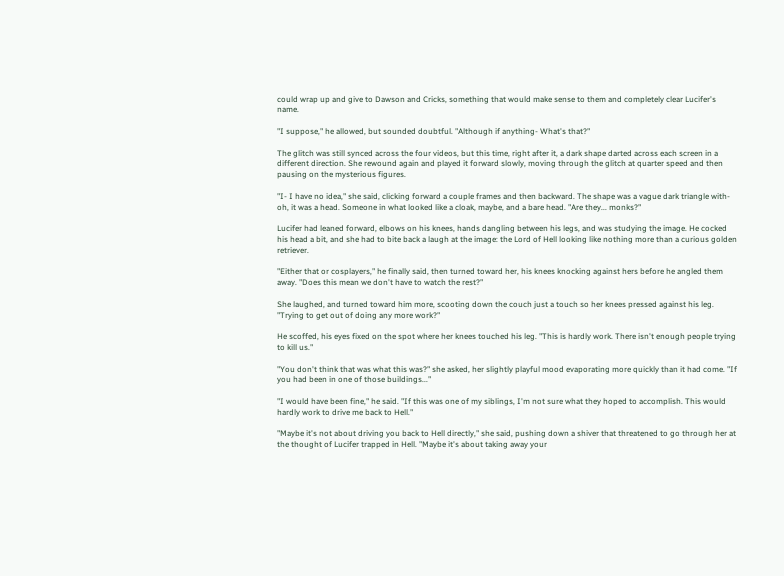could wrap up and give to Dawson and Cricks, something that would make sense to them and completely clear Lucifer's name.

"I suppose," he allowed, but sounded doubtful. "Although if anything- What's that?"

The glitch was still synced across the four videos, but this time, right after it, a dark shape darted across each screen in a different direction. She rewound again and played it forward slowly, moving through the glitch at quarter speed and then pausing on the mysterious figures.

"I- I have no idea," she said, clicking forward a couple frames and then backward. The shape was a vague dark triangle with- oh, it was a head. Someone in what looked like a cloak, maybe, and a bare head. "Are they... monks?"

Lucifer had leaned forward, elbows on his knees, hands dangling between his legs, and was studying the image. He cocked his head a bit, and she had to bite back a laugh at the image: the Lord of Hell looking like nothing more than a curious golden retriever.

"Either that or cosplayers," he finally said, then turned toward her, his knees knocking against hers before he angled them away. "Does this mean we don't have to watch the rest?"

She laughed, and turned toward him more, scooting down the couch just a touch so her knees pressed against his leg. "Trying to get out of doing any more work?"

He scoffed, his eyes fixed on the spot where her knees touched his leg. "This is hardly work. There isn't enough people trying to kill us."

"You don't think that was what this was?" she asked, her slightly playful mood evaporating more quickly than it had come. "If you had been in one of those buildings..."

"I would have been fine," he said. "If this was one of my siblings, I'm not sure what they hoped to accomplish. This would hardly work to drive me back to Hell."

"Maybe it's not about driving you back to Hell directly," she said, pushing down a shiver that threatened to go through her at the thought of Lucifer trapped in Hell. "Maybe it's about taking away your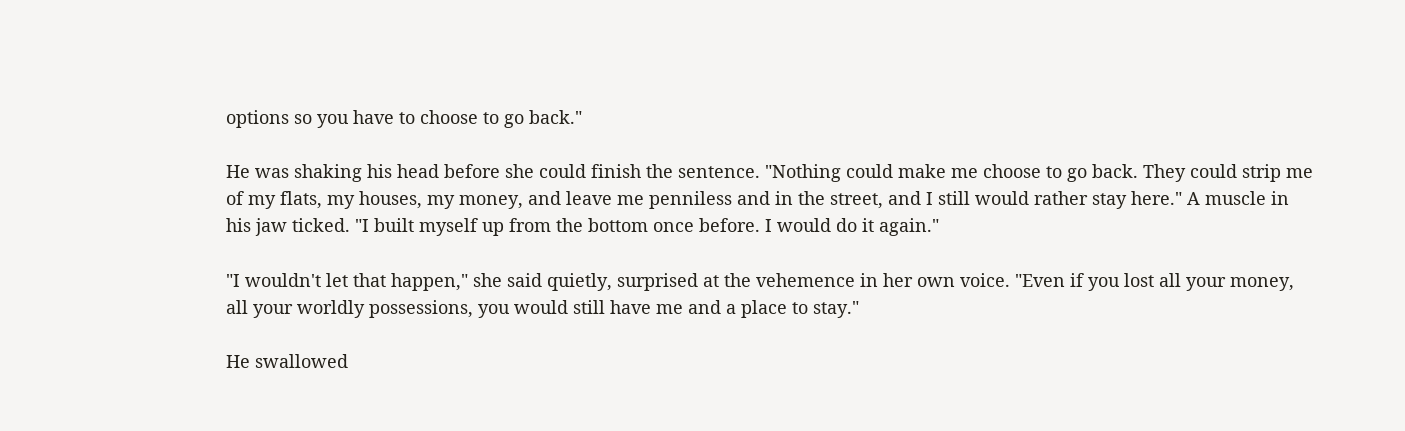options so you have to choose to go back."

He was shaking his head before she could finish the sentence. "Nothing could make me choose to go back. They could strip me of my flats, my houses, my money, and leave me penniless and in the street, and I still would rather stay here." A muscle in his jaw ticked. "I built myself up from the bottom once before. I would do it again."

"I wouldn't let that happen," she said quietly, surprised at the vehemence in her own voice. "Even if you lost all your money, all your worldly possessions, you would still have me and a place to stay."

He swallowed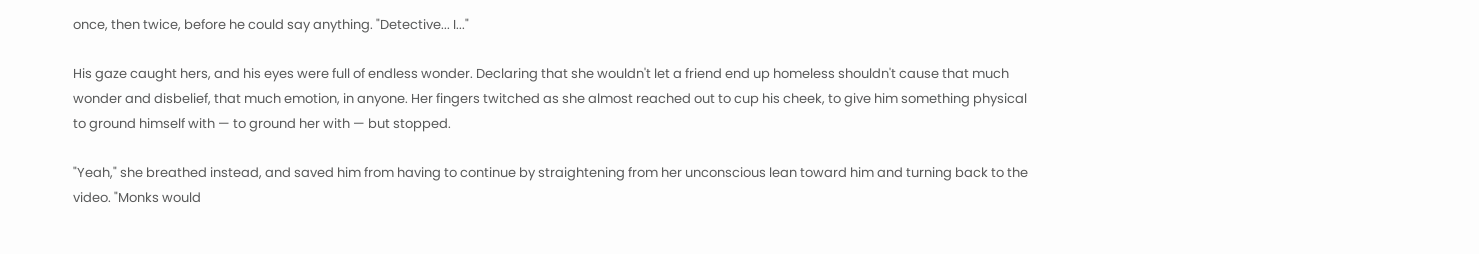once, then twice, before he could say anything. "Detective... I..."

His gaze caught hers, and his eyes were full of endless wonder. Declaring that she wouldn't let a friend end up homeless shouldn't cause that much wonder and disbelief, that much emotion, in anyone. Her fingers twitched as she almost reached out to cup his cheek, to give him something physical to ground himself with — to ground her with — but stopped.

"Yeah," she breathed instead, and saved him from having to continue by straightening from her unconscious lean toward him and turning back to the video. "Monks would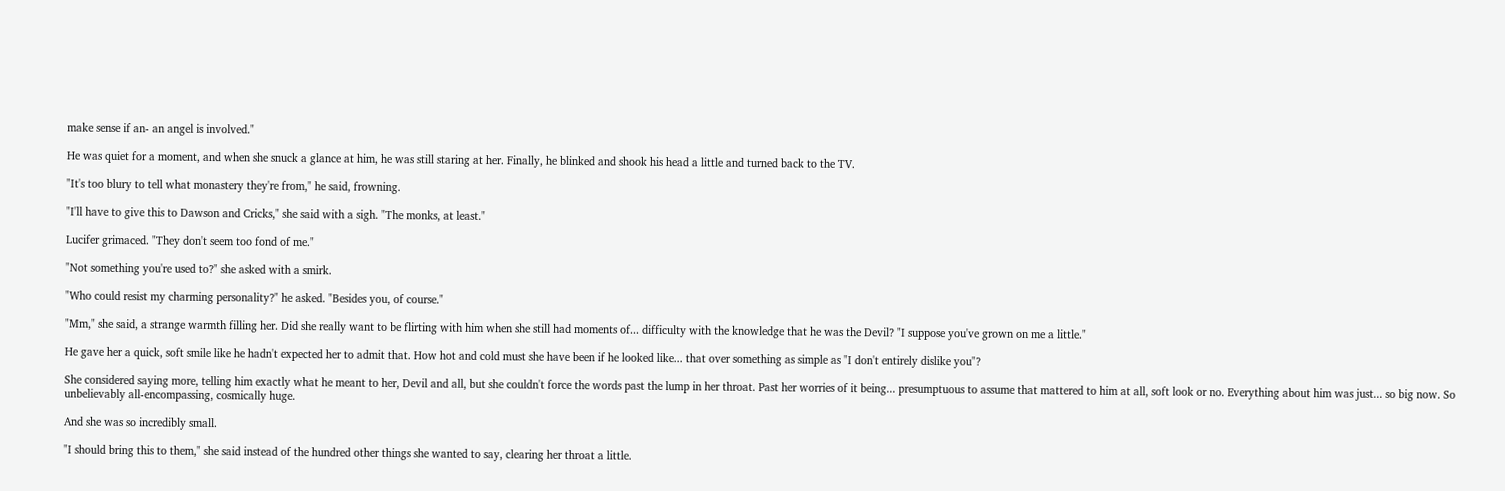make sense if an- an angel is involved."

He was quiet for a moment, and when she snuck a glance at him, he was still staring at her. Finally, he blinked and shook his head a little and turned back to the TV.

"It's too blury to tell what monastery they're from," he said, frowning.

"I'll have to give this to Dawson and Cricks," she said with a sigh. "The monks, at least."

Lucifer grimaced. "They don't seem too fond of me."

"Not something you're used to?" she asked with a smirk.

"Who could resist my charming personality?" he asked. "Besides you, of course."

"Mm," she said, a strange warmth filling her. Did she really want to be flirting with him when she still had moments of... difficulty with the knowledge that he was the Devil? "I suppose you've grown on me a little."

He gave her a quick, soft smile like he hadn't expected her to admit that. How hot and cold must she have been if he looked like... that over something as simple as "I don't entirely dislike you"?

She considered saying more, telling him exactly what he meant to her, Devil and all, but she couldn't force the words past the lump in her throat. Past her worries of it being... presumptuous to assume that mattered to him at all, soft look or no. Everything about him was just... so big now. So unbelievably all-encompassing, cosmically huge.

And she was so incredibly small.

"I should bring this to them," she said instead of the hundred other things she wanted to say, clearing her throat a little.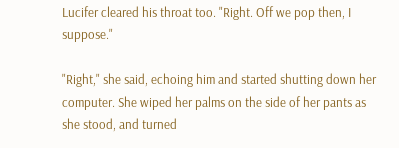Lucifer cleared his throat too. "Right. Off we pop then, I suppose."

"Right," she said, echoing him and started shutting down her computer. She wiped her palms on the side of her pants as she stood, and turned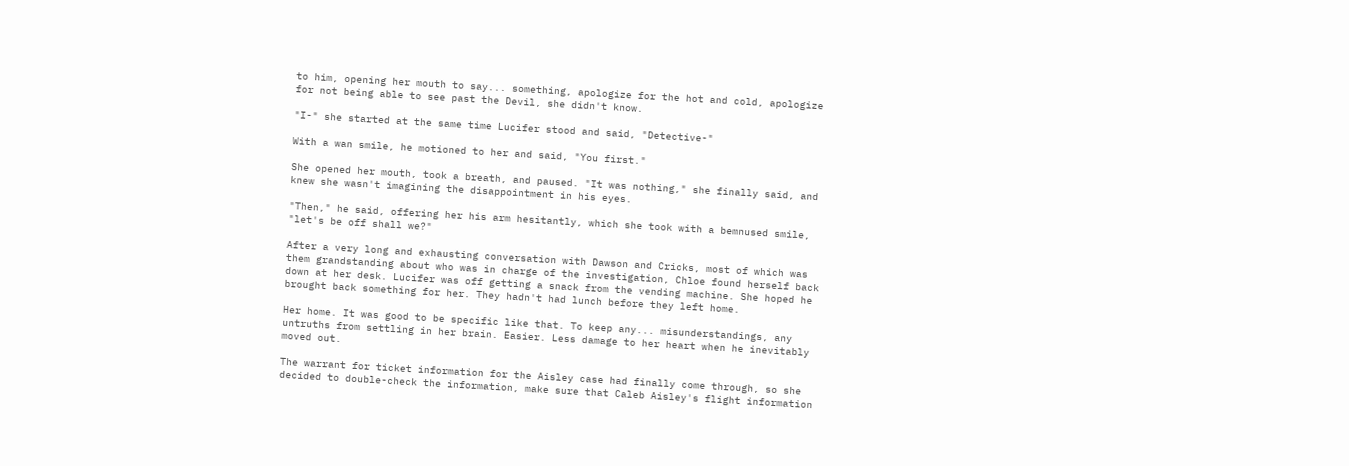to him, opening her mouth to say... something, apologize for the hot and cold, apologize for not being able to see past the Devil, she didn't know.

"I-" she started at the same time Lucifer stood and said, "Detective-"

With a wan smile, he motioned to her and said, "You first."

She opened her mouth, took a breath, and paused. "It was nothing," she finally said, and knew she wasn't imagining the disappointment in his eyes.

"Then," he said, offering her his arm hesitantly, which she took with a bemnused smile, "let's be off shall we?"

After a very long and exhausting conversation with Dawson and Cricks, most of which was them grandstanding about who was in charge of the investigation, Chloe found herself back down at her desk. Lucifer was off getting a snack from the vending machine. She hoped he brought back something for her. They hadn't had lunch before they left home.

Her home. It was good to be specific like that. To keep any... misunderstandings, any untruths from settling in her brain. Easier. Less damage to her heart when he inevitably moved out.

The warrant for ticket information for the Aisley case had finally come through, so she decided to double-check the information, make sure that Caleb Aisley's flight information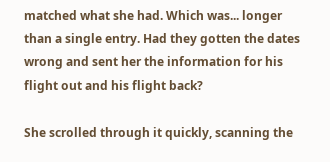matched what she had. Which was... longer than a single entry. Had they gotten the dates wrong and sent her the information for his flight out and his flight back?

She scrolled through it quickly, scanning the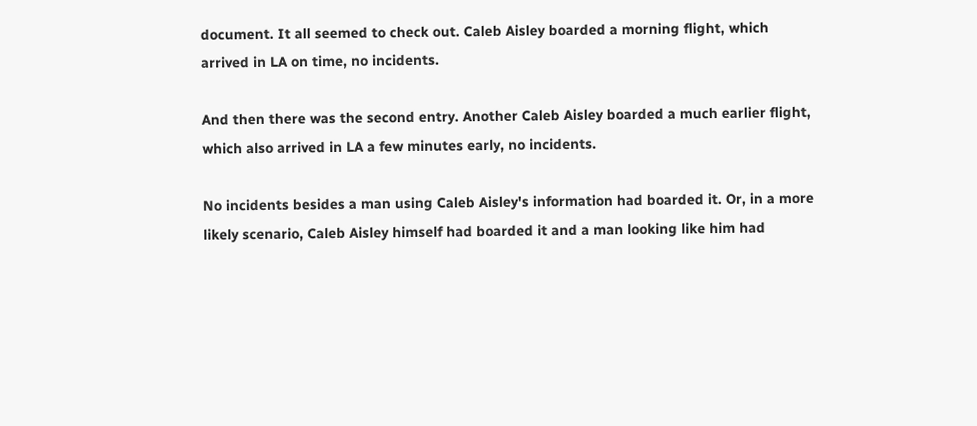document. It all seemed to check out. Caleb Aisley boarded a morning flight, which arrived in LA on time, no incidents.

And then there was the second entry. Another Caleb Aisley boarded a much earlier flight, which also arrived in LA a few minutes early, no incidents.

No incidents besides a man using Caleb Aisley's information had boarded it. Or, in a more likely scenario, Caleb Aisley himself had boarded it and a man looking like him had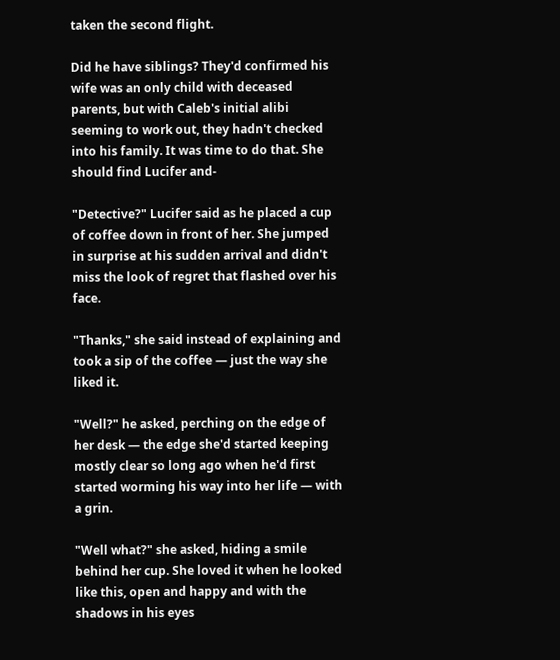taken the second flight.

Did he have siblings? They'd confirmed his wife was an only child with deceased parents, but with Caleb's initial alibi seeming to work out, they hadn't checked into his family. It was time to do that. She should find Lucifer and-

"Detective?" Lucifer said as he placed a cup of coffee down in front of her. She jumped in surprise at his sudden arrival and didn't miss the look of regret that flashed over his face.

"Thanks," she said instead of explaining and took a sip of the coffee — just the way she liked it.

"Well?" he asked, perching on the edge of her desk — the edge she'd started keeping mostly clear so long ago when he'd first started worming his way into her life — with a grin.

"Well what?" she asked, hiding a smile behind her cup. She loved it when he looked like this, open and happy and with the shadows in his eyes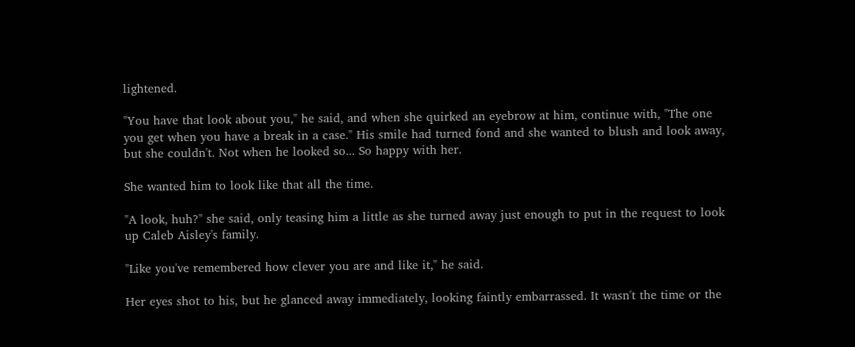lightened.

"You have that look about you," he said, and when she quirked an eyebrow at him, continue with, "The one you get when you have a break in a case." His smile had turned fond and she wanted to blush and look away, but she couldn't. Not when he looked so... So happy with her.

She wanted him to look like that all the time.

"A look, huh?" she said, only teasing him a little as she turned away just enough to put in the request to look up Caleb Aisley's family.

"Like you've remembered how clever you are and like it," he said.

Her eyes shot to his, but he glanced away immediately, looking faintly embarrassed. It wasn't the time or the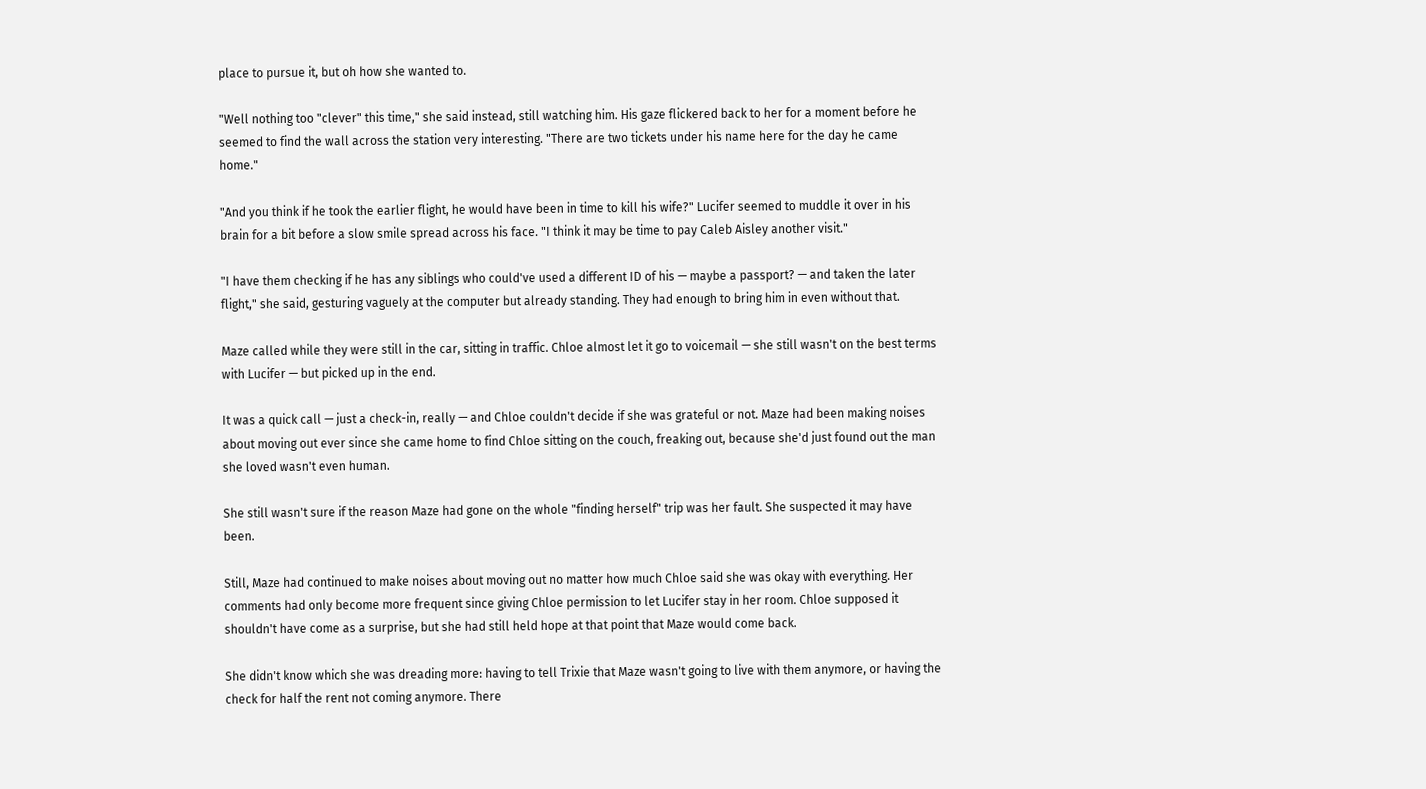place to pursue it, but oh how she wanted to.

"Well nothing too "clever" this time," she said instead, still watching him. His gaze flickered back to her for a moment before he seemed to find the wall across the station very interesting. "There are two tickets under his name here for the day he came home."

"And you think if he took the earlier flight, he would have been in time to kill his wife?" Lucifer seemed to muddle it over in his brain for a bit before a slow smile spread across his face. "I think it may be time to pay Caleb Aisley another visit."

"I have them checking if he has any siblings who could've used a different ID of his — maybe a passport? — and taken the later flight," she said, gesturing vaguely at the computer but already standing. They had enough to bring him in even without that.

Maze called while they were still in the car, sitting in traffic. Chloe almost let it go to voicemail — she still wasn't on the best terms with Lucifer — but picked up in the end.

It was a quick call — just a check-in, really — and Chloe couldn't decide if she was grateful or not. Maze had been making noises about moving out ever since she came home to find Chloe sitting on the couch, freaking out, because she'd just found out the man she loved wasn't even human.

She still wasn't sure if the reason Maze had gone on the whole "finding herself" trip was her fault. She suspected it may have been.

Still, Maze had continued to make noises about moving out no matter how much Chloe said she was okay with everything. Her comments had only become more frequent since giving Chloe permission to let Lucifer stay in her room. Chloe supposed it shouldn't have come as a surprise, but she had still held hope at that point that Maze would come back.

She didn't know which she was dreading more: having to tell Trixie that Maze wasn't going to live with them anymore, or having the check for half the rent not coming anymore. There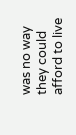was no way they could afford to live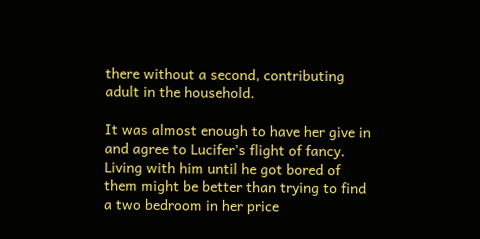there without a second, contributing adult in the household.

It was almost enough to have her give in and agree to Lucifer's flight of fancy. Living with him until he got bored of them might be better than trying to find a two bedroom in her price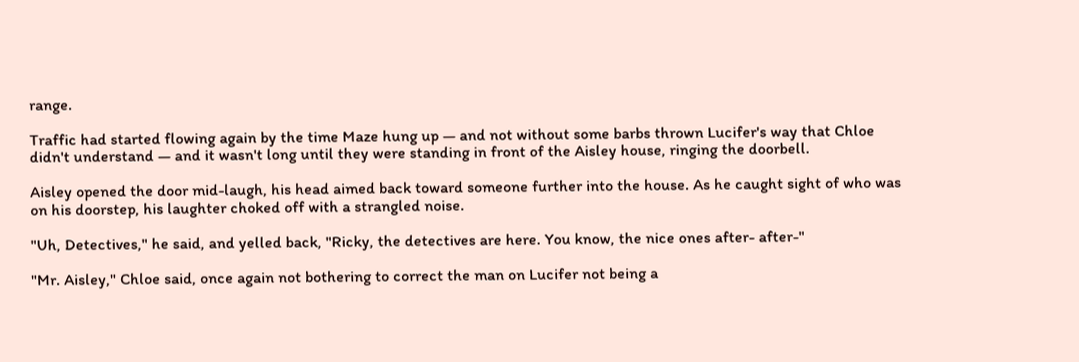range.

Traffic had started flowing again by the time Maze hung up — and not without some barbs thrown Lucifer's way that Chloe didn't understand — and it wasn't long until they were standing in front of the Aisley house, ringing the doorbell.

Aisley opened the door mid-laugh, his head aimed back toward someone further into the house. As he caught sight of who was on his doorstep, his laughter choked off with a strangled noise.

"Uh, Detectives," he said, and yelled back, "Ricky, the detectives are here. You know, the nice ones after- after-"

"Mr. Aisley," Chloe said, once again not bothering to correct the man on Lucifer not being a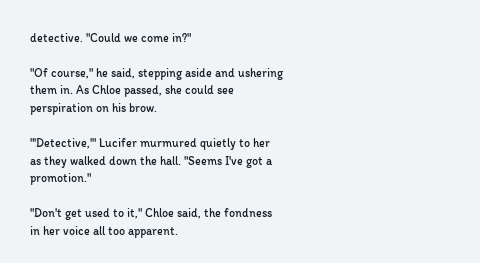detective. "Could we come in?"

"Of course," he said, stepping aside and ushering them in. As Chloe passed, she could see perspiration on his brow.

"'Detective,'" Lucifer murmured quietly to her as they walked down the hall. "Seems I've got a promotion."

"Don't get used to it," Chloe said, the fondness in her voice all too apparent.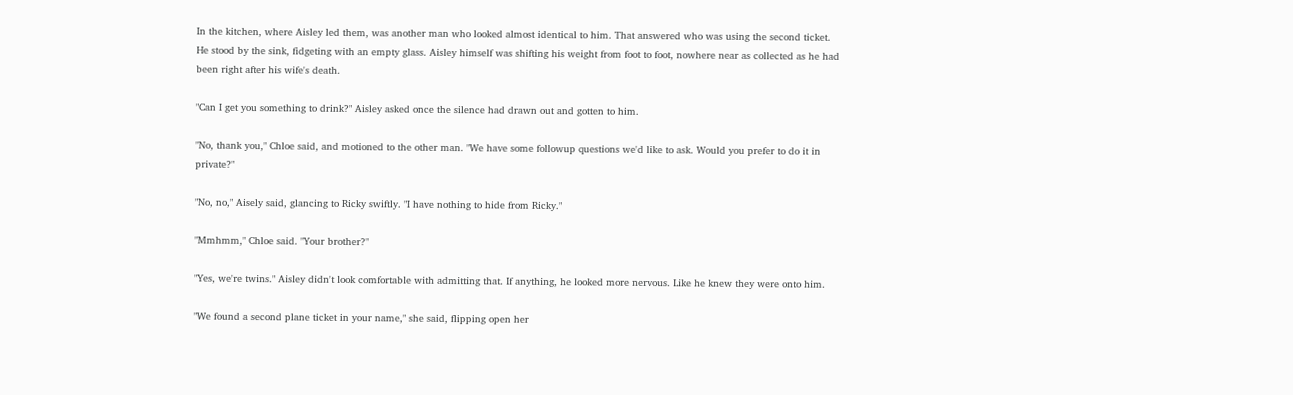In the kitchen, where Aisley led them, was another man who looked almost identical to him. That answered who was using the second ticket. He stood by the sink, fidgeting with an empty glass. Aisley himself was shifting his weight from foot to foot, nowhere near as collected as he had been right after his wife's death.

"Can I get you something to drink?" Aisley asked once the silence had drawn out and gotten to him.

"No, thank you," Chloe said, and motioned to the other man. "We have some followup questions we'd like to ask. Would you prefer to do it in private?"

"No, no," Aisely said, glancing to Ricky swiftly. "I have nothing to hide from Ricky."

"Mmhmm," Chloe said. "Your brother?"

"Yes, we're twins." Aisley didn't look comfortable with admitting that. If anything, he looked more nervous. Like he knew they were onto him.

"We found a second plane ticket in your name," she said, flipping open her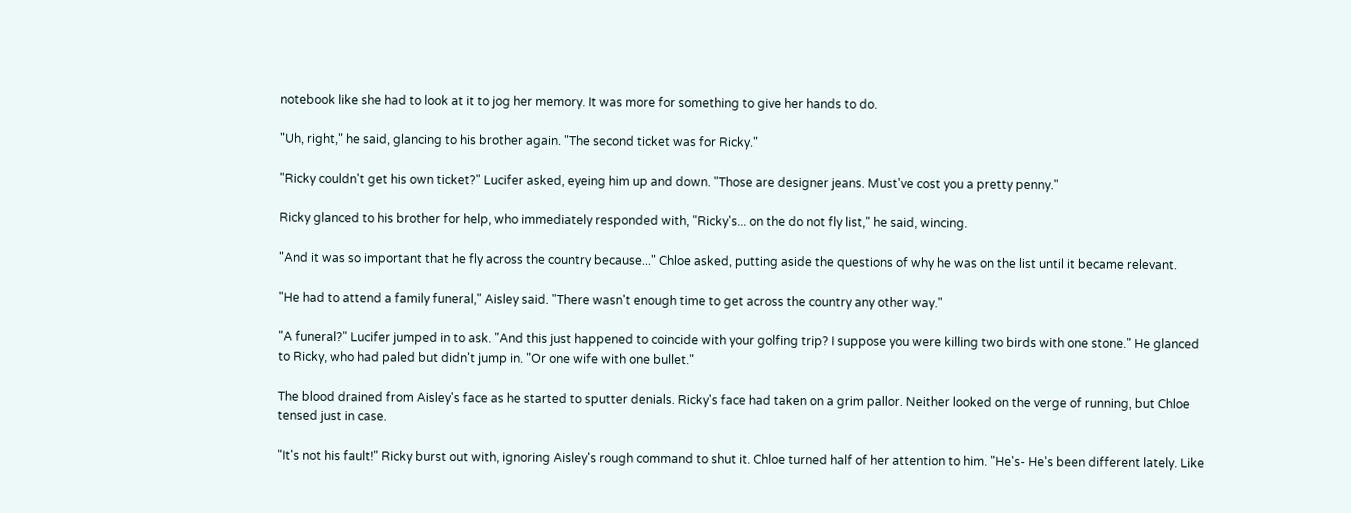notebook like she had to look at it to jog her memory. It was more for something to give her hands to do.

"Uh, right," he said, glancing to his brother again. "The second ticket was for Ricky."

"Ricky couldn't get his own ticket?" Lucifer asked, eyeing him up and down. "Those are designer jeans. Must've cost you a pretty penny."

Ricky glanced to his brother for help, who immediately responded with, "Ricky's... on the do not fly list," he said, wincing.

"And it was so important that he fly across the country because..." Chloe asked, putting aside the questions of why he was on the list until it became relevant.

"He had to attend a family funeral," Aisley said. "There wasn't enough time to get across the country any other way."

"A funeral?" Lucifer jumped in to ask. "And this just happened to coincide with your golfing trip? I suppose you were killing two birds with one stone." He glanced to Ricky, who had paled but didn't jump in. "Or one wife with one bullet."

The blood drained from Aisley's face as he started to sputter denials. Ricky's face had taken on a grim pallor. Neither looked on the verge of running, but Chloe tensed just in case.

"It's not his fault!" Ricky burst out with, ignoring Aisley's rough command to shut it. Chloe turned half of her attention to him. "He's- He's been different lately. Like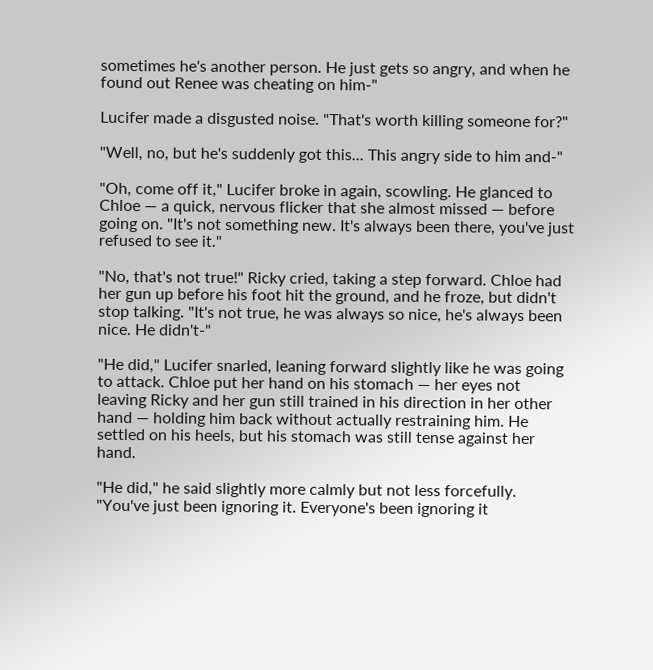sometimes he's another person. He just gets so angry, and when he found out Renee was cheating on him-"

Lucifer made a disgusted noise. "That's worth killing someone for?"

"Well, no, but he's suddenly got this... This angry side to him and-"

"Oh, come off it," Lucifer broke in again, scowling. He glanced to Chloe — a quick, nervous flicker that she almost missed — before going on. "It's not something new. It's always been there, you've just refused to see it."

"No, that's not true!" Ricky cried, taking a step forward. Chloe had her gun up before his foot hit the ground, and he froze, but didn't stop talking. "It's not true, he was always so nice, he's always been nice. He didn't-"

"He did," Lucifer snarled, leaning forward slightly like he was going to attack. Chloe put her hand on his stomach — her eyes not leaving Ricky and her gun still trained in his direction in her other hand — holding him back without actually restraining him. He settled on his heels, but his stomach was still tense against her hand.

"He did," he said slightly more calmly but not less forcefully. "You've just been ignoring it. Everyone's been ignoring it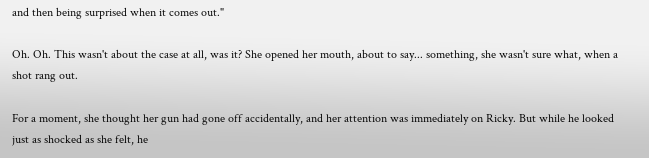and then being surprised when it comes out."

Oh. Oh. This wasn't about the case at all, was it? She opened her mouth, about to say... something, she wasn't sure what, when a shot rang out.

For a moment, she thought her gun had gone off accidentally, and her attention was immediately on Ricky. But while he looked just as shocked as she felt, he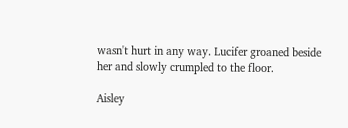wasn't hurt in any way. Lucifer groaned beside her and slowly crumpled to the floor.

Aisley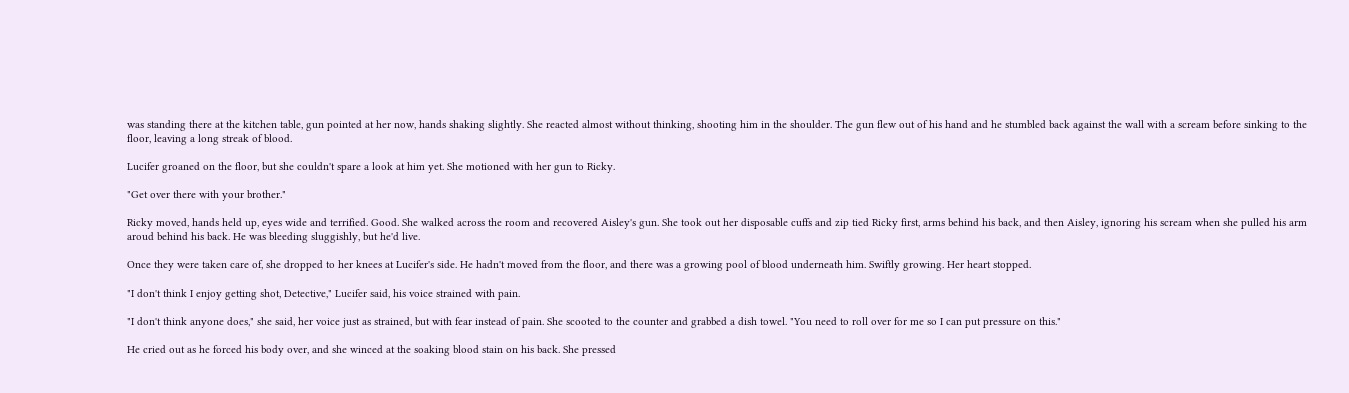was standing there at the kitchen table, gun pointed at her now, hands shaking slightly. She reacted almost without thinking, shooting him in the shoulder. The gun flew out of his hand and he stumbled back against the wall with a scream before sinking to the floor, leaving a long streak of blood.

Lucifer groaned on the floor, but she couldn't spare a look at him yet. She motioned with her gun to Ricky.

"Get over there with your brother."

Ricky moved, hands held up, eyes wide and terrified. Good. She walked across the room and recovered Aisley's gun. She took out her disposable cuffs and zip tied Ricky first, arms behind his back, and then Aisley, ignoring his scream when she pulled his arm aroud behind his back. He was bleeding sluggishly, but he'd live.

Once they were taken care of, she dropped to her knees at Lucifer's side. He hadn't moved from the floor, and there was a growing pool of blood underneath him. Swiftly growing. Her heart stopped.

"I don't think I enjoy getting shot, Detective," Lucifer said, his voice strained with pain.

"I don't think anyone does," she said, her voice just as strained, but with fear instead of pain. She scooted to the counter and grabbed a dish towel. "You need to roll over for me so I can put pressure on this."

He cried out as he forced his body over, and she winced at the soaking blood stain on his back. She pressed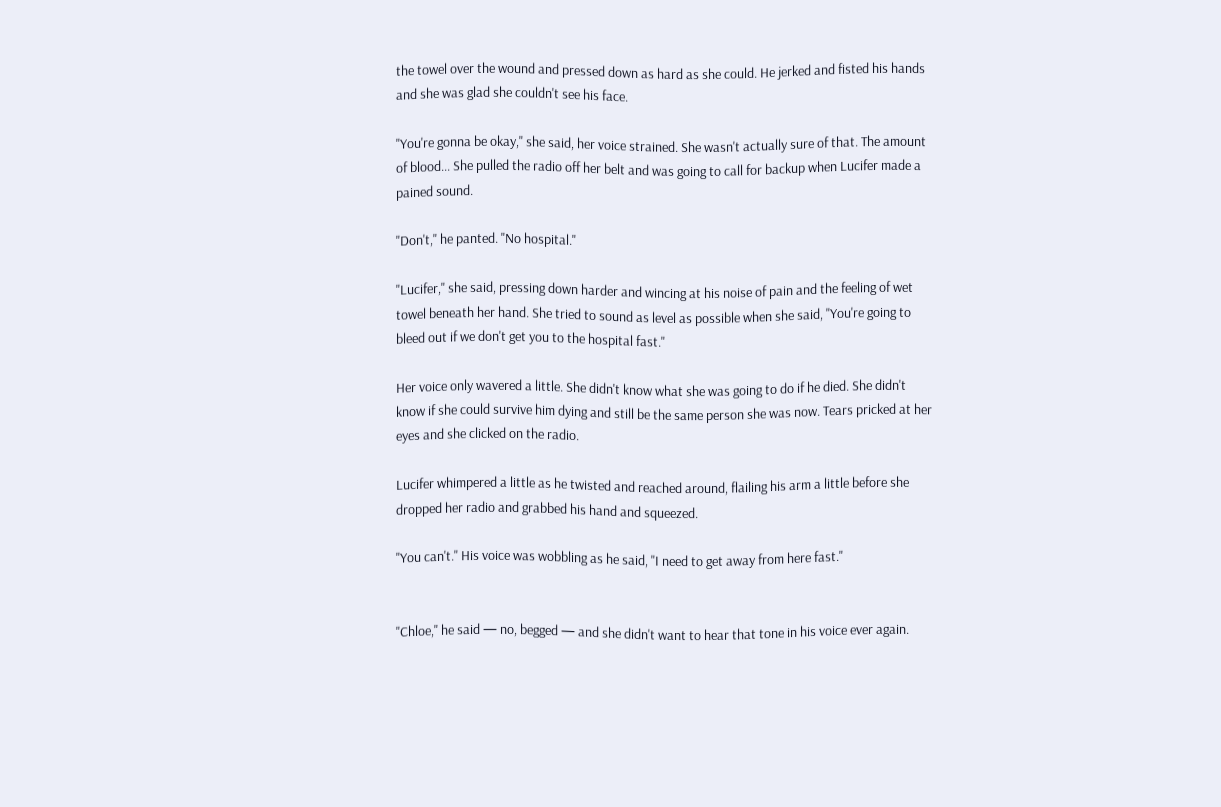the towel over the wound and pressed down as hard as she could. He jerked and fisted his hands and she was glad she couldn't see his face.

"You're gonna be okay," she said, her voice strained. She wasn't actually sure of that. The amount of blood... She pulled the radio off her belt and was going to call for backup when Lucifer made a pained sound.

"Don't," he panted. "No hospital."

"Lucifer," she said, pressing down harder and wincing at his noise of pain and the feeling of wet towel beneath her hand. She tried to sound as level as possible when she said, "You're going to bleed out if we don't get you to the hospital fast."

Her voice only wavered a little. She didn't know what she was going to do if he died. She didn't know if she could survive him dying and still be the same person she was now. Tears pricked at her eyes and she clicked on the radio.

Lucifer whimpered a little as he twisted and reached around, flailing his arm a little before she dropped her radio and grabbed his hand and squeezed.

"You can't." His voice was wobbling as he said, "I need to get away from here fast."


"Chloe," he said — no, begged — and she didn't want to hear that tone in his voice ever again.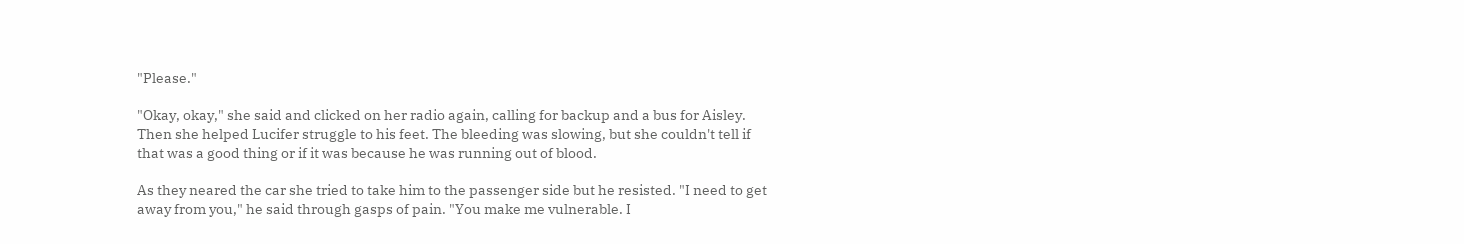"Please."

"Okay, okay," she said and clicked on her radio again, calling for backup and a bus for Aisley. Then she helped Lucifer struggle to his feet. The bleeding was slowing, but she couldn't tell if that was a good thing or if it was because he was running out of blood.

As they neared the car she tried to take him to the passenger side but he resisted. "I need to get away from you," he said through gasps of pain. "You make me vulnerable. I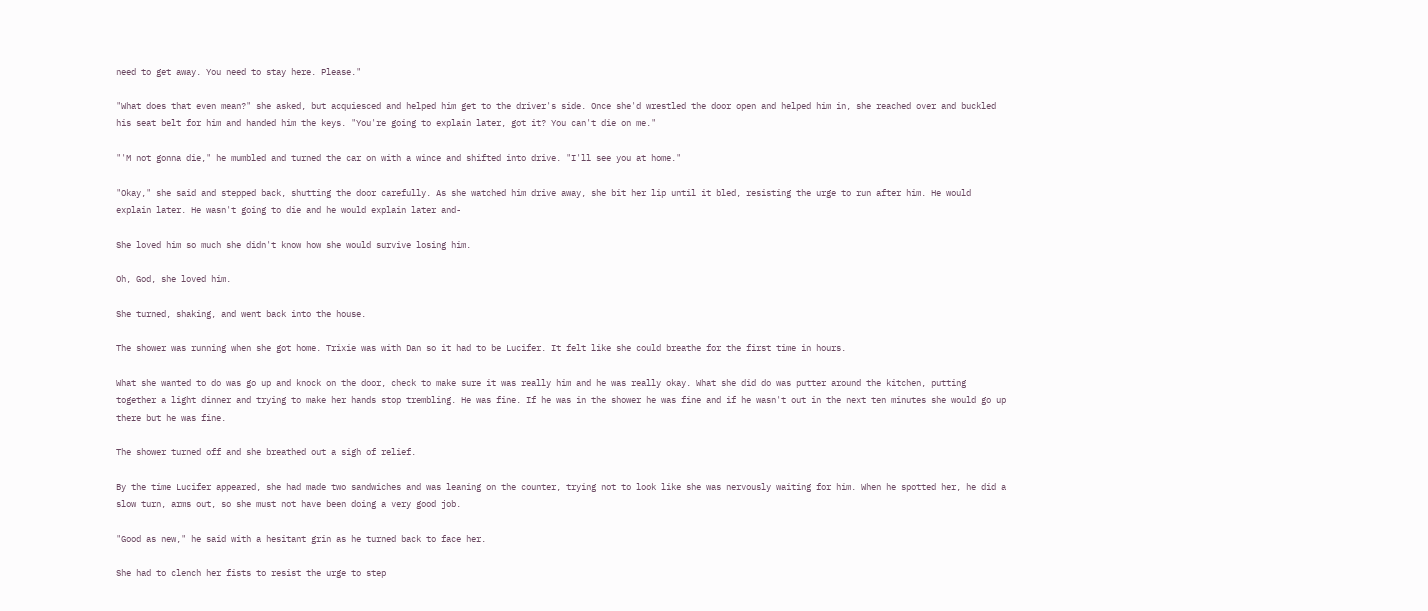need to get away. You need to stay here. Please."

"What does that even mean?" she asked, but acquiesced and helped him get to the driver's side. Once she'd wrestled the door open and helped him in, she reached over and buckled his seat belt for him and handed him the keys. "You're going to explain later, got it? You can't die on me."

"'M not gonna die," he mumbled and turned the car on with a wince and shifted into drive. "I'll see you at home."

"Okay," she said and stepped back, shutting the door carefully. As she watched him drive away, she bit her lip until it bled, resisting the urge to run after him. He would explain later. He wasn't going to die and he would explain later and-

She loved him so much she didn't know how she would survive losing him.

Oh, God, she loved him.

She turned, shaking, and went back into the house.

The shower was running when she got home. Trixie was with Dan so it had to be Lucifer. It felt like she could breathe for the first time in hours.

What she wanted to do was go up and knock on the door, check to make sure it was really him and he was really okay. What she did do was putter around the kitchen, putting together a light dinner and trying to make her hands stop trembling. He was fine. If he was in the shower he was fine and if he wasn't out in the next ten minutes she would go up there but he was fine.

The shower turned off and she breathed out a sigh of relief.

By the time Lucifer appeared, she had made two sandwiches and was leaning on the counter, trying not to look like she was nervously waiting for him. When he spotted her, he did a slow turn, arms out, so she must not have been doing a very good job.

"Good as new," he said with a hesitant grin as he turned back to face her.

She had to clench her fists to resist the urge to step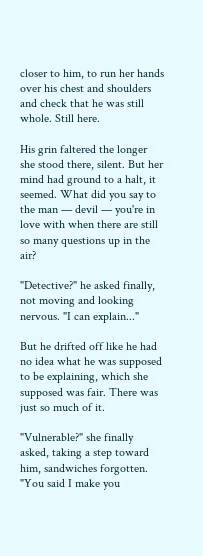closer to him, to run her hands over his chest and shoulders and check that he was still whole. Still here.

His grin faltered the longer she stood there, silent. But her mind had ground to a halt, it seemed. What did you say to the man — devil — you're in love with when there are still so many questions up in the air?

"Detective?" he asked finally, not moving and looking nervous. "I can explain..."

But he drifted off like he had no idea what he was supposed to be explaining, which she supposed was fair. There was just so much of it.

"Vulnerable?" she finally asked, taking a step toward him, sandwiches forgotten. "You said I make you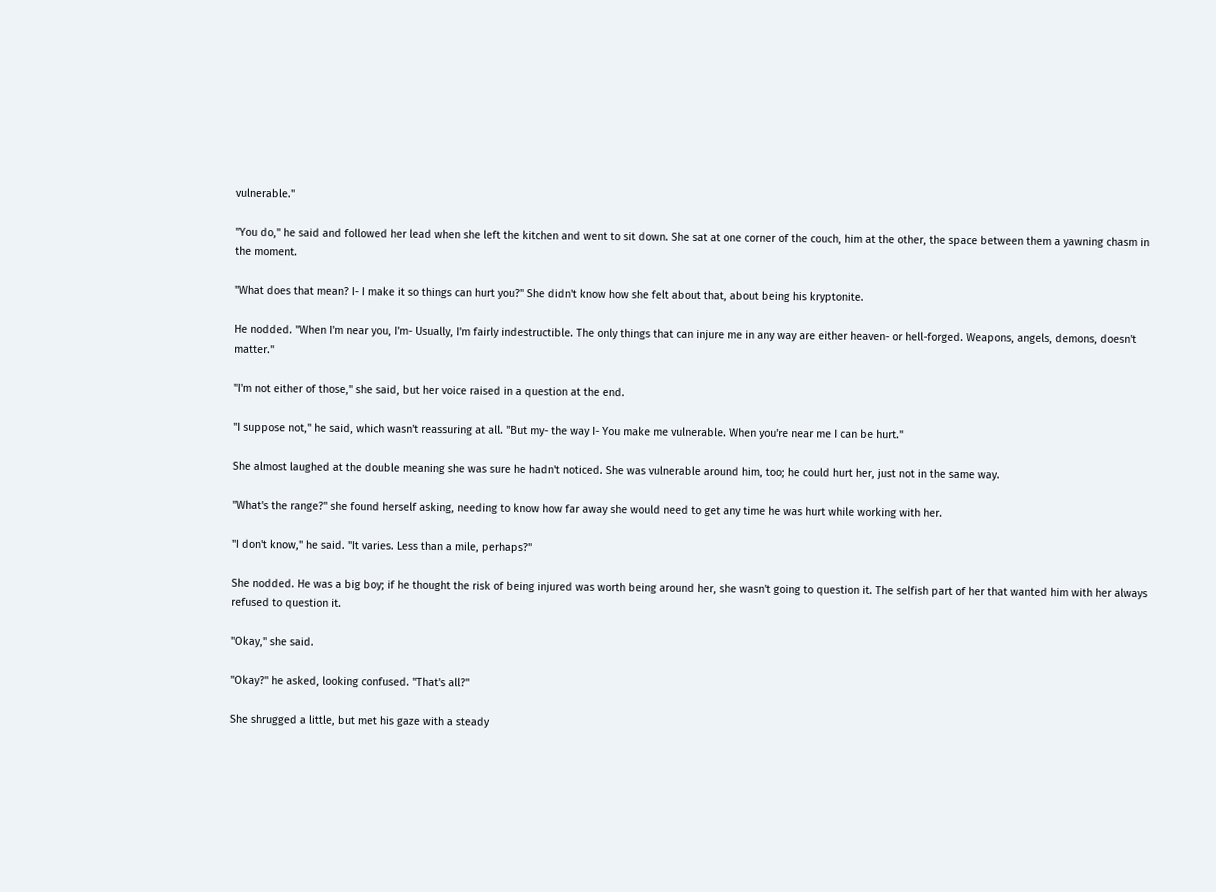vulnerable."

"You do," he said and followed her lead when she left the kitchen and went to sit down. She sat at one corner of the couch, him at the other, the space between them a yawning chasm in the moment.

"What does that mean? I- I make it so things can hurt you?" She didn't know how she felt about that, about being his kryptonite.

He nodded. "When I'm near you, I'm- Usually, I'm fairly indestructible. The only things that can injure me in any way are either heaven- or hell-forged. Weapons, angels, demons, doesn't matter."

"I'm not either of those," she said, but her voice raised in a question at the end.

"I suppose not," he said, which wasn't reassuring at all. "But my- the way I- You make me vulnerable. When you're near me I can be hurt."

She almost laughed at the double meaning she was sure he hadn't noticed. She was vulnerable around him, too; he could hurt her, just not in the same way.

"What's the range?" she found herself asking, needing to know how far away she would need to get any time he was hurt while working with her.

"I don't know," he said. "It varies. Less than a mile, perhaps?"

She nodded. He was a big boy; if he thought the risk of being injured was worth being around her, she wasn't going to question it. The selfish part of her that wanted him with her always refused to question it.

"Okay," she said.

"Okay?" he asked, looking confused. "That's all?"

She shrugged a little, but met his gaze with a steady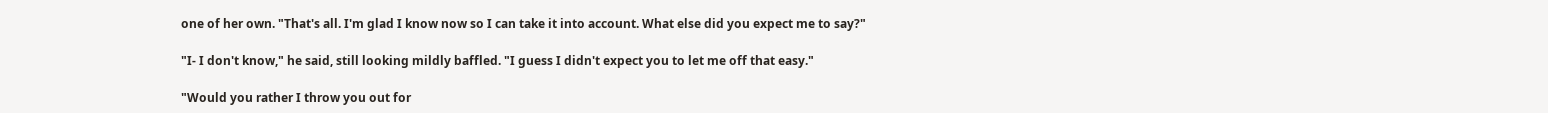one of her own. "That's all. I'm glad I know now so I can take it into account. What else did you expect me to say?"

"I- I don't know," he said, still looking mildly baffled. "I guess I didn't expect you to let me off that easy."

"Would you rather I throw you out for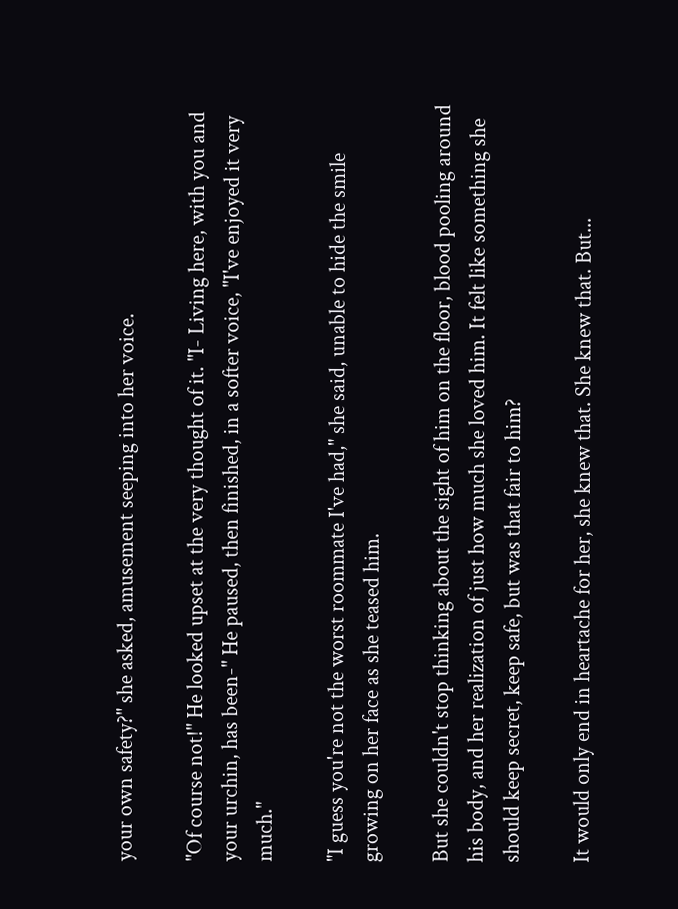your own safety?" she asked, amusement seeping into her voice.

"Of course not!" He looked upset at the very thought of it. "I- Living here, with you and your urchin, has been-" He paused, then finished, in a softer voice, "I've enjoyed it very much."

"I guess you're not the worst roommate I've had," she said, unable to hide the smile growing on her face as she teased him.

But she couldn't stop thinking about the sight of him on the floor, blood pooling around his body, and her realization of just how much she loved him. It felt like something she should keep secret, keep safe, but was that fair to him?

It would only end in heartache for her, she knew that. She knew that. But...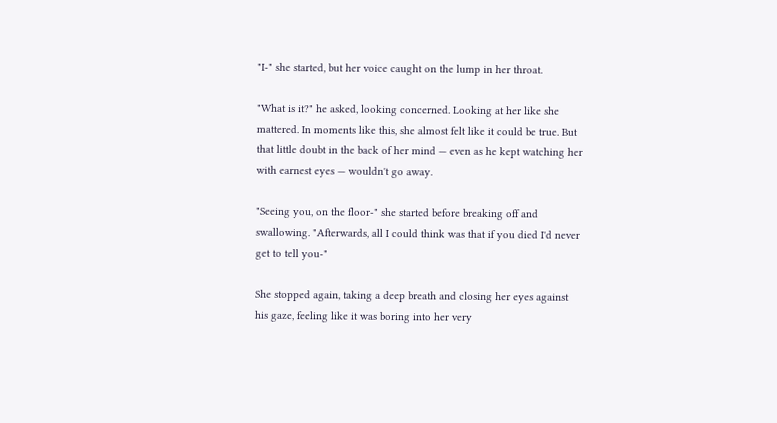"I-" she started, but her voice caught on the lump in her throat.

"What is it?" he asked, looking concerned. Looking at her like she mattered. In moments like this, she almost felt like it could be true. But that little doubt in the back of her mind — even as he kept watching her with earnest eyes — wouldn't go away.

"Seeing you, on the floor-" she started before breaking off and swallowing. "Afterwards, all I could think was that if you died I'd never get to tell you-"

She stopped again, taking a deep breath and closing her eyes against his gaze, feeling like it was boring into her very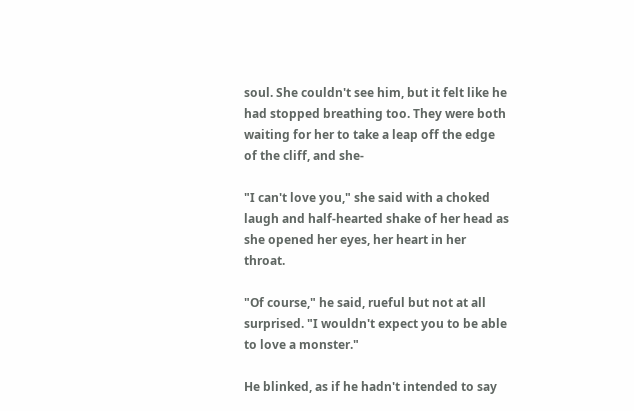soul. She couldn't see him, but it felt like he had stopped breathing too. They were both waiting for her to take a leap off the edge of the cliff, and she-

"I can't love you," she said with a choked laugh and half-hearted shake of her head as she opened her eyes, her heart in her throat.

"Of course," he said, rueful but not at all surprised. "I wouldn't expect you to be able to love a monster."

He blinked, as if he hadn't intended to say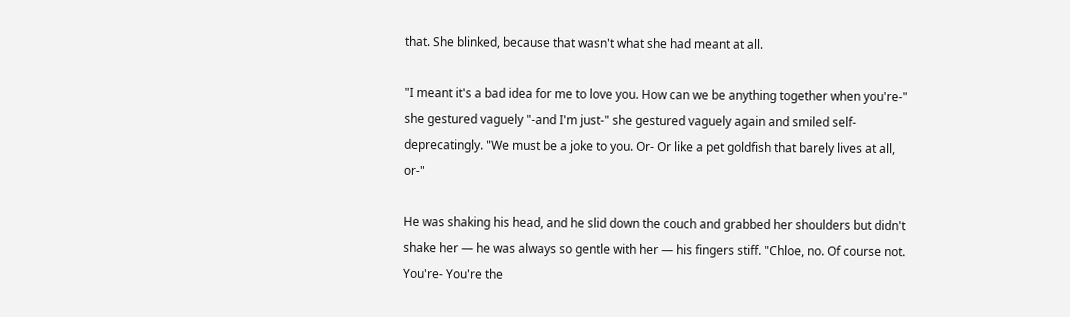that. She blinked, because that wasn't what she had meant at all.

"I meant it's a bad idea for me to love you. How can we be anything together when you're-" she gestured vaguely "-and I'm just-" she gestured vaguely again and smiled self-deprecatingly. "We must be a joke to you. Or- Or like a pet goldfish that barely lives at all, or-"

He was shaking his head, and he slid down the couch and grabbed her shoulders but didn't shake her — he was always so gentle with her — his fingers stiff. "Chloe, no. Of course not. You're- You're the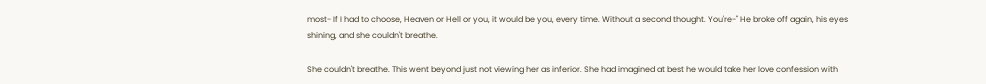most- If I had to choose, Heaven or Hell or you, it would be you, every time. Without a second thought. You're-" He broke off again, his eyes shining, and she couldn't breathe.

She couldn't breathe. This went beyond just not viewing her as inferior. She had imagined at best he would take her love confession with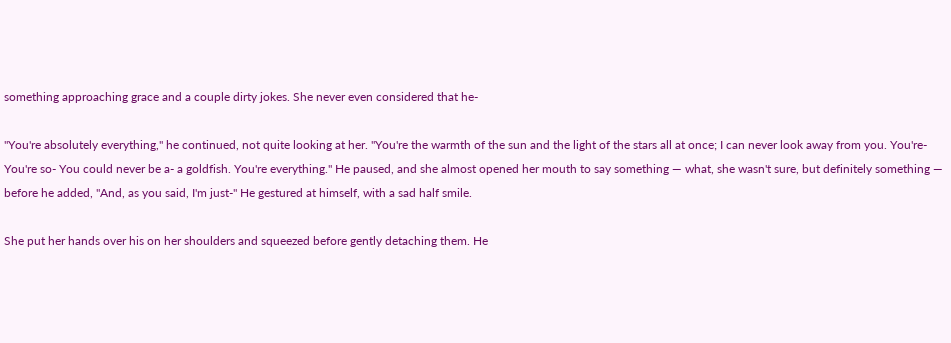something approaching grace and a couple dirty jokes. She never even considered that he-

"You're absolutely everything," he continued, not quite looking at her. "You're the warmth of the sun and the light of the stars all at once; I can never look away from you. You're- You're so- You could never be a- a goldfish. You're everything." He paused, and she almost opened her mouth to say something — what, she wasn't sure, but definitely something — before he added, "And, as you said, I'm just-" He gestured at himself, with a sad half smile.

She put her hands over his on her shoulders and squeezed before gently detaching them. He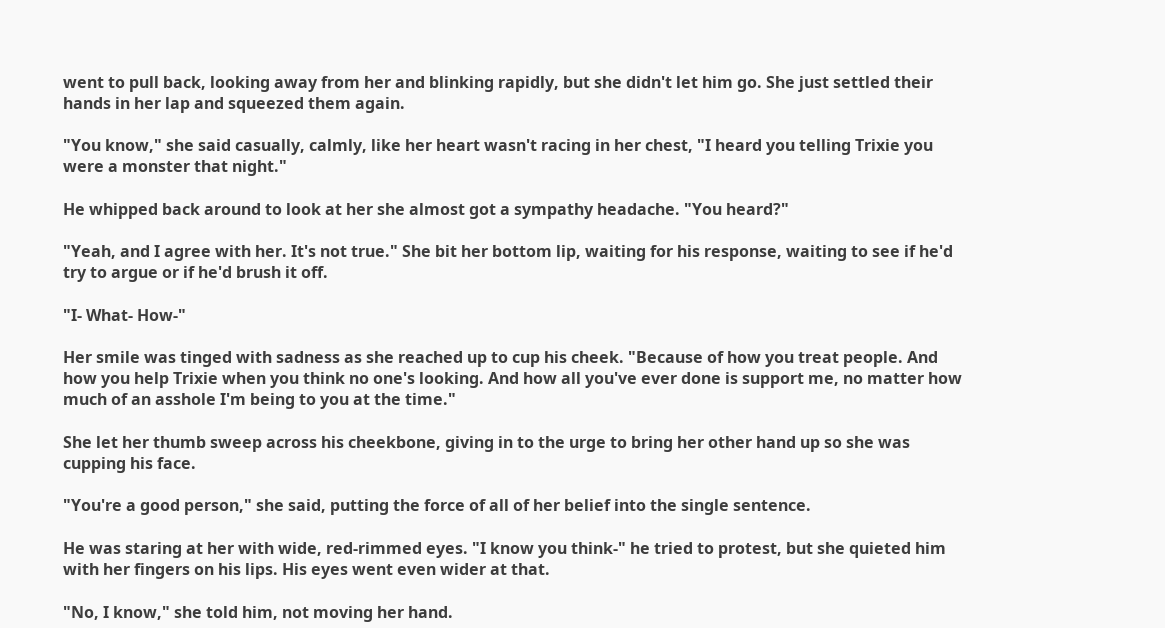went to pull back, looking away from her and blinking rapidly, but she didn't let him go. She just settled their hands in her lap and squeezed them again.

"You know," she said casually, calmly, like her heart wasn't racing in her chest, "I heard you telling Trixie you were a monster that night."

He whipped back around to look at her she almost got a sympathy headache. "You heard?"

"Yeah, and I agree with her. It's not true." She bit her bottom lip, waiting for his response, waiting to see if he'd try to argue or if he'd brush it off.

"I- What- How-"

Her smile was tinged with sadness as she reached up to cup his cheek. "Because of how you treat people. And how you help Trixie when you think no one's looking. And how all you've ever done is support me, no matter how much of an asshole I'm being to you at the time."

She let her thumb sweep across his cheekbone, giving in to the urge to bring her other hand up so she was cupping his face.

"You're a good person," she said, putting the force of all of her belief into the single sentence.

He was staring at her with wide, red-rimmed eyes. "I know you think-" he tried to protest, but she quieted him with her fingers on his lips. His eyes went even wider at that.

"No, I know," she told him, not moving her hand.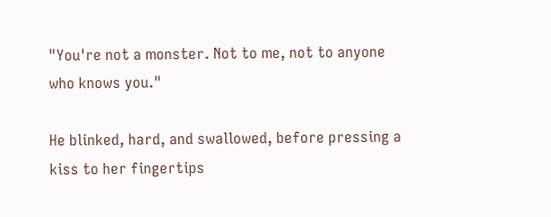"You're not a monster. Not to me, not to anyone who knows you."

He blinked, hard, and swallowed, before pressing a kiss to her fingertips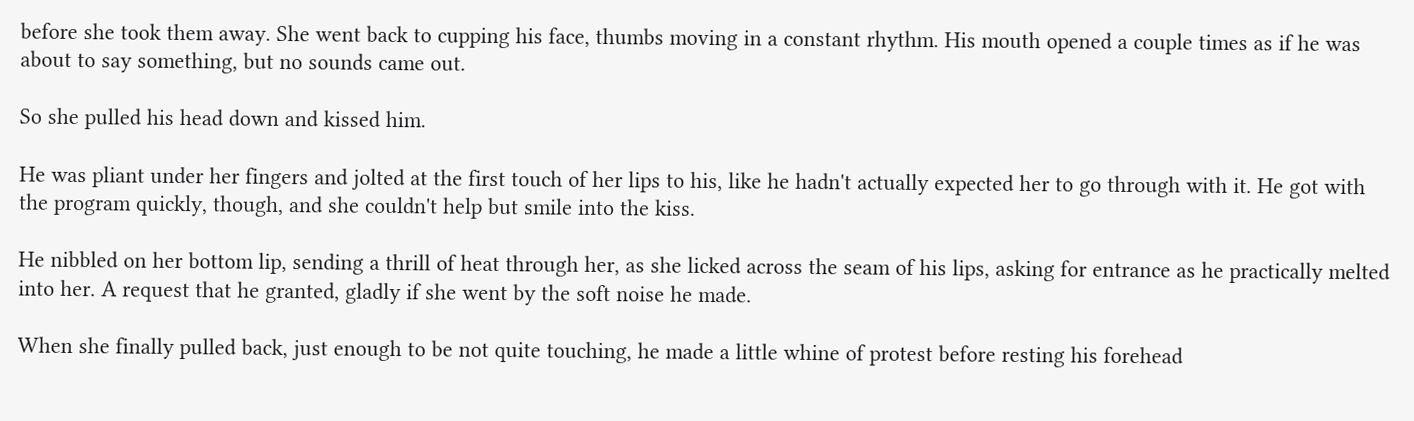before she took them away. She went back to cupping his face, thumbs moving in a constant rhythm. His mouth opened a couple times as if he was about to say something, but no sounds came out.

So she pulled his head down and kissed him.

He was pliant under her fingers and jolted at the first touch of her lips to his, like he hadn't actually expected her to go through with it. He got with the program quickly, though, and she couldn't help but smile into the kiss.

He nibbled on her bottom lip, sending a thrill of heat through her, as she licked across the seam of his lips, asking for entrance as he practically melted into her. A request that he granted, gladly if she went by the soft noise he made.

When she finally pulled back, just enough to be not quite touching, he made a little whine of protest before resting his forehead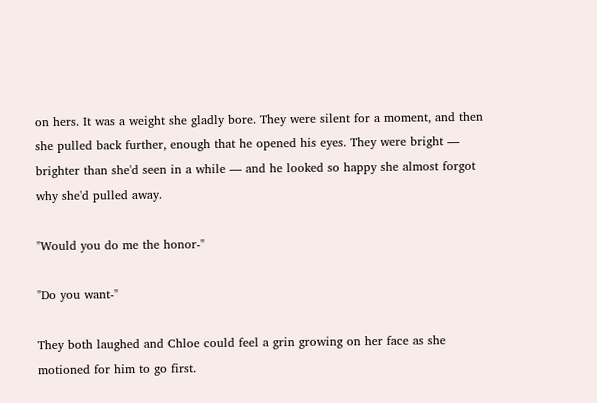on hers. It was a weight she gladly bore. They were silent for a moment, and then she pulled back further, enough that he opened his eyes. They were bright — brighter than she'd seen in a while — and he looked so happy she almost forgot why she'd pulled away.

"Would you do me the honor-"

"Do you want-"

They both laughed and Chloe could feel a grin growing on her face as she motioned for him to go first.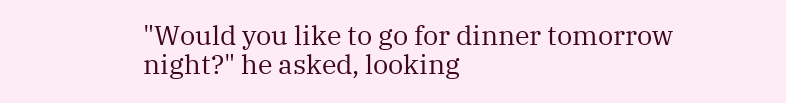"Would you like to go for dinner tomorrow night?" he asked, looking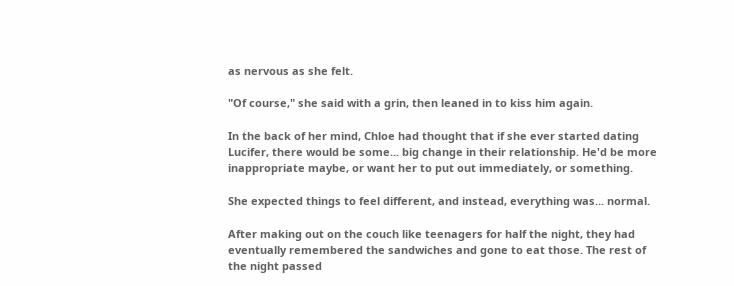as nervous as she felt.

"Of course," she said with a grin, then leaned in to kiss him again.

In the back of her mind, Chloe had thought that if she ever started dating Lucifer, there would be some... big change in their relationship. He'd be more inappropriate maybe, or want her to put out immediately, or something.

She expected things to feel different, and instead, everything was... normal.

After making out on the couch like teenagers for half the night, they had eventually remembered the sandwiches and gone to eat those. The rest of the night passed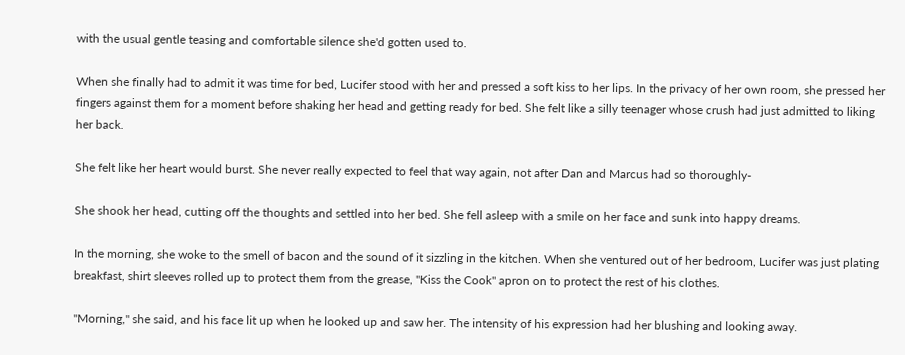with the usual gentle teasing and comfortable silence she'd gotten used to.

When she finally had to admit it was time for bed, Lucifer stood with her and pressed a soft kiss to her lips. In the privacy of her own room, she pressed her fingers against them for a moment before shaking her head and getting ready for bed. She felt like a silly teenager whose crush had just admitted to liking her back.

She felt like her heart would burst. She never really expected to feel that way again, not after Dan and Marcus had so thoroughly-

She shook her head, cutting off the thoughts and settled into her bed. She fell asleep with a smile on her face and sunk into happy dreams.

In the morning, she woke to the smell of bacon and the sound of it sizzling in the kitchen. When she ventured out of her bedroom, Lucifer was just plating breakfast, shirt sleeves rolled up to protect them from the grease, "Kiss the Cook" apron on to protect the rest of his clothes.

"Morning," she said, and his face lit up when he looked up and saw her. The intensity of his expression had her blushing and looking away.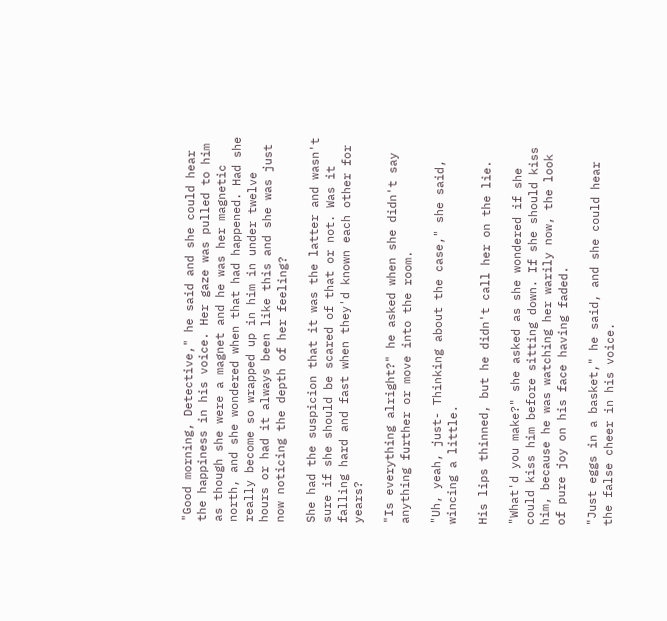"Good morning, Detective," he said and she could hear the happiness in his voice. Her gaze was pulled to him as though she were a magnet and he was her magnetic north, and she wondered when that had happened. Had she really become so wrapped up in him in under twelve hours or had it always been like this and she was just now noticing the depth of her feeling?

She had the suspicion that it was the latter and wasn't sure if she should be scared of that or not. Was it falling hard and fast when they'd known each other for years?

"Is everything alright?" he asked when she didn't say anything further or move into the room.

"Uh, yeah, just- Thinking about the case," she said, wincing a little.

His lips thinned, but he didn't call her on the lie.

"What'd you make?" she asked as she wondered if she could kiss him before sitting down. If she should kiss him, because he was watching her warily now, the look of pure joy on his face having faded.

"Just eggs in a basket," he said, and she could hear the false cheer in his voice.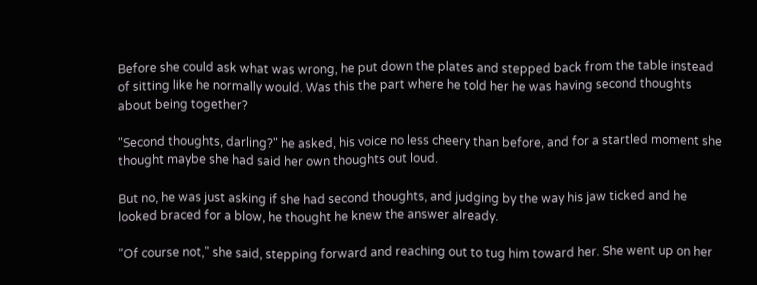Before she could ask what was wrong, he put down the plates and stepped back from the table instead of sitting like he normally would. Was this the part where he told her he was having second thoughts about being together?

"Second thoughts, darling?" he asked, his voice no less cheery than before, and for a startled moment she thought maybe she had said her own thoughts out loud.

But no, he was just asking if she had second thoughts, and judging by the way his jaw ticked and he looked braced for a blow, he thought he knew the answer already.

"Of course not," she said, stepping forward and reaching out to tug him toward her. She went up on her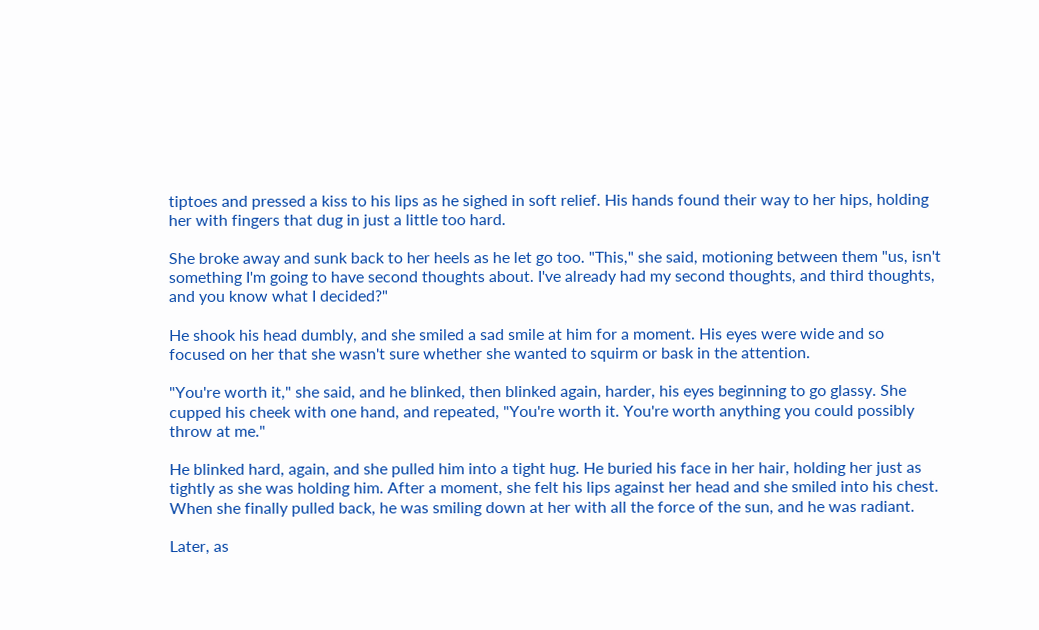tiptoes and pressed a kiss to his lips as he sighed in soft relief. His hands found their way to her hips, holding her with fingers that dug in just a little too hard.

She broke away and sunk back to her heels as he let go too. "This," she said, motioning between them "us, isn't something I'm going to have second thoughts about. I've already had my second thoughts, and third thoughts, and you know what I decided?"

He shook his head dumbly, and she smiled a sad smile at him for a moment. His eyes were wide and so focused on her that she wasn't sure whether she wanted to squirm or bask in the attention.

"You're worth it," she said, and he blinked, then blinked again, harder, his eyes beginning to go glassy. She cupped his cheek with one hand, and repeated, "You're worth it. You're worth anything you could possibly throw at me."

He blinked hard, again, and she pulled him into a tight hug. He buried his face in her hair, holding her just as tightly as she was holding him. After a moment, she felt his lips against her head and she smiled into his chest. When she finally pulled back, he was smiling down at her with all the force of the sun, and he was radiant.

Later, as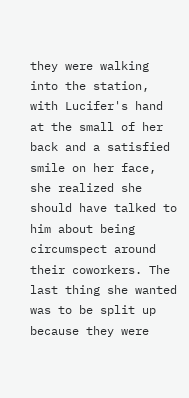they were walking into the station, with Lucifer's hand at the small of her back and a satisfied smile on her face, she realized she should have talked to him about being circumspect around their coworkers. The last thing she wanted was to be split up because they were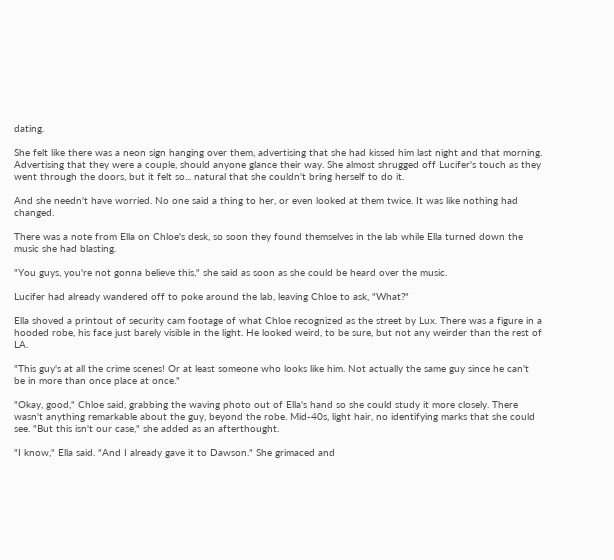dating.

She felt like there was a neon sign hanging over them, advertising that she had kissed him last night and that morning. Advertising that they were a couple, should anyone glance their way. She almost shrugged off Lucifer's touch as they went through the doors, but it felt so... natural that she couldn't bring herself to do it.

And she needn't have worried. No one said a thing to her, or even looked at them twice. It was like nothing had changed.

There was a note from Ella on Chloe's desk, so soon they found themselves in the lab while Ella turned down the music she had blasting.

"You guys, you're not gonna believe this," she said as soon as she could be heard over the music.

Lucifer had already wandered off to poke around the lab, leaving Chloe to ask, "What?"

Ella shoved a printout of security cam footage of what Chloe recognized as the street by Lux. There was a figure in a hooded robe, his face just barely visible in the light. He looked weird, to be sure, but not any weirder than the rest of LA.

"This guy's at all the crime scenes! Or at least someone who looks like him. Not actually the same guy since he can't be in more than once place at once."

"Okay, good," Chloe said, grabbing the waving photo out of Ella's hand so she could study it more closely. There wasn't anything remarkable about the guy, beyond the robe. Mid-40s, light hair, no identifying marks that she could see. "But this isn't our case," she added as an afterthought.

"I know," Ella said. "And I already gave it to Dawson." She grimaced and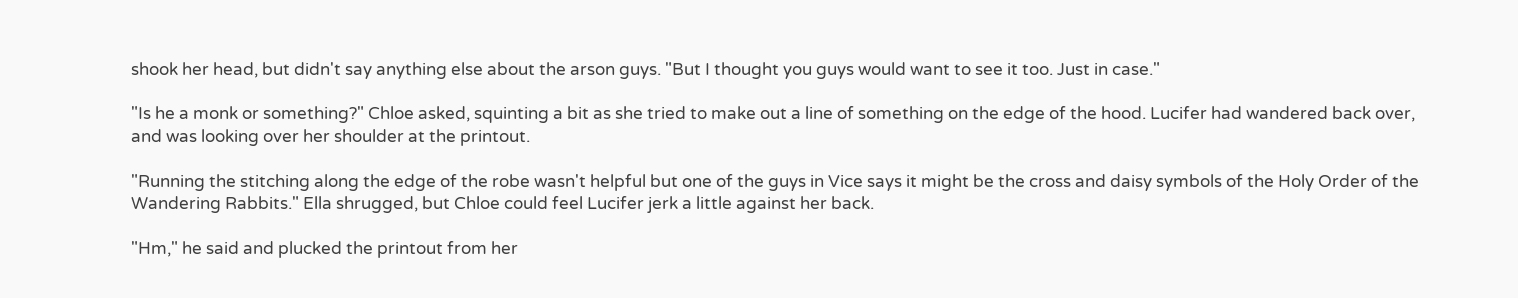shook her head, but didn't say anything else about the arson guys. "But I thought you guys would want to see it too. Just in case."

"Is he a monk or something?" Chloe asked, squinting a bit as she tried to make out a line of something on the edge of the hood. Lucifer had wandered back over, and was looking over her shoulder at the printout.

"Running the stitching along the edge of the robe wasn't helpful but one of the guys in Vice says it might be the cross and daisy symbols of the Holy Order of the Wandering Rabbits." Ella shrugged, but Chloe could feel Lucifer jerk a little against her back.

"Hm," he said and plucked the printout from her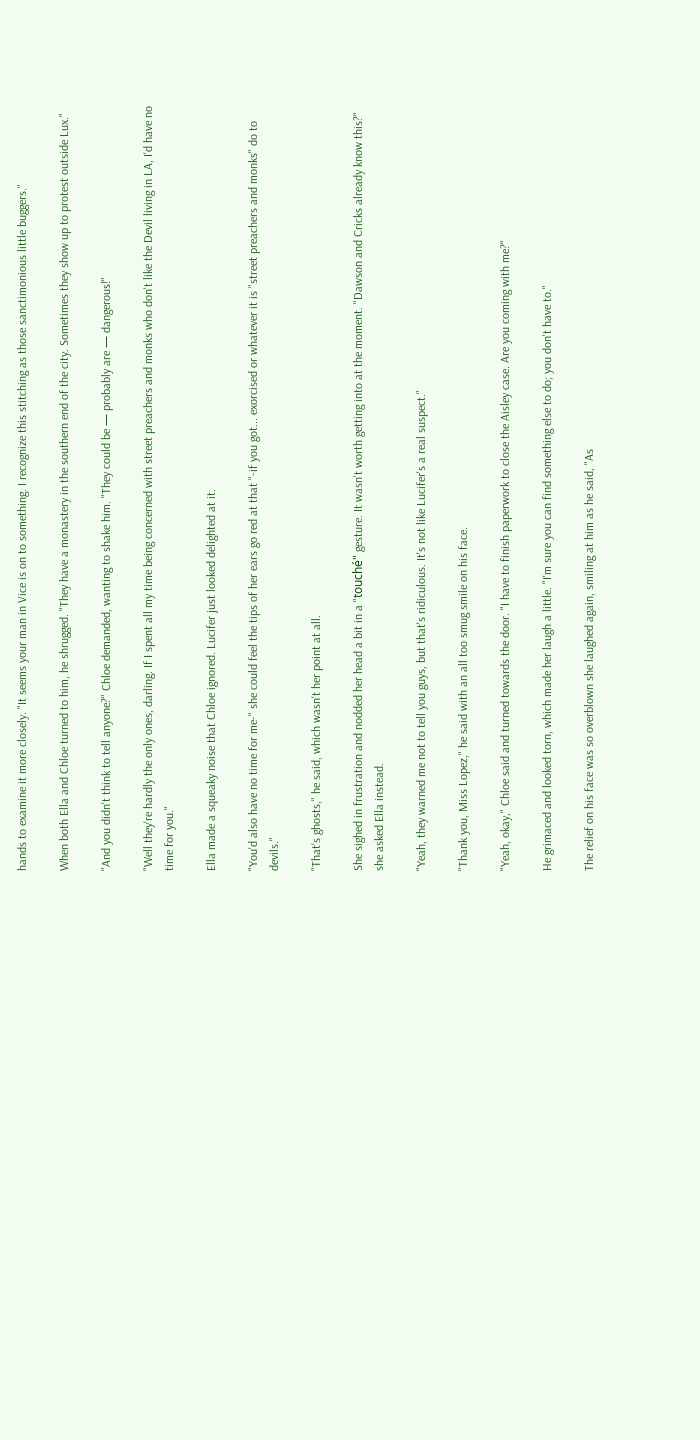hands to examine it more closely. "It seems your man in Vice is on to something. I recognize this stitching as those sanctimonious little buggers."

When both Ella and Chloe turned to him, he shrugged. "They have a monastery in the southern end of the city. Sometimes they show up to protest outside Lux."

"And you didn't think to tell anyone?" Chloe demanded, wanting to shake him. "They could be — probably are — dangerous!"

"Well they're hardly the only ones, darling. If I spent all my time being concerned with street preachers and monks who don't like the Devil living in LA, I'd have no time for you."

Ella made a squeaky noise that Chloe ignored. Lucifer just looked delighted at it.

"You'd also have no time for me-" she could feel the tips of her ears go red at that "-if you got... exorcised or whatever it is "street preachers and monks" do to devils."

"That's ghosts," he said, which wasn't her point at all.

She sighed in frustration and nodded her head a bit in a "touché" gesture. It wasn't worth getting into at the moment. "Dawson and Cricks already know this?" she asked Ella instead.

"Yeah, they warned me not to tell you guys, but that's ridiculous. It's not like Lucifer's a real suspect."

"Thank you, Miss Lopez," he said with an all too smug smile on his face.

"Yeah, okay," Chloe said and turned towards the door. "I have to finish paperwork to close the Aisley case. Are you coming with me?"

He grimaced and looked torn, which made her laugh a little. "I'm sure you can find something else to do; you don't have to."

The relief on his face was so overblown she laughed again, smiling at him as he said, "As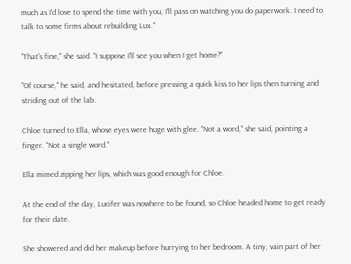much as I'd love to spend the time with you, I'll pass on watching you do paperwork. I need to talk to some firms about rebuilding Lux."

"That's fine," she said. "I suppose I'll see you when I get home?"

"Of course," he said, and hesitated, before pressing a quick kiss to her lips then turning and striding out of the lab.

Chloe turned to Ella, whose eyes were huge with glee. "Not a word," she said, pointing a finger. "Not a single word."

Ella mimed zipping her lips, which was good enough for Chloe.

At the end of the day, Lucifer was nowhere to be found, so Chloe headed home to get ready for their date.

She showered and did her makeup before hurrying to her bedroom. A tiny, vain part of her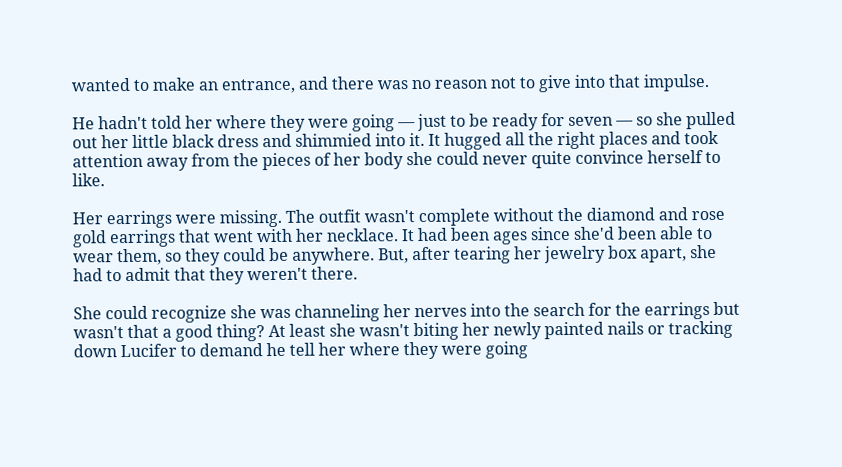wanted to make an entrance, and there was no reason not to give into that impulse.

He hadn't told her where they were going — just to be ready for seven — so she pulled out her little black dress and shimmied into it. It hugged all the right places and took attention away from the pieces of her body she could never quite convince herself to like.

Her earrings were missing. The outfit wasn't complete without the diamond and rose gold earrings that went with her necklace. It had been ages since she'd been able to wear them, so they could be anywhere. But, after tearing her jewelry box apart, she had to admit that they weren't there.

She could recognize she was channeling her nerves into the search for the earrings but wasn't that a good thing? At least she wasn't biting her newly painted nails or tracking down Lucifer to demand he tell her where they were going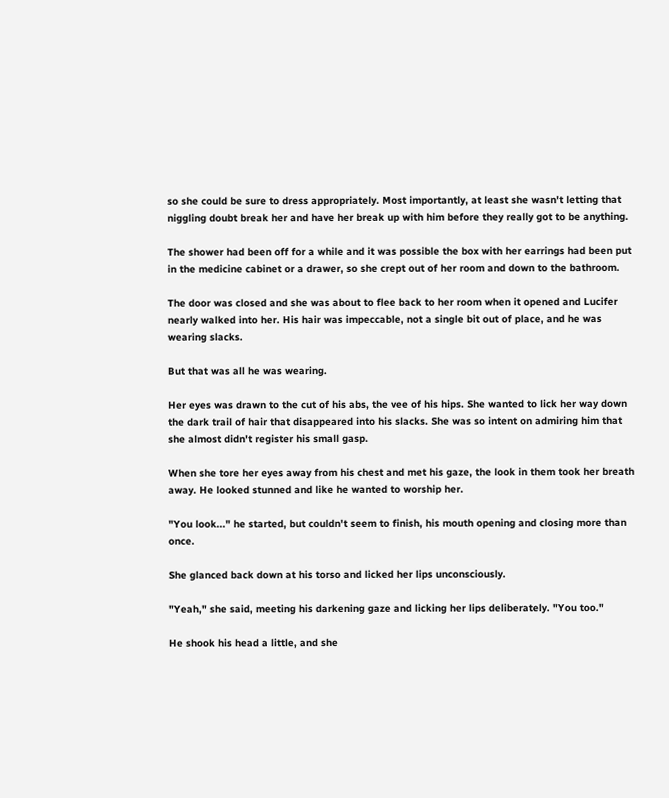so she could be sure to dress appropriately. Most importantly, at least she wasn't letting that niggling doubt break her and have her break up with him before they really got to be anything.

The shower had been off for a while and it was possible the box with her earrings had been put in the medicine cabinet or a drawer, so she crept out of her room and down to the bathroom.

The door was closed and she was about to flee back to her room when it opened and Lucifer nearly walked into her. His hair was impeccable, not a single bit out of place, and he was wearing slacks.

But that was all he was wearing.

Her eyes was drawn to the cut of his abs, the vee of his hips. She wanted to lick her way down the dark trail of hair that disappeared into his slacks. She was so intent on admiring him that she almost didn't register his small gasp.

When she tore her eyes away from his chest and met his gaze, the look in them took her breath away. He looked stunned and like he wanted to worship her.

"You look..." he started, but couldn't seem to finish, his mouth opening and closing more than once.

She glanced back down at his torso and licked her lips unconsciously.

"Yeah," she said, meeting his darkening gaze and licking her lips deliberately. "You too."

He shook his head a little, and she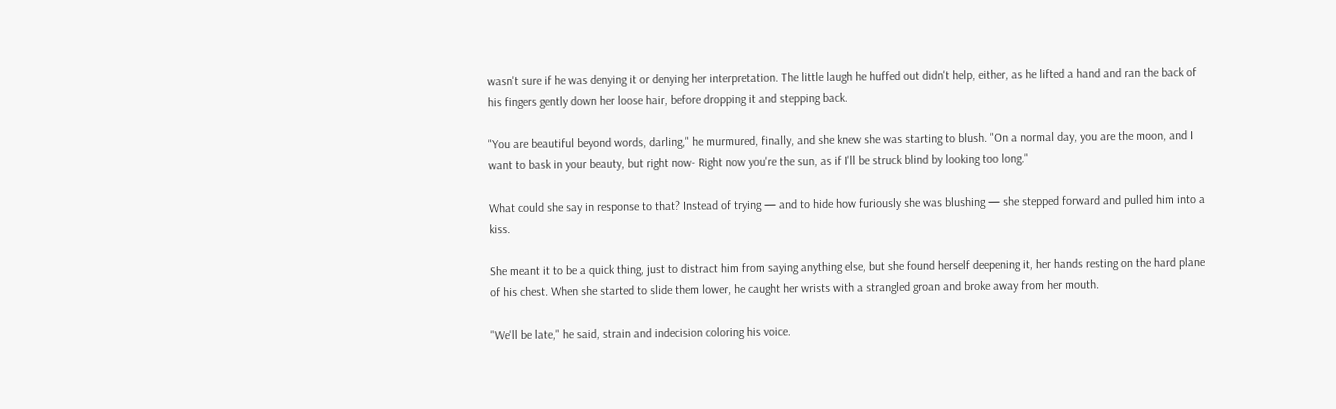wasn't sure if he was denying it or denying her interpretation. The little laugh he huffed out didn't help, either, as he lifted a hand and ran the back of his fingers gently down her loose hair, before dropping it and stepping back.

"You are beautiful beyond words, darling," he murmured, finally, and she knew she was starting to blush. "On a normal day, you are the moon, and I want to bask in your beauty, but right now- Right now you're the sun, as if I'll be struck blind by looking too long."

What could she say in response to that? Instead of trying — and to hide how furiously she was blushing — she stepped forward and pulled him into a kiss.

She meant it to be a quick thing, just to distract him from saying anything else, but she found herself deepening it, her hands resting on the hard plane of his chest. When she started to slide them lower, he caught her wrists with a strangled groan and broke away from her mouth.

"We'll be late," he said, strain and indecision coloring his voice.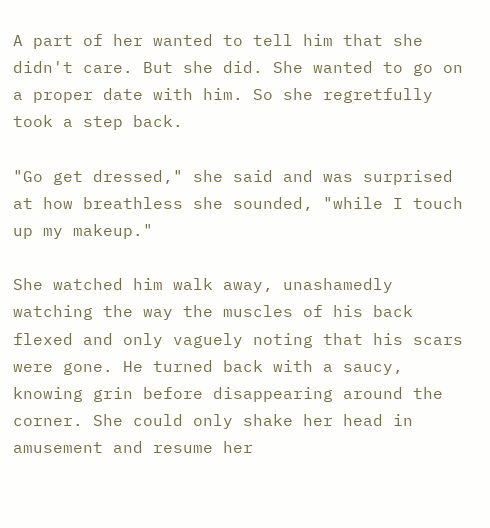A part of her wanted to tell him that she didn't care. But she did. She wanted to go on a proper date with him. So she regretfully took a step back.

"Go get dressed," she said and was surprised at how breathless she sounded, "while I touch up my makeup."

She watched him walk away, unashamedly watching the way the muscles of his back flexed and only vaguely noting that his scars were gone. He turned back with a saucy, knowing grin before disappearing around the corner. She could only shake her head in amusement and resume her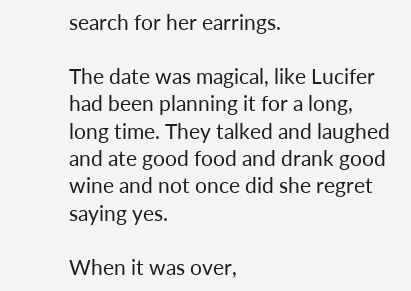search for her earrings.

The date was magical, like Lucifer had been planning it for a long, long time. They talked and laughed and ate good food and drank good wine and not once did she regret saying yes.

When it was over,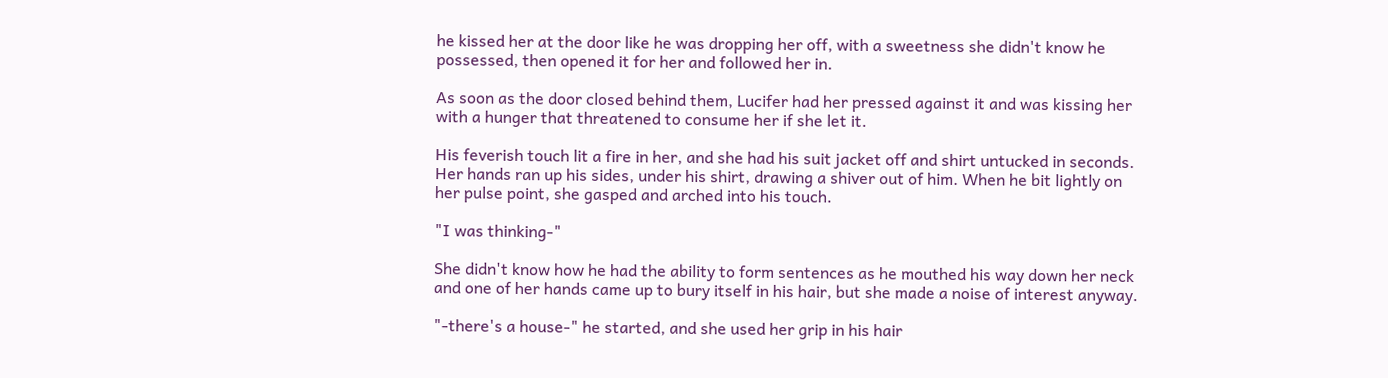he kissed her at the door like he was dropping her off, with a sweetness she didn't know he possessed, then opened it for her and followed her in.

As soon as the door closed behind them, Lucifer had her pressed against it and was kissing her with a hunger that threatened to consume her if she let it.

His feverish touch lit a fire in her, and she had his suit jacket off and shirt untucked in seconds. Her hands ran up his sides, under his shirt, drawing a shiver out of him. When he bit lightly on her pulse point, she gasped and arched into his touch.

"I was thinking-"

She didn't know how he had the ability to form sentences as he mouthed his way down her neck and one of her hands came up to bury itself in his hair, but she made a noise of interest anyway.

"-there's a house-" he started, and she used her grip in his hair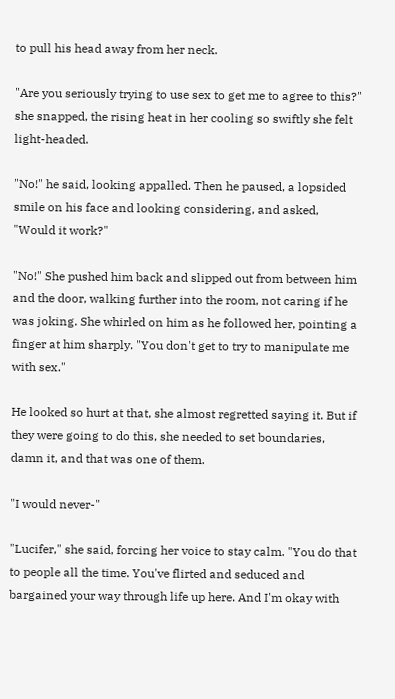to pull his head away from her neck.

"Are you seriously trying to use sex to get me to agree to this?" she snapped, the rising heat in her cooling so swiftly she felt light-headed.

"No!" he said, looking appalled. Then he paused, a lopsided smile on his face and looking considering, and asked, "Would it work?"

"No!" She pushed him back and slipped out from between him and the door, walking further into the room, not caring if he was joking. She whirled on him as he followed her, pointing a finger at him sharply. "You don't get to try to manipulate me with sex."

He looked so hurt at that, she almost regretted saying it. But if they were going to do this, she needed to set boundaries, damn it, and that was one of them.

"I would never-"

"Lucifer," she said, forcing her voice to stay calm. "You do that to people all the time. You've flirted and seduced and bargained your way through life up here. And I'm okay with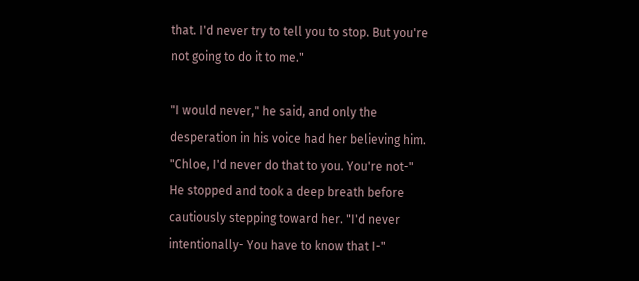that. I'd never try to tell you to stop. But you're not going to do it to me."

"I would never," he said, and only the desperation in his voice had her believing him. "Chloe, I'd never do that to you. You're not-" He stopped and took a deep breath before cautiously stepping toward her. "I'd never intentionally- You have to know that I-"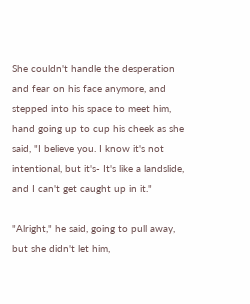She couldn't handle the desperation and fear on his face anymore, and stepped into his space to meet him, hand going up to cup his cheek as she said, "I believe you. I know it's not intentional, but it's- It's like a landslide, and I can't get caught up in it."

"Alright," he said, going to pull away, but she didn't let him,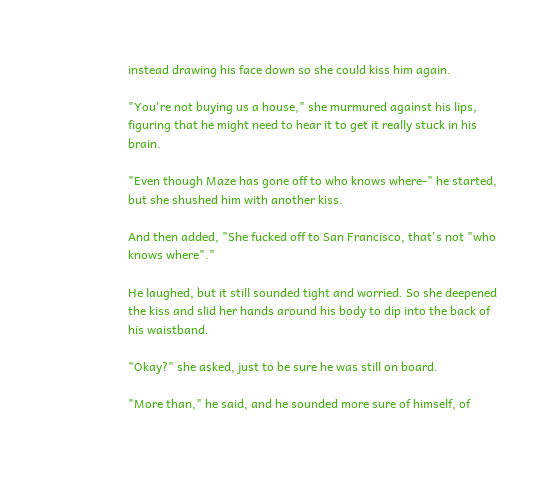instead drawing his face down so she could kiss him again.

"You're not buying us a house," she murmured against his lips, figuring that he might need to hear it to get it really stuck in his brain.

"Even though Maze has gone off to who knows where-" he started, but she shushed him with another kiss.

And then added, "She fucked off to San Francisco, that's not "who knows where"."

He laughed, but it still sounded tight and worried. So she deepened the kiss and slid her hands around his body to dip into the back of his waistband.

"Okay?" she asked, just to be sure he was still on board.

"More than," he said, and he sounded more sure of himself, of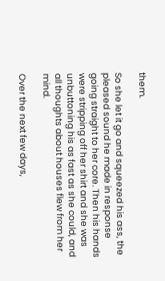them.

So she let it go and squeezed his ass, the pleased sound he made in response going straight to her core. Then his hands were stripping off her shirt and she was unbuttoning his as fast as she could, and all thoughts about houses flew from her mind.

Over the next few days,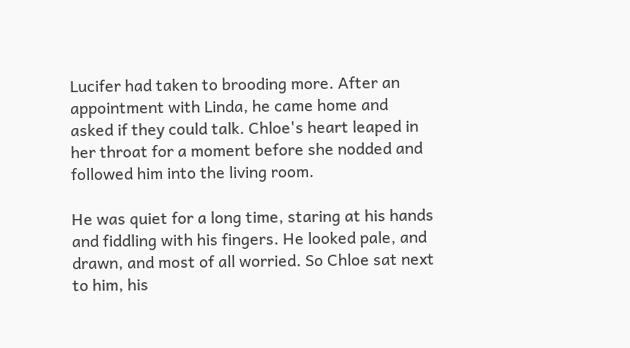Lucifer had taken to brooding more. After an appointment with Linda, he came home and asked if they could talk. Chloe's heart leaped in her throat for a moment before she nodded and followed him into the living room.

He was quiet for a long time, staring at his hands and fiddling with his fingers. He looked pale, and drawn, and most of all worried. So Chloe sat next to him, his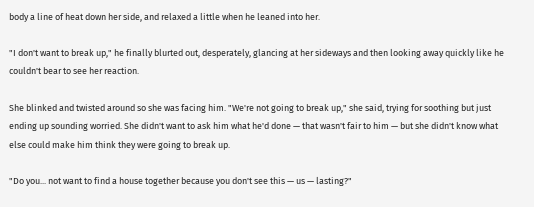body a line of heat down her side, and relaxed a little when he leaned into her.

"I don't want to break up," he finally blurted out, desperately, glancing at her sideways and then looking away quickly like he couldn't bear to see her reaction.

She blinked and twisted around so she was facing him. "We're not going to break up," she said, trying for soothing but just ending up sounding worried. She didn't want to ask him what he'd done — that wasn't fair to him — but she didn't know what else could make him think they were going to break up.

"Do you... not want to find a house together because you don't see this — us — lasting?"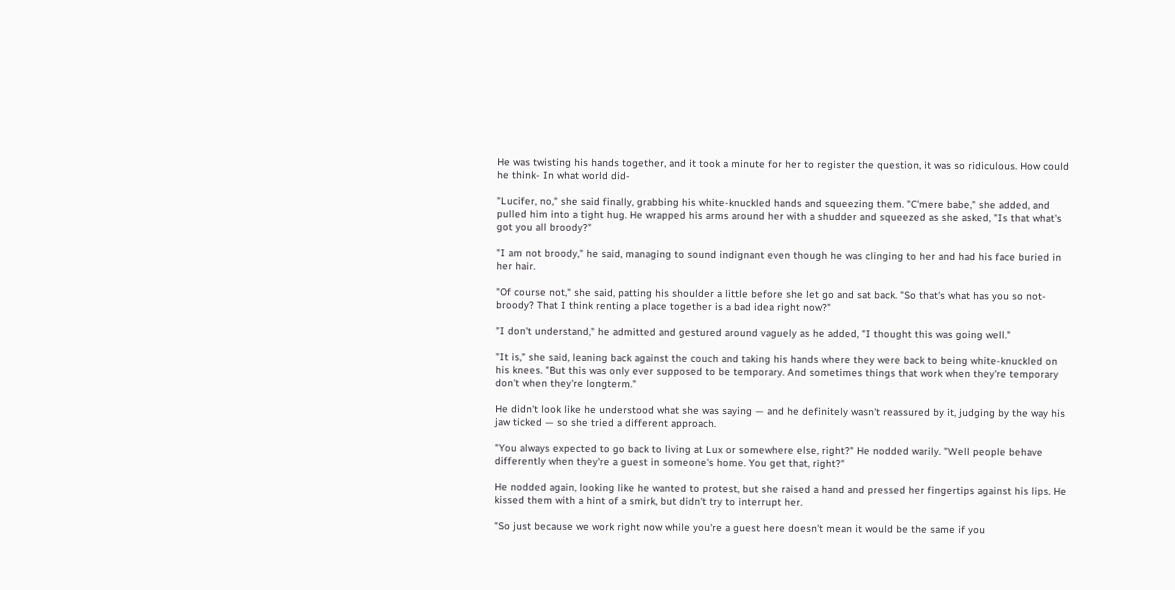He was twisting his hands together, and it took a minute for her to register the question, it was so ridiculous. How could he think- In what world did-

"Lucifer, no," she said finally, grabbing his white-knuckled hands and squeezing them. "C'mere babe," she added, and pulled him into a tight hug. He wrapped his arms around her with a shudder and squeezed as she asked, "Is that what's got you all broody?"

"I am not broody," he said, managing to sound indignant even though he was clinging to her and had his face buried in her hair.

"Of course not," she said, patting his shoulder a little before she let go and sat back. "So that's what has you so not-broody? That I think renting a place together is a bad idea right now?"

"I don't understand," he admitted and gestured around vaguely as he added, "I thought this was going well."

"It is," she said, leaning back against the couch and taking his hands where they were back to being white-knuckled on his knees. "But this was only ever supposed to be temporary. And sometimes things that work when they're temporary don't when they're longterm."

He didn't look like he understood what she was saying — and he definitely wasn't reassured by it, judging by the way his jaw ticked — so she tried a different approach.

"You always expected to go back to living at Lux or somewhere else, right?" He nodded warily. "Well people behave differently when they're a guest in someone's home. You get that, right?"

He nodded again, looking like he wanted to protest, but she raised a hand and pressed her fingertips against his lips. He kissed them with a hint of a smirk, but didn't try to interrupt her.

"So just because we work right now while you're a guest here doesn't mean it would be the same if you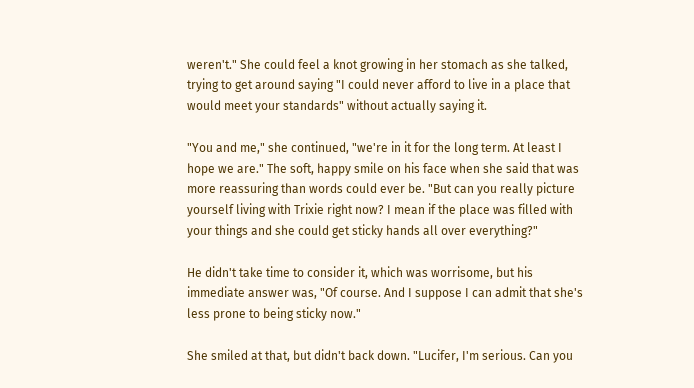weren't." She could feel a knot growing in her stomach as she talked, trying to get around saying "I could never afford to live in a place that would meet your standards" without actually saying it.

"You and me," she continued, "we're in it for the long term. At least I hope we are." The soft, happy smile on his face when she said that was more reassuring than words could ever be. "But can you really picture yourself living with Trixie right now? I mean if the place was filled with your things and she could get sticky hands all over everything?"

He didn't take time to consider it, which was worrisome, but his immediate answer was, "Of course. And I suppose I can admit that she's less prone to being sticky now."

She smiled at that, but didn't back down. "Lucifer, I'm serious. Can you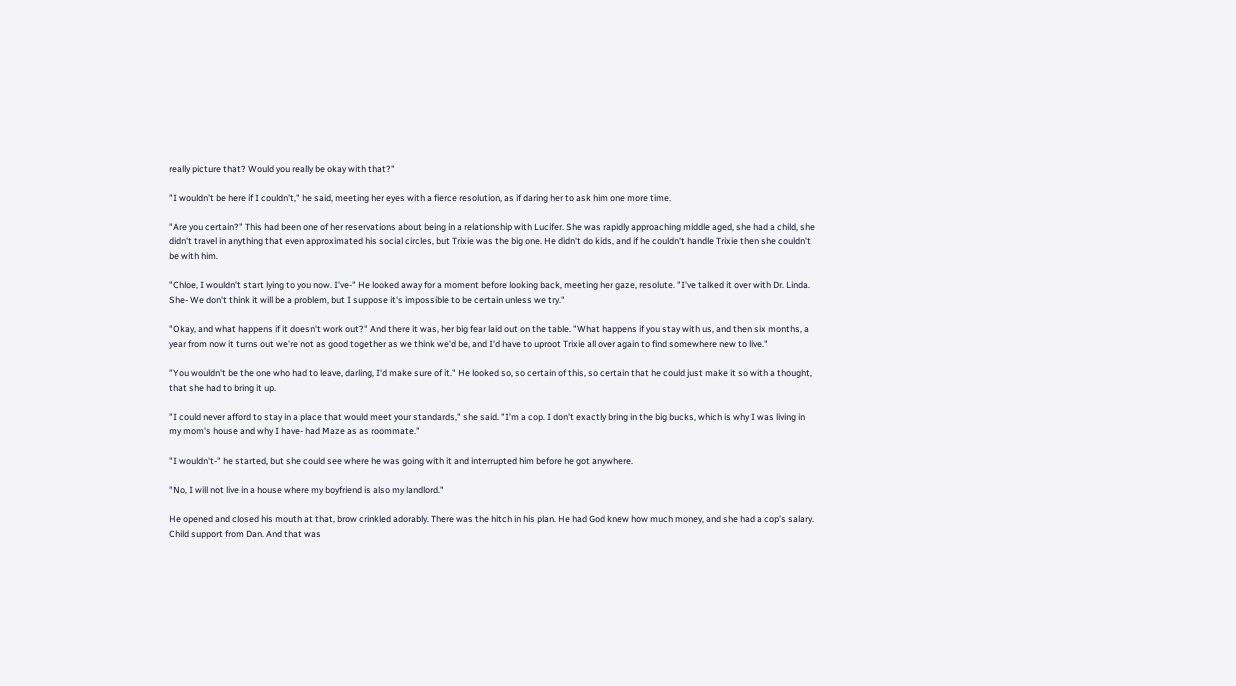really picture that? Would you really be okay with that?"

"I wouldn't be here if I couldn't," he said, meeting her eyes with a fierce resolution, as if daring her to ask him one more time.

"Are you certain?" This had been one of her reservations about being in a relationship with Lucifer. She was rapidly approaching middle aged, she had a child, she didn't travel in anything that even approximated his social circles, but Trixie was the big one. He didn't do kids, and if he couldn't handle Trixie then she couldn't be with him.

"Chloe, I wouldn't start lying to you now. I've-" He looked away for a moment before looking back, meeting her gaze, resolute. "I've talked it over with Dr. Linda. She- We don't think it will be a problem, but I suppose it's impossible to be certain unless we try."

"Okay, and what happens if it doesn't work out?" And there it was, her big fear laid out on the table. "What happens if you stay with us, and then six months, a year from now it turns out we're not as good together as we think we'd be, and I'd have to uproot Trixie all over again to find somewhere new to live."

"You wouldn't be the one who had to leave, darling, I'd make sure of it." He looked so, so certain of this, so certain that he could just make it so with a thought, that she had to bring it up.

"I could never afford to stay in a place that would meet your standards," she said. "I'm a cop. I don't exactly bring in the big bucks, which is why I was living in my mom's house and why I have- had Maze as as roommate."

"I wouldn't-" he started, but she could see where he was going with it and interrupted him before he got anywhere.

"No, I will not live in a house where my boyfriend is also my landlord."

He opened and closed his mouth at that, brow crinkled adorably. There was the hitch in his plan. He had God knew how much money, and she had a cop's salary. Child support from Dan. And that was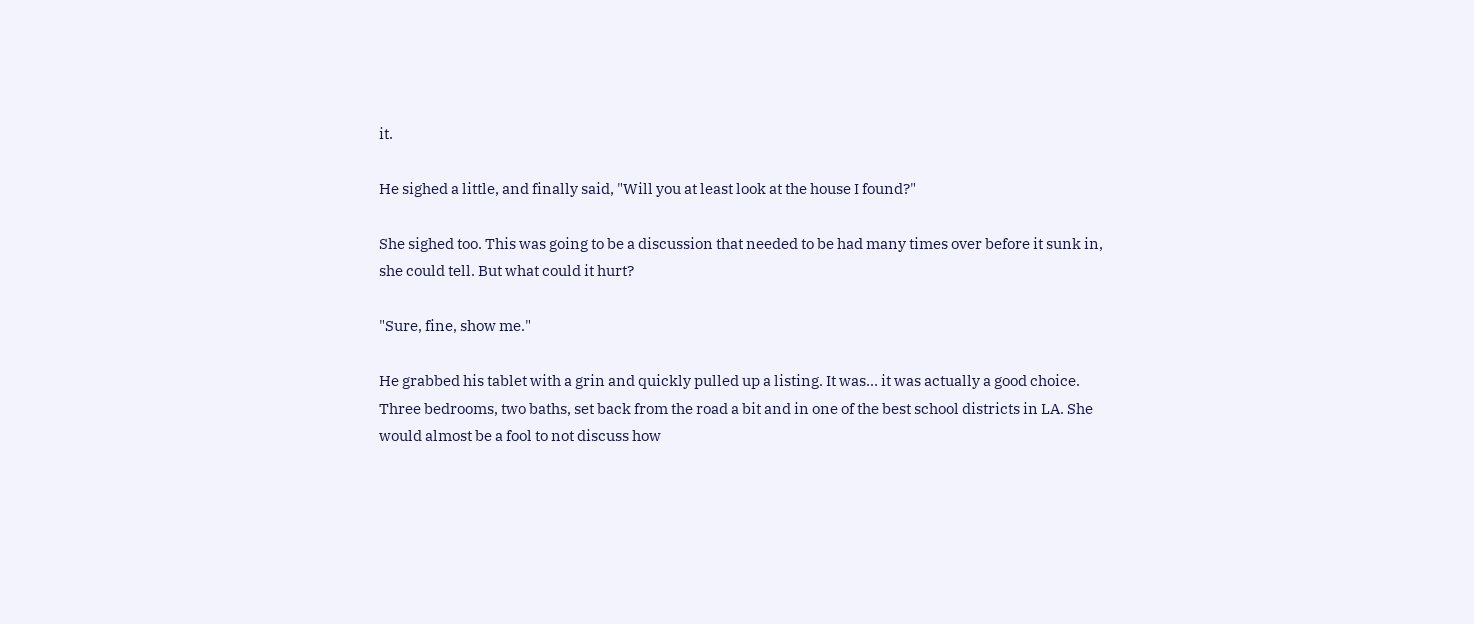it.

He sighed a little, and finally said, "Will you at least look at the house I found?"

She sighed too. This was going to be a discussion that needed to be had many times over before it sunk in, she could tell. But what could it hurt?

"Sure, fine, show me."

He grabbed his tablet with a grin and quickly pulled up a listing. It was... it was actually a good choice. Three bedrooms, two baths, set back from the road a bit and in one of the best school districts in LA. She would almost be a fool to not discuss how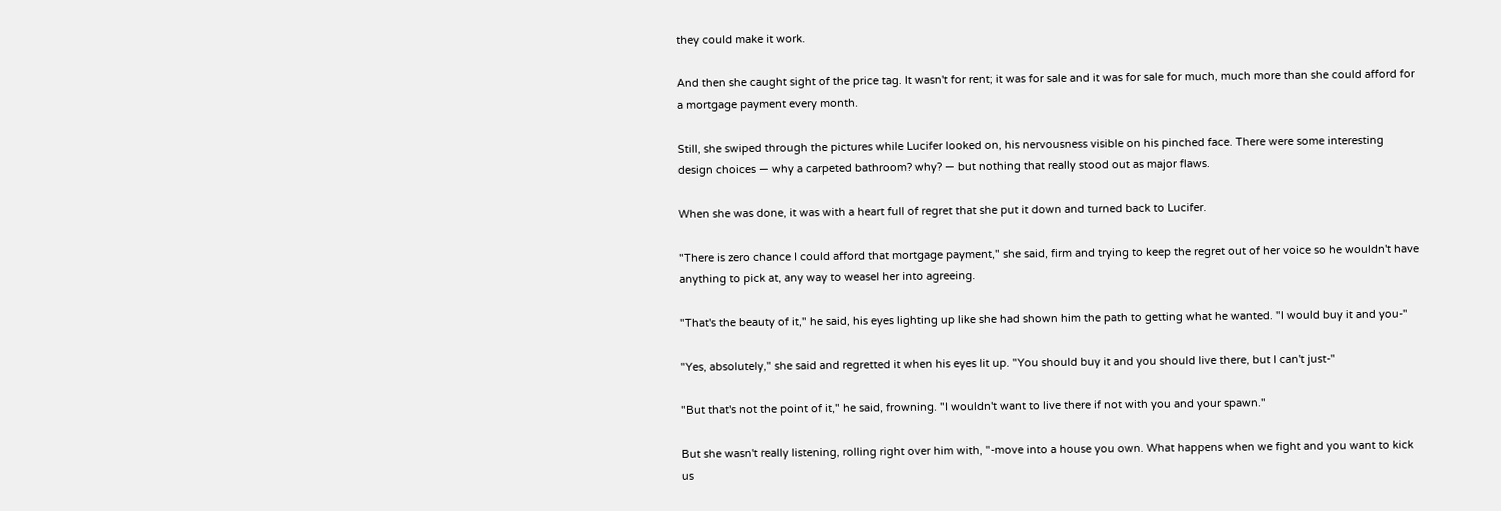they could make it work.

And then she caught sight of the price tag. It wasn't for rent; it was for sale and it was for sale for much, much more than she could afford for a mortgage payment every month.

Still, she swiped through the pictures while Lucifer looked on, his nervousness visible on his pinched face. There were some interesting design choices — why a carpeted bathroom? why? — but nothing that really stood out as major flaws.

When she was done, it was with a heart full of regret that she put it down and turned back to Lucifer.

"There is zero chance I could afford that mortgage payment," she said, firm and trying to keep the regret out of her voice so he wouldn't have anything to pick at, any way to weasel her into agreeing.

"That's the beauty of it," he said, his eyes lighting up like she had shown him the path to getting what he wanted. "I would buy it and you-"

"Yes, absolutely," she said and regretted it when his eyes lit up. "You should buy it and you should live there, but I can't just-"

"But that's not the point of it," he said, frowning. "I wouldn't want to live there if not with you and your spawn."

But she wasn't really listening, rolling right over him with, "-move into a house you own. What happens when we fight and you want to kick us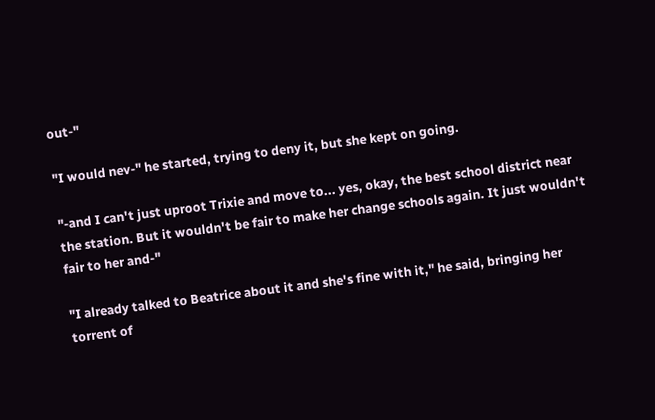out-"

"I would nev-" he started, trying to deny it, but she kept on going.

"-and I can't just uproot Trixie and move to... yes, okay, the best school district near the station. But it wouldn't be fair to make her change schools again. It just wouldn't fair to her and-"

"I already talked to Beatrice about it and she's fine with it," he said, bringing her torrent of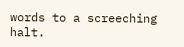words to a screeching halt.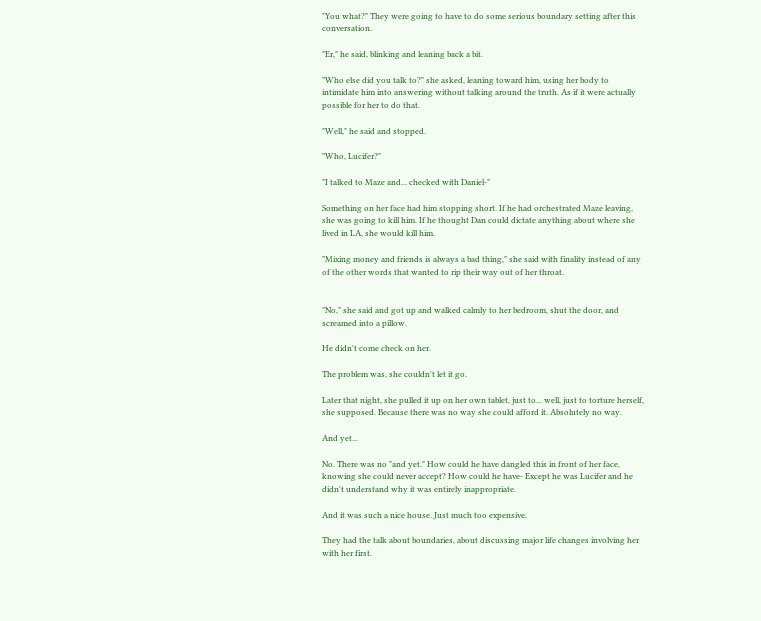"You what?" They were going to have to do some serious boundary setting after this conversation.

"Er," he said, blinking and leaning back a bit.

"Who else did you talk to?" she asked, leaning toward him, using her body to intimidate him into answering without talking around the truth. As if it were actually possible for her to do that.

"Well," he said and stopped.

"Who, Lucifer?"

"I talked to Maze and... checked with Daniel-"

Something on her face had him stopping short. If he had orchestrated Maze leaving, she was going to kill him. If he thought Dan could dictate anything about where she lived in LA, she would kill him.

"Mixing money and friends is always a bad thing," she said with finality instead of any of the other words that wanted to rip their way out of her throat.


"No," she said and got up and walked calmly to her bedroom, shut the door, and screamed into a pillow.

He didn't come check on her.

The problem was, she couldn't let it go.

Later that night, she pulled it up on her own tablet, just to... well, just to torture herself, she supposed. Because there was no way she could afford it. Absolutely no way.

And yet...

No. There was no "and yet." How could he have dangled this in front of her face, knowing she could never accept? How could he have- Except he was Lucifer and he didn't understand why it was entirely inappropriate.

And it was such a nice house. Just much too expensive.

They had the talk about boundaries, about discussing major life changes involving her with her first.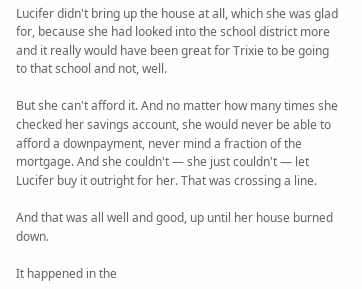Lucifer didn't bring up the house at all, which she was glad for, because she had looked into the school district more and it really would have been great for Trixie to be going to that school and not, well.

But she can't afford it. And no matter how many times she checked her savings account, she would never be able to afford a downpayment, never mind a fraction of the mortgage. And she couldn't — she just couldn't — let Lucifer buy it outright for her. That was crossing a line.

And that was all well and good, up until her house burned down.

It happened in the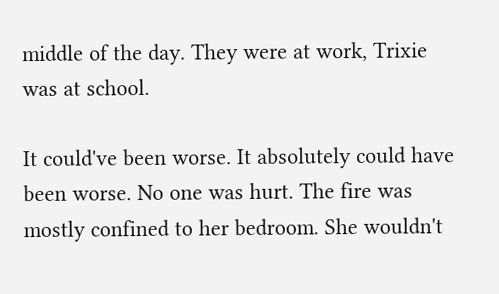middle of the day. They were at work, Trixie was at school.

It could've been worse. It absolutely could have been worse. No one was hurt. The fire was mostly confined to her bedroom. She wouldn't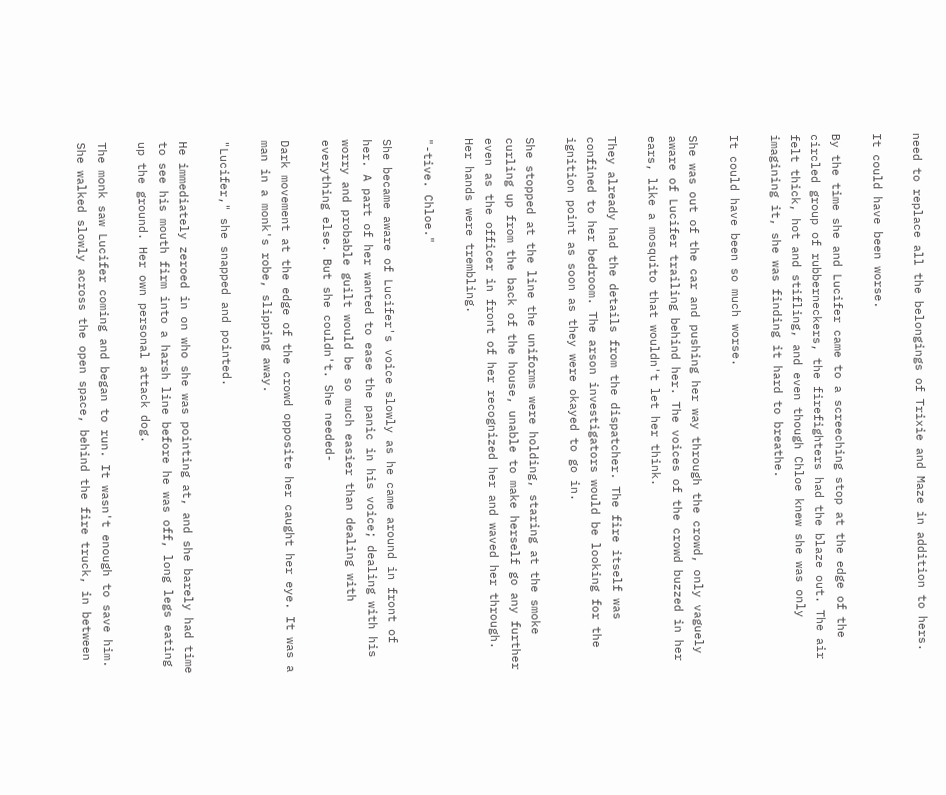need to replace all the belongings of Trixie and Maze in addition to hers.

It could have been worse.

By the time she and Lucifer came to a screeching stop at the edge of the circled group of rubberneckers, the firefighters had the blaze out. The air felt thick, hot and stifling, and even though Chloe knew she was only imagining it, she was finding it hard to breathe.

It could have been so much worse.

She was out of the car and pushing her way through the crowd, only vaguely aware of Lucifer trailing behind her. The voices of the crowd buzzed in her ears, like a mosquito that wouldn't let her think.

They already had the details from the dispatcher. The fire itself was confined to her bedroom. The arson investigators would be looking for the ignition point as soon as they were okayed to go in.

She stopped at the line the uniforms were holding, staring at the smoke curling up from the back of the house, unable to make herself go any further even as the officer in front of her recognized her and waved her through. Her hands were trembling.

"-tive. Chloe."

She became aware of Lucifer's voice slowly as he came around in front of her. A part of her wanted to ease the panic in his voice; dealing with his worry and probable guilt would be so much easier than dealing with everything else. But she couldn't. She needed-

Dark movement at the edge of the crowd opposite her caught her eye. It was a man in a monk's robe, slipping away.

"Lucifer," she snapped and pointed.

He immediately zeroed in on who she was pointing at, and she barely had time to see his mouth firm into a harsh line before he was off, long legs eating up the ground. Her own personal attack dog.

The monk saw Lucifer coming and began to run. It wasn't enough to save him. She walked slowly across the open space, behind the fire truck, in between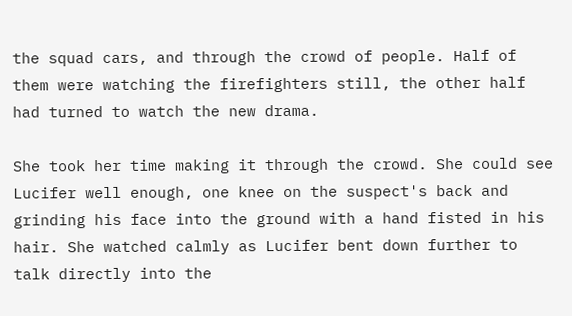the squad cars, and through the crowd of people. Half of them were watching the firefighters still, the other half had turned to watch the new drama.

She took her time making it through the crowd. She could see Lucifer well enough, one knee on the suspect's back and grinding his face into the ground with a hand fisted in his hair. She watched calmly as Lucifer bent down further to talk directly into the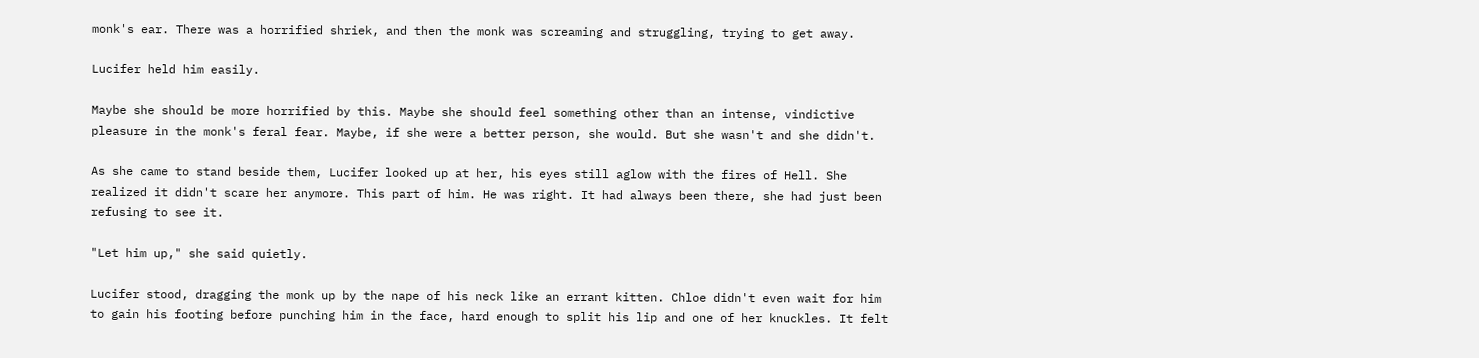monk's ear. There was a horrified shriek, and then the monk was screaming and struggling, trying to get away.

Lucifer held him easily.

Maybe she should be more horrified by this. Maybe she should feel something other than an intense, vindictive pleasure in the monk's feral fear. Maybe, if she were a better person, she would. But she wasn't and she didn't.

As she came to stand beside them, Lucifer looked up at her, his eyes still aglow with the fires of Hell. She realized it didn't scare her anymore. This part of him. He was right. It had always been there, she had just been refusing to see it.

"Let him up," she said quietly.

Lucifer stood, dragging the monk up by the nape of his neck like an errant kitten. Chloe didn't even wait for him to gain his footing before punching him in the face, hard enough to split his lip and one of her knuckles. It felt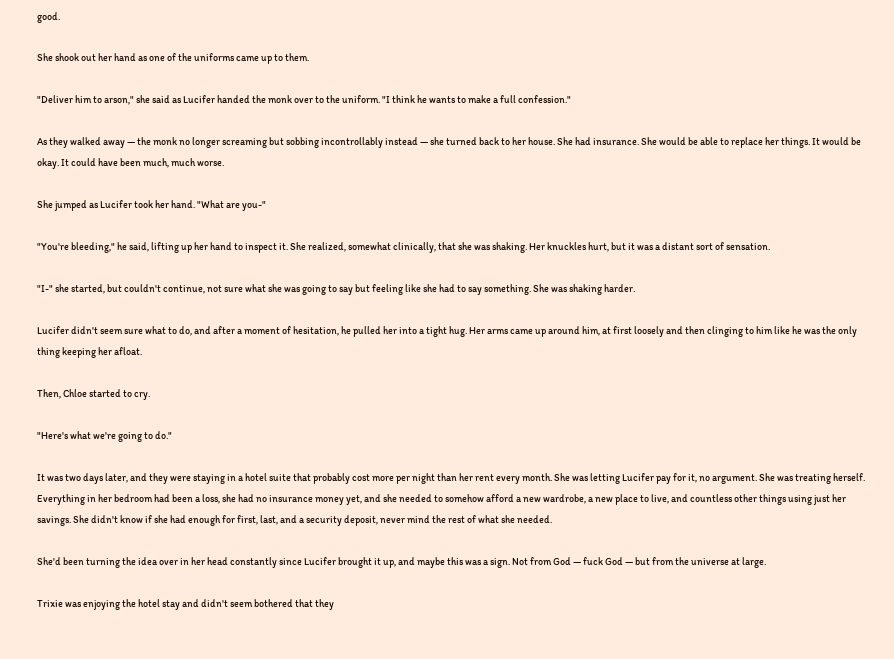good.

She shook out her hand as one of the uniforms came up to them.

"Deliver him to arson," she said as Lucifer handed the monk over to the uniform. "I think he wants to make a full confession."

As they walked away — the monk no longer screaming but sobbing incontrollably instead — she turned back to her house. She had insurance. She would be able to replace her things. It would be okay. It could have been much, much worse.

She jumped as Lucifer took her hand. "What are you-"

"You're bleeding," he said, lifting up her hand to inspect it. She realized, somewhat clinically, that she was shaking. Her knuckles hurt, but it was a distant sort of sensation.

"I-" she started, but couldn't continue, not sure what she was going to say but feeling like she had to say something. She was shaking harder.

Lucifer didn't seem sure what to do, and after a moment of hesitation, he pulled her into a tight hug. Her arms came up around him, at first loosely and then clinging to him like he was the only thing keeping her afloat.

Then, Chloe started to cry.

"Here's what we're going to do."

It was two days later, and they were staying in a hotel suite that probably cost more per night than her rent every month. She was letting Lucifer pay for it, no argument. She was treating herself. Everything in her bedroom had been a loss, she had no insurance money yet, and she needed to somehow afford a new wardrobe, a new place to live, and countless other things using just her savings. She didn't know if she had enough for first, last, and a security deposit, never mind the rest of what she needed.

She'd been turning the idea over in her head constantly since Lucifer brought it up, and maybe this was a sign. Not from God — fuck God — but from the universe at large.

Trixie was enjoying the hotel stay and didn't seem bothered that they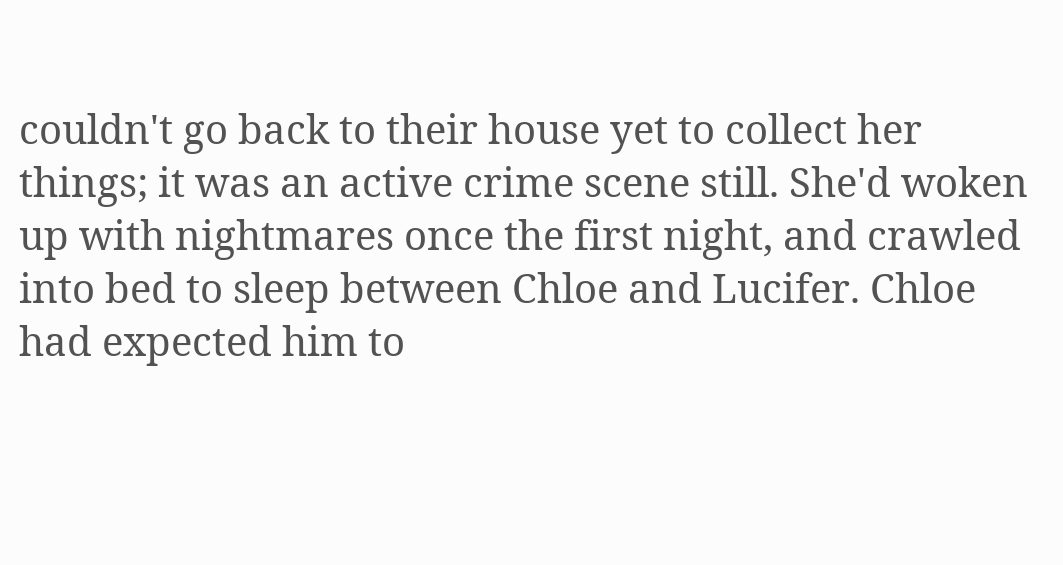couldn't go back to their house yet to collect her things; it was an active crime scene still. She'd woken up with nightmares once the first night, and crawled into bed to sleep between Chloe and Lucifer. Chloe had expected him to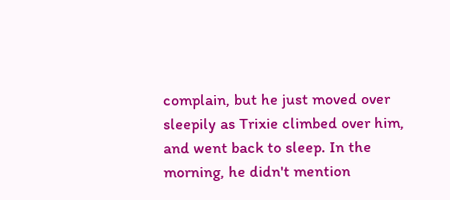complain, but he just moved over sleepily as Trixie climbed over him, and went back to sleep. In the morning, he didn't mention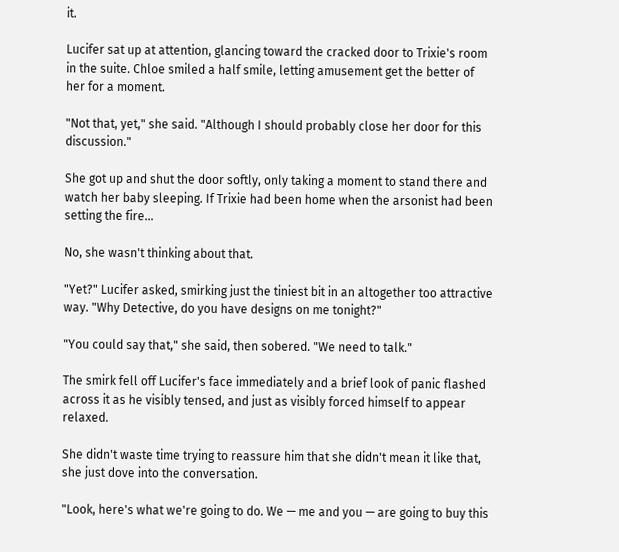it.

Lucifer sat up at attention, glancing toward the cracked door to Trixie's room in the suite. Chloe smiled a half smile, letting amusement get the better of her for a moment.

"Not that, yet," she said. "Although I should probably close her door for this discussion."

She got up and shut the door softly, only taking a moment to stand there and watch her baby sleeping. If Trixie had been home when the arsonist had been setting the fire...

No, she wasn't thinking about that.

"Yet?" Lucifer asked, smirking just the tiniest bit in an altogether too attractive way. "Why Detective, do you have designs on me tonight?"

"You could say that," she said, then sobered. "We need to talk."

The smirk fell off Lucifer's face immediately and a brief look of panic flashed across it as he visibly tensed, and just as visibly forced himself to appear relaxed.

She didn't waste time trying to reassure him that she didn't mean it like that, she just dove into the conversation.

"Look, here's what we're going to do. We — me and you — are going to buy this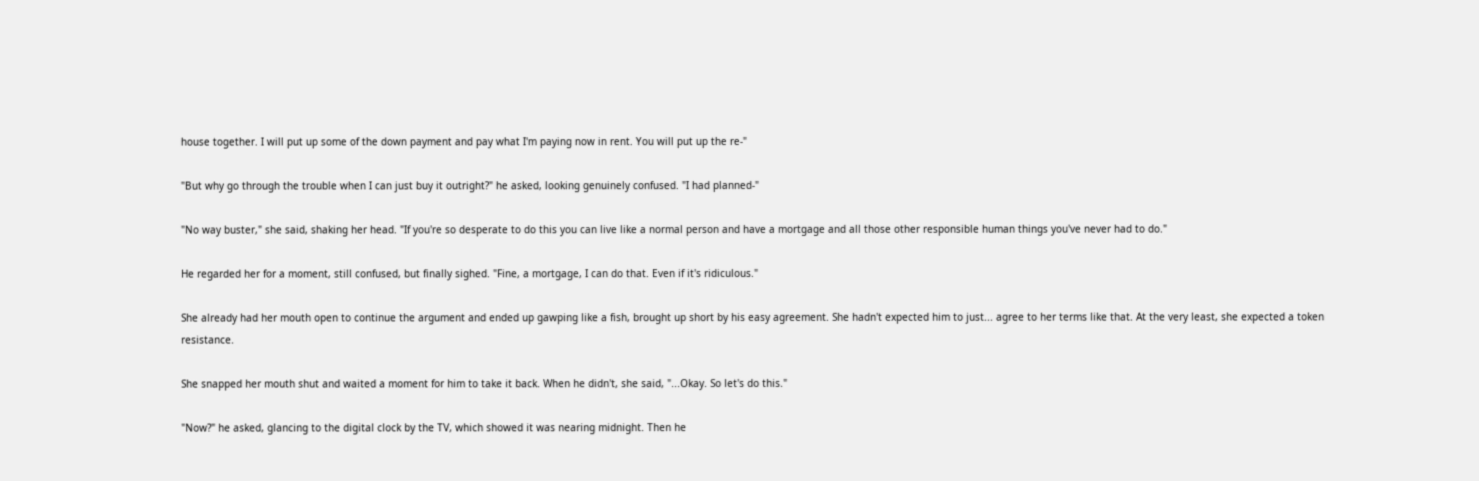house together. I will put up some of the down payment and pay what I'm paying now in rent. You will put up the re-"

"But why go through the trouble when I can just buy it outright?" he asked, looking genuinely confused. "I had planned-"

"No way buster," she said, shaking her head. "If you're so desperate to do this you can live like a normal person and have a mortgage and all those other responsible human things you've never had to do."

He regarded her for a moment, still confused, but finally sighed. "Fine, a mortgage, I can do that. Even if it's ridiculous."

She already had her mouth open to continue the argument and ended up gawping like a fish, brought up short by his easy agreement. She hadn't expected him to just... agree to her terms like that. At the very least, she expected a token resistance.

She snapped her mouth shut and waited a moment for him to take it back. When he didn't, she said, "...Okay. So let's do this."

"Now?" he asked, glancing to the digital clock by the TV, which showed it was nearing midnight. Then he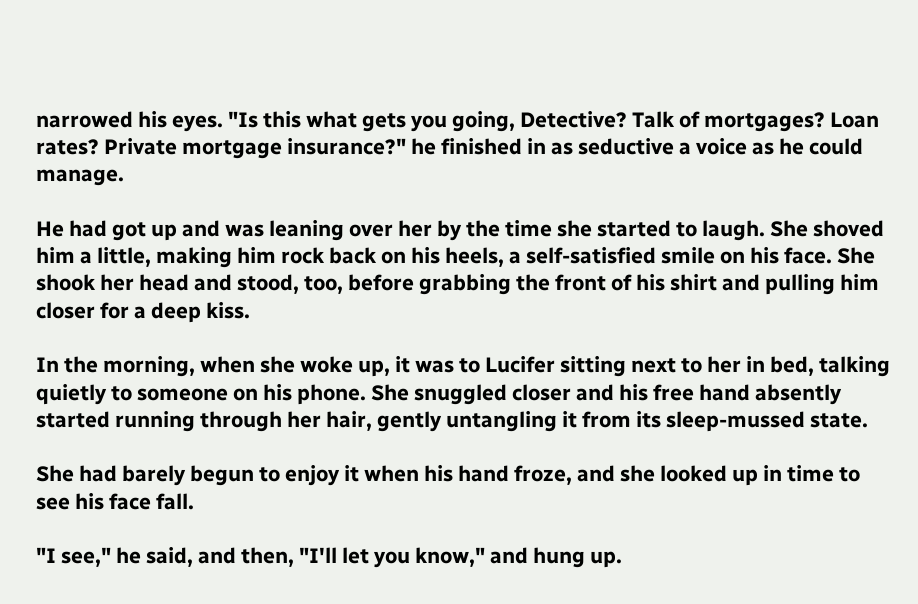narrowed his eyes. "Is this what gets you going, Detective? Talk of mortgages? Loan rates? Private mortgage insurance?" he finished in as seductive a voice as he could manage.

He had got up and was leaning over her by the time she started to laugh. She shoved him a little, making him rock back on his heels, a self-satisfied smile on his face. She shook her head and stood, too, before grabbing the front of his shirt and pulling him closer for a deep kiss.

In the morning, when she woke up, it was to Lucifer sitting next to her in bed, talking quietly to someone on his phone. She snuggled closer and his free hand absently started running through her hair, gently untangling it from its sleep-mussed state.

She had barely begun to enjoy it when his hand froze, and she looked up in time to see his face fall.

"I see," he said, and then, "I'll let you know," and hung up.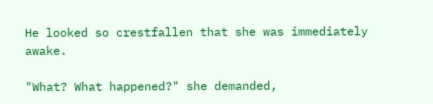He looked so crestfallen that she was immediately awake.

"What? What happened?" she demanded,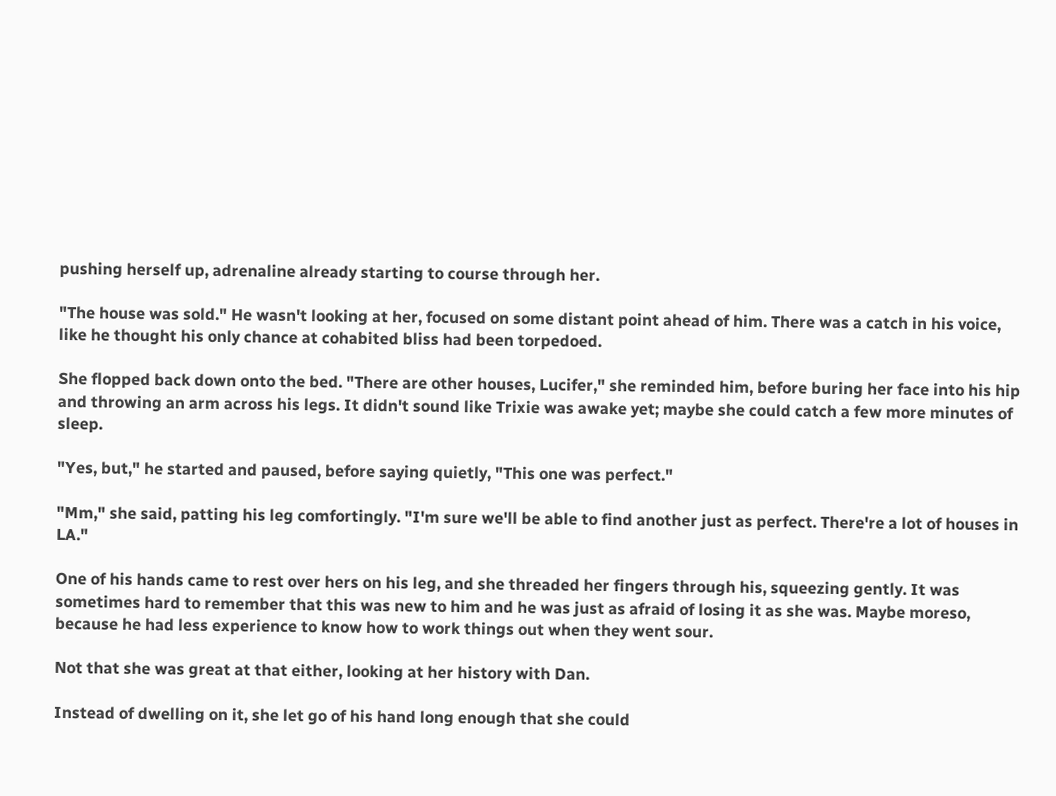pushing herself up, adrenaline already starting to course through her.

"The house was sold." He wasn't looking at her, focused on some distant point ahead of him. There was a catch in his voice, like he thought his only chance at cohabited bliss had been torpedoed.

She flopped back down onto the bed. "There are other houses, Lucifer," she reminded him, before buring her face into his hip and throwing an arm across his legs. It didn't sound like Trixie was awake yet; maybe she could catch a few more minutes of sleep.

"Yes, but," he started and paused, before saying quietly, "This one was perfect."

"Mm," she said, patting his leg comfortingly. "I'm sure we'll be able to find another just as perfect. There're a lot of houses in LA."

One of his hands came to rest over hers on his leg, and she threaded her fingers through his, squeezing gently. It was sometimes hard to remember that this was new to him and he was just as afraid of losing it as she was. Maybe moreso, because he had less experience to know how to work things out when they went sour.

Not that she was great at that either, looking at her history with Dan.

Instead of dwelling on it, she let go of his hand long enough that she could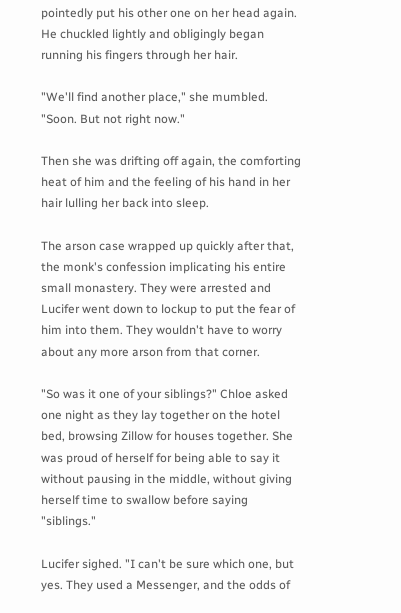pointedly put his other one on her head again. He chuckled lightly and obligingly began running his fingers through her hair.

"We'll find another place," she mumbled. "Soon. But not right now."

Then she was drifting off again, the comforting heat of him and the feeling of his hand in her hair lulling her back into sleep.

The arson case wrapped up quickly after that, the monk's confession implicating his entire small monastery. They were arrested and Lucifer went down to lockup to put the fear of him into them. They wouldn't have to worry about any more arson from that corner.

"So was it one of your siblings?" Chloe asked one night as they lay together on the hotel bed, browsing Zillow for houses together. She was proud of herself for being able to say it without pausing in the middle, without giving herself time to swallow before saying "siblings."

Lucifer sighed. "I can't be sure which one, but yes. They used a Messenger, and the odds of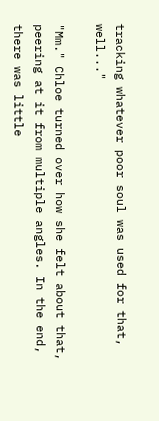tracking whatever poor soul was used for that, well..."

"Mm." Chloe turned over how she felt about that, peering at it from multiple angles. In the end, there was little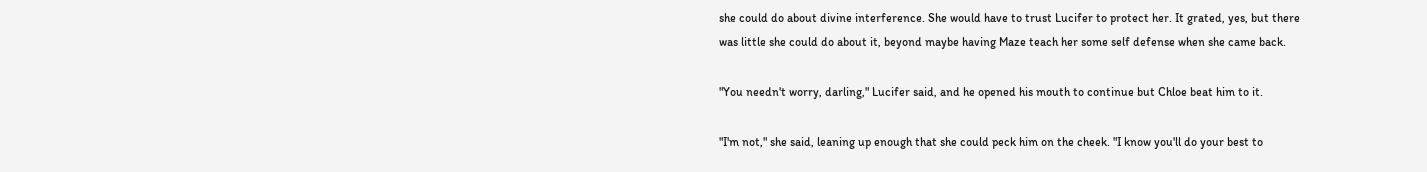she could do about divine interference. She would have to trust Lucifer to protect her. It grated, yes, but there was little she could do about it, beyond maybe having Maze teach her some self defense when she came back.

"You needn't worry, darling," Lucifer said, and he opened his mouth to continue but Chloe beat him to it.

"I'm not," she said, leaning up enough that she could peck him on the cheek. "I know you'll do your best to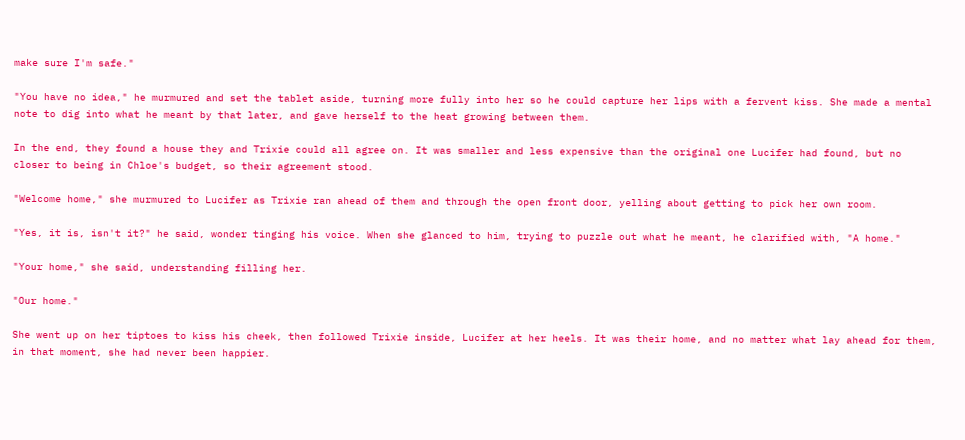make sure I'm safe."

"You have no idea," he murmured and set the tablet aside, turning more fully into her so he could capture her lips with a fervent kiss. She made a mental note to dig into what he meant by that later, and gave herself to the heat growing between them.

In the end, they found a house they and Trixie could all agree on. It was smaller and less expensive than the original one Lucifer had found, but no closer to being in Chloe's budget, so their agreement stood.

"Welcome home," she murmured to Lucifer as Trixie ran ahead of them and through the open front door, yelling about getting to pick her own room.

"Yes, it is, isn't it?" he said, wonder tinging his voice. When she glanced to him, trying to puzzle out what he meant, he clarified with, "A home."

"Your home," she said, understanding filling her.

"Our home."

She went up on her tiptoes to kiss his cheek, then followed Trixie inside, Lucifer at her heels. It was their home, and no matter what lay ahead for them, in that moment, she had never been happier.